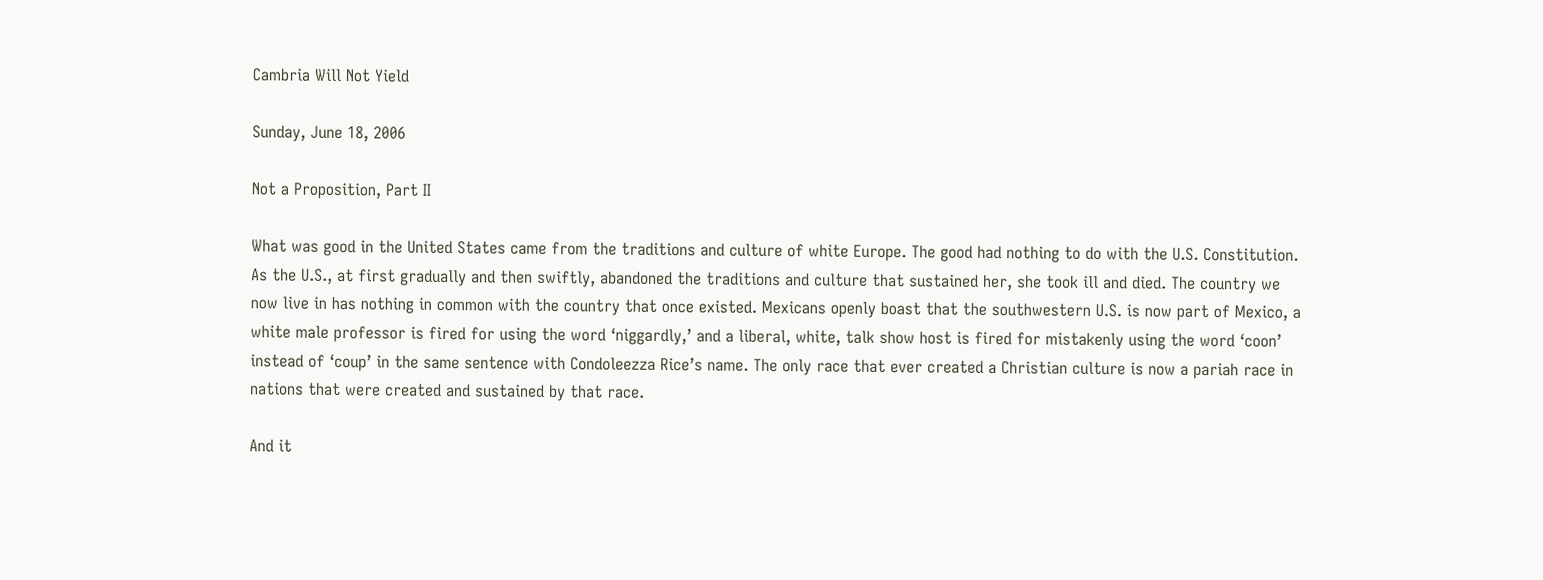Cambria Will Not Yield

Sunday, June 18, 2006

Not a Proposition, Part II

What was good in the United States came from the traditions and culture of white Europe. The good had nothing to do with the U.S. Constitution. As the U.S., at first gradually and then swiftly, abandoned the traditions and culture that sustained her, she took ill and died. The country we now live in has nothing in common with the country that once existed. Mexicans openly boast that the southwestern U.S. is now part of Mexico, a white male professor is fired for using the word ‘niggardly,’ and a liberal, white, talk show host is fired for mistakenly using the word ‘coon’ instead of ‘coup’ in the same sentence with Condoleezza Rice’s name. The only race that ever created a Christian culture is now a pariah race in nations that were created and sustained by that race.

And it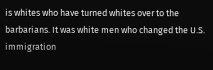is whites who have turned whites over to the barbarians. It was white men who changed the U.S. immigration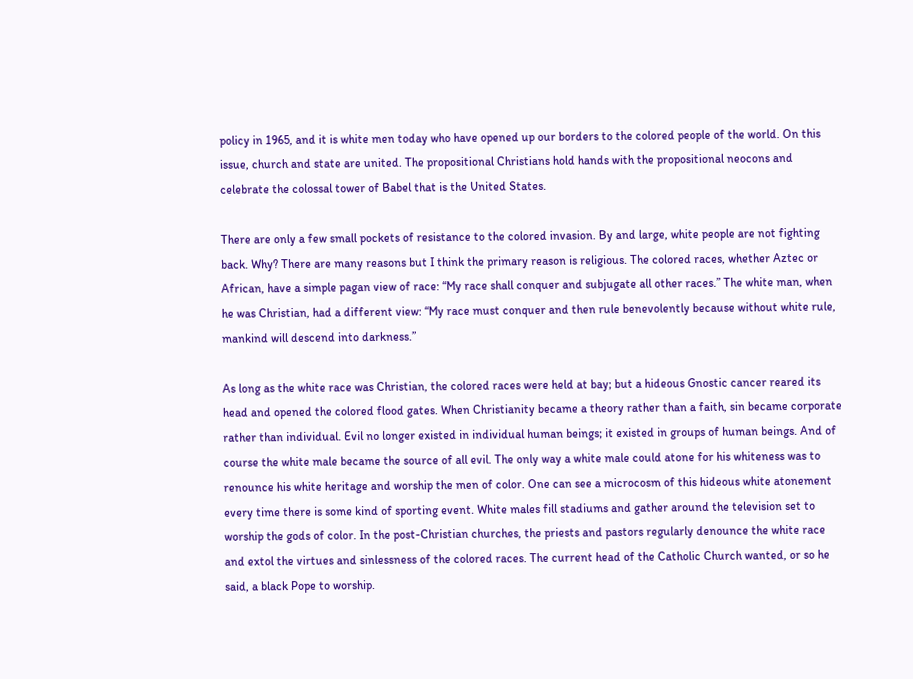policy in 1965, and it is white men today who have opened up our borders to the colored people of the world. On this issue, church and state are united. The propositional Christians hold hands with the propositional neocons and celebrate the colossal tower of Babel that is the United States.

There are only a few small pockets of resistance to the colored invasion. By and large, white people are not fighting back. Why? There are many reasons but I think the primary reason is religious. The colored races, whether Aztec or African, have a simple pagan view of race: “My race shall conquer and subjugate all other races.” The white man, when he was Christian, had a different view: “My race must conquer and then rule benevolently because without white rule, mankind will descend into darkness.”

As long as the white race was Christian, the colored races were held at bay; but a hideous Gnostic cancer reared its head and opened the colored flood gates. When Christianity became a theory rather than a faith, sin became corporate rather than individual. Evil no longer existed in individual human beings; it existed in groups of human beings. And of course the white male became the source of all evil. The only way a white male could atone for his whiteness was to renounce his white heritage and worship the men of color. One can see a microcosm of this hideous white atonement every time there is some kind of sporting event. White males fill stadiums and gather around the television set to worship the gods of color. In the post-Christian churches, the priests and pastors regularly denounce the white race and extol the virtues and sinlessness of the colored races. The current head of the Catholic Church wanted, or so he said, a black Pope to worship.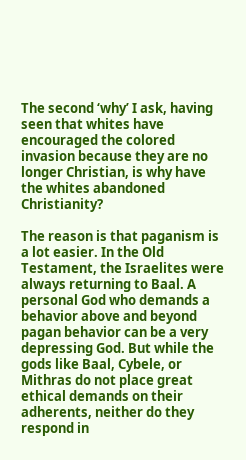The second ‘why’ I ask, having seen that whites have encouraged the colored invasion because they are no longer Christian, is why have the whites abandoned Christianity?

The reason is that paganism is a lot easier. In the Old Testament, the Israelites were always returning to Baal. A personal God who demands a behavior above and beyond pagan behavior can be a very depressing God. But while the gods like Baal, Cybele, or Mithras do not place great ethical demands on their adherents, neither do they respond in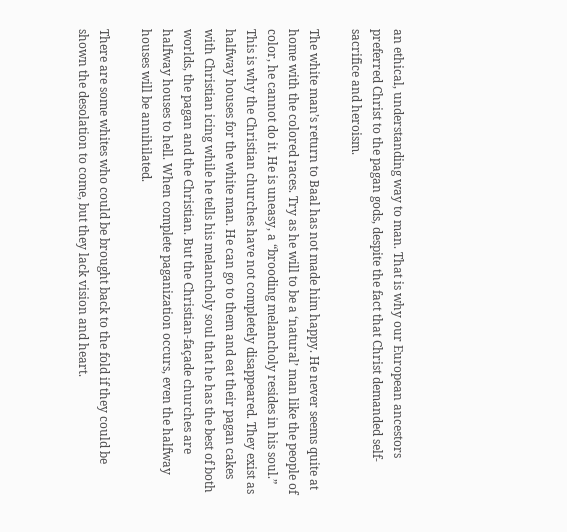an ethical, understanding way to man. That is why our European ancestors preferred Christ to the pagan gods, despite the fact that Christ demanded self-sacrifice and heroism.

The white man’s return to Baal has not made him happy. He never seems quite at home with the colored races. Try as he will to be a ‘natural’ man like the people of color, he cannot do it. He is uneasy, a “brooding melancholy resides in his soul.” This is why the Christian churches have not completely disappeared. They exist as halfway houses for the white man. He can go to them and eat their pagan cakes with Christian icing while he tells his melancholy soul that he has the best of both worlds, the pagan and the Christian. But the Christian-façade churches are halfway houses to hell. When complete paganization occurs, even the halfway houses will be annihilated.

There are some whites who could be brought back to the fold if they could be shown the desolation to come, but they lack vision and heart.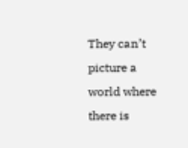They can’t picture a world where there is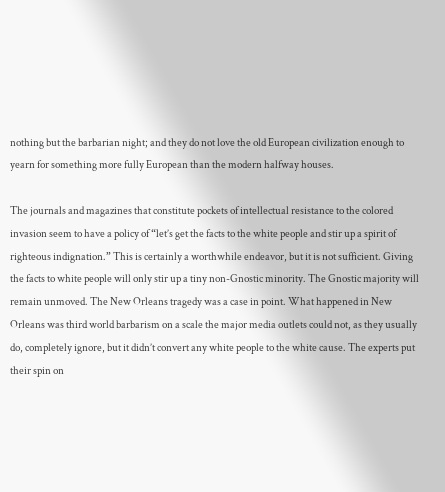nothing but the barbarian night; and they do not love the old European civilization enough to yearn for something more fully European than the modern halfway houses.

The journals and magazines that constitute pockets of intellectual resistance to the colored invasion seem to have a policy of “let’s get the facts to the white people and stir up a spirit of righteous indignation.” This is certainly a worthwhile endeavor, but it is not sufficient. Giving the facts to white people will only stir up a tiny non-Gnostic minority. The Gnostic majority will remain unmoved. The New Orleans tragedy was a case in point. What happened in New Orleans was third world barbarism on a scale the major media outlets could not, as they usually do, completely ignore, but it didn’t convert any white people to the white cause. The experts put their spin on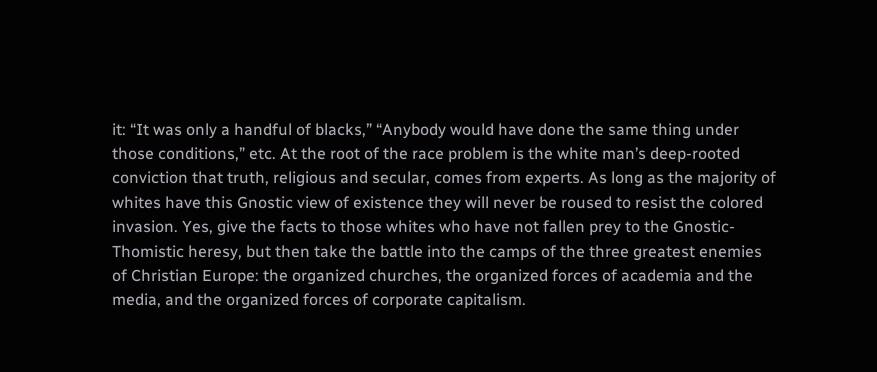it: “It was only a handful of blacks,” “Anybody would have done the same thing under those conditions,” etc. At the root of the race problem is the white man’s deep-rooted conviction that truth, religious and secular, comes from experts. As long as the majority of whites have this Gnostic view of existence they will never be roused to resist the colored invasion. Yes, give the facts to those whites who have not fallen prey to the Gnostic-Thomistic heresy, but then take the battle into the camps of the three greatest enemies of Christian Europe: the organized churches, the organized forces of academia and the media, and the organized forces of corporate capitalism.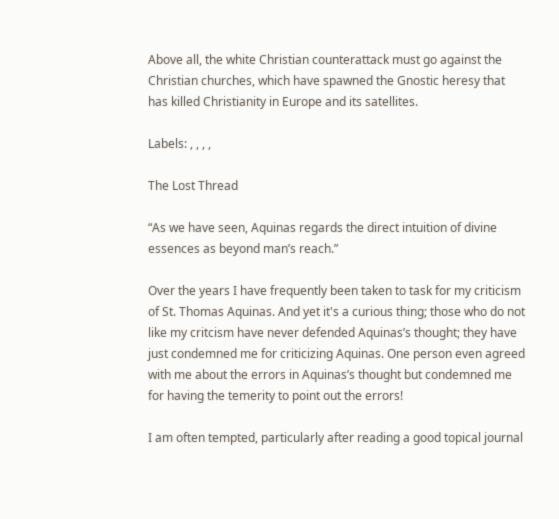Above all, the white Christian counterattack must go against the Christian churches, which have spawned the Gnostic heresy that has killed Christianity in Europe and its satellites.

Labels: , , , ,

The Lost Thread

“As we have seen, Aquinas regards the direct intuition of divine essences as beyond man’s reach.”

Over the years I have frequently been taken to task for my criticism of St. Thomas Aquinas. And yet it's a curious thing; those who do not like my critcism have never defended Aquinas’s thought; they have just condemned me for criticizing Aquinas. One person even agreed with me about the errors in Aquinas’s thought but condemned me for having the temerity to point out the errors!

I am often tempted, particularly after reading a good topical journal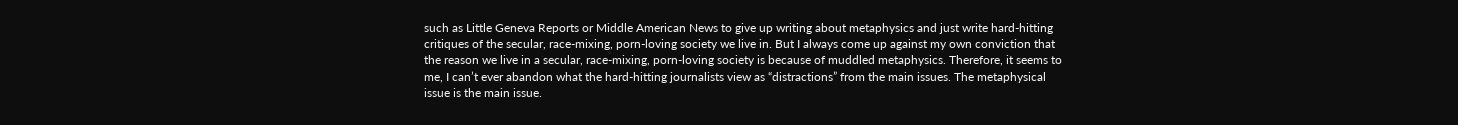such as Little Geneva Reports or Middle American News to give up writing about metaphysics and just write hard-hitting critiques of the secular, race-mixing, porn-loving society we live in. But I always come up against my own conviction that the reason we live in a secular, race-mixing, porn-loving society is because of muddled metaphysics. Therefore, it seems to me, I can’t ever abandon what the hard-hitting journalists view as “distractions” from the main issues. The metaphysical issue is the main issue.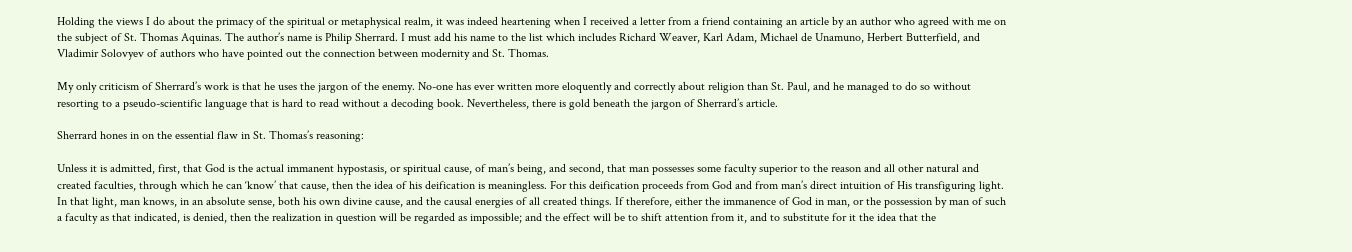Holding the views I do about the primacy of the spiritual or metaphysical realm, it was indeed heartening when I received a letter from a friend containing an article by an author who agreed with me on the subject of St. Thomas Aquinas. The author’s name is Philip Sherrard. I must add his name to the list which includes Richard Weaver, Karl Adam, Michael de Unamuno, Herbert Butterfield, and Vladimir Solovyev of authors who have pointed out the connection between modernity and St. Thomas.

My only criticism of Sherrard’s work is that he uses the jargon of the enemy. No-one has ever written more eloquently and correctly about religion than St. Paul, and he managed to do so without resorting to a pseudo-scientific language that is hard to read without a decoding book. Nevertheless, there is gold beneath the jargon of Sherrard’s article.

Sherrard hones in on the essential flaw in St. Thomas’s reasoning:

Unless it is admitted, first, that God is the actual immanent hypostasis, or spiritual cause, of man’s being, and second, that man possesses some faculty superior to the reason and all other natural and created faculties, through which he can ‘know’ that cause, then the idea of his deification is meaningless. For this deification proceeds from God and from man’s direct intuition of His transfiguring light. In that light, man knows, in an absolute sense, both his own divine cause, and the causal energies of all created things. If therefore, either the immanence of God in man, or the possession by man of such a faculty as that indicated, is denied, then the realization in question will be regarded as impossible; and the effect will be to shift attention from it, and to substitute for it the idea that the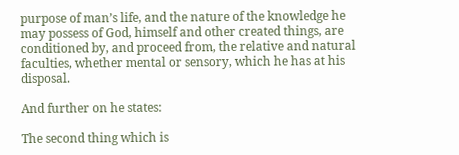purpose of man’s life, and the nature of the knowledge he may possess of God, himself and other created things, are conditioned by, and proceed from, the relative and natural faculties, whether mental or sensory, which he has at his disposal.

And further on he states:

The second thing which is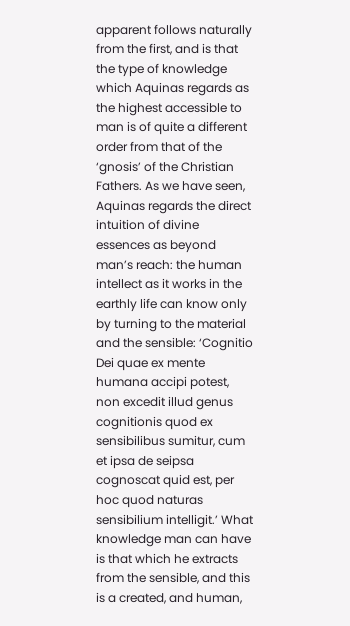apparent follows naturally from the first, and is that the type of knowledge which Aquinas regards as the highest accessible to man is of quite a different order from that of the ‘gnosis’ of the Christian Fathers. As we have seen, Aquinas regards the direct intuition of divine essences as beyond man’s reach: the human intellect as it works in the earthly life can know only by turning to the material and the sensible: ‘Cognitio Dei quae ex mente humana accipi potest, non excedit illud genus cognitionis quod ex sensibilibus sumitur, cum et ipsa de seipsa cognoscat quid est, per hoc quod naturas sensibilium intelligit.’ What knowledge man can have is that which he extracts from the sensible, and this is a created, and human,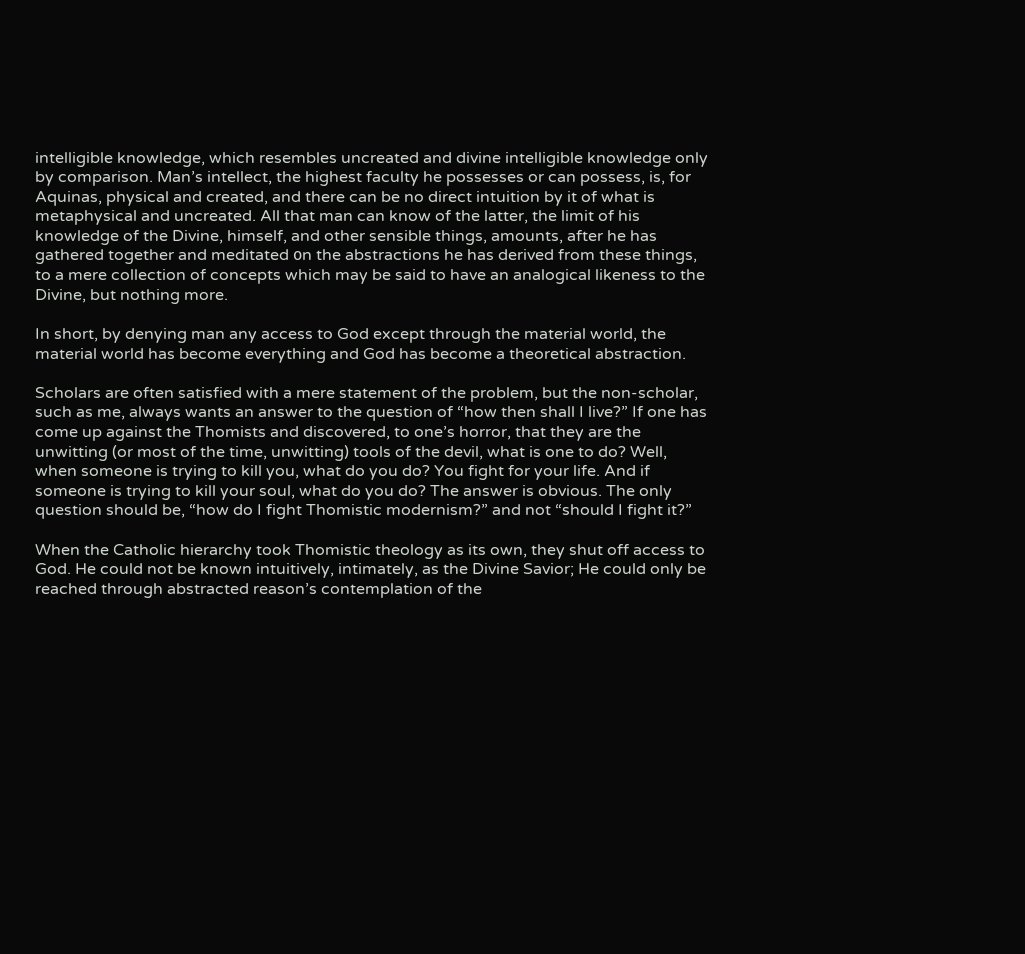intelligible knowledge, which resembles uncreated and divine intelligible knowledge only by comparison. Man’s intellect, the highest faculty he possesses or can possess, is, for Aquinas, physical and created, and there can be no direct intuition by it of what is metaphysical and uncreated. All that man can know of the latter, the limit of his knowledge of the Divine, himself, and other sensible things, amounts, after he has gathered together and meditated οn the abstractions he has derived from these things, to a mere collection of concepts which may be said to have an analogical likeness to the Divine, but nothing more.

In short, by denying man any access to God except through the material world, the material world has become everything and God has become a theoretical abstraction.

Scholars are often satisfied with a mere statement of the problem, but the non-scholar, such as me, always wants an answer to the question of “how then shall I live?” If one has come up against the Thomists and discovered, to one’s horror, that they are the unwitting (or most of the time, unwitting) tools of the devil, what is one to do? Well, when someone is trying to kill you, what do you do? You fight for your life. And if someone is trying to kill your soul, what do you do? The answer is obvious. The only question should be, “how do I fight Thomistic modernism?” and not “should I fight it?”

When the Catholic hierarchy took Thomistic theology as its own, they shut off access to God. He could not be known intuitively, intimately, as the Divine Savior; He could only be reached through abstracted reason’s contemplation of the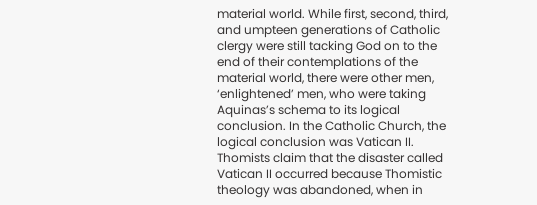material world. While first, second, third, and umpteen generations of Catholic clergy were still tacking God on to the end of their contemplations of the material world, there were other men, ‘enlightened’ men, who were taking Aquinas’s schema to its logical conclusion. In the Catholic Church, the logical conclusion was Vatican II. Thomists claim that the disaster called Vatican II occurred because Thomistic theology was abandoned, when in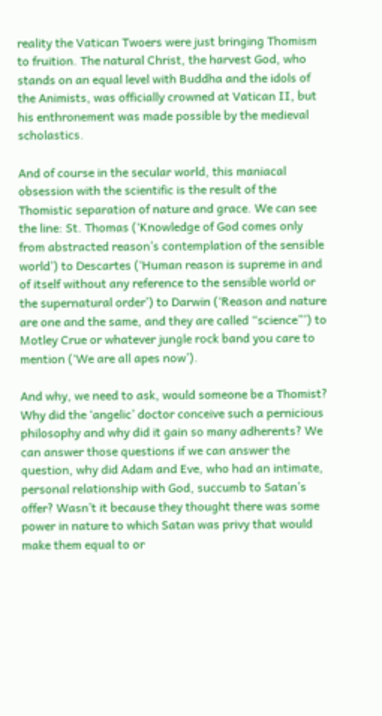reality the Vatican Twoers were just bringing Thomism to fruition. The natural Christ, the harvest God, who stands on an equal level with Buddha and the idols of the Animists, was officially crowned at Vatican II, but his enthronement was made possible by the medieval scholastics.

And of course in the secular world, this maniacal obsession with the scientific is the result of the Thomistic separation of nature and grace. We can see the line: St. Thomas (‘Knowledge of God comes only from abstracted reason’s contemplation of the sensible world’) to Descartes (‘Human reason is supreme in and of itself without any reference to the sensible world or the supernatural order’) to Darwin (‘Reason and nature are one and the same, and they are called “science”’) to Motley Crue or whatever jungle rock band you care to mention (‘We are all apes now’).

And why, we need to ask, would someone be a Thomist? Why did the ‘angelic’ doctor conceive such a pernicious philosophy and why did it gain so many adherents? We can answer those questions if we can answer the question, why did Adam and Eve, who had an intimate, personal relationship with God, succumb to Satan’s offer? Wasn’t it because they thought there was some power in nature to which Satan was privy that would make them equal to or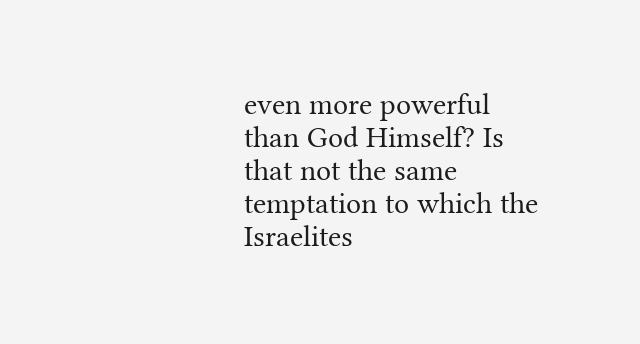even more powerful than God Himself? Is that not the same temptation to which the Israelites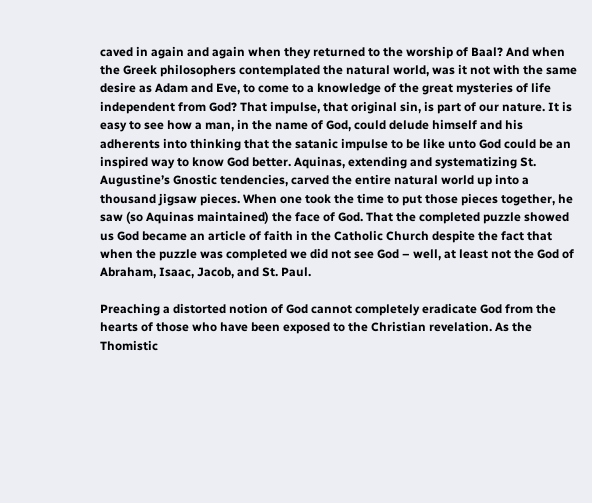caved in again and again when they returned to the worship of Baal? And when the Greek philosophers contemplated the natural world, was it not with the same desire as Adam and Eve, to come to a knowledge of the great mysteries of life independent from God? That impulse, that original sin, is part of our nature. It is easy to see how a man, in the name of God, could delude himself and his adherents into thinking that the satanic impulse to be like unto God could be an inspired way to know God better. Aquinas, extending and systematizing St. Augustine’s Gnostic tendencies, carved the entire natural world up into a thousand jigsaw pieces. When one took the time to put those pieces together, he saw (so Aquinas maintained) the face of God. That the completed puzzle showed us God became an article of faith in the Catholic Church despite the fact that when the puzzle was completed we did not see God – well, at least not the God of Abraham, Isaac, Jacob, and St. Paul.

Preaching a distorted notion of God cannot completely eradicate God from the hearts of those who have been exposed to the Christian revelation. As the Thomistic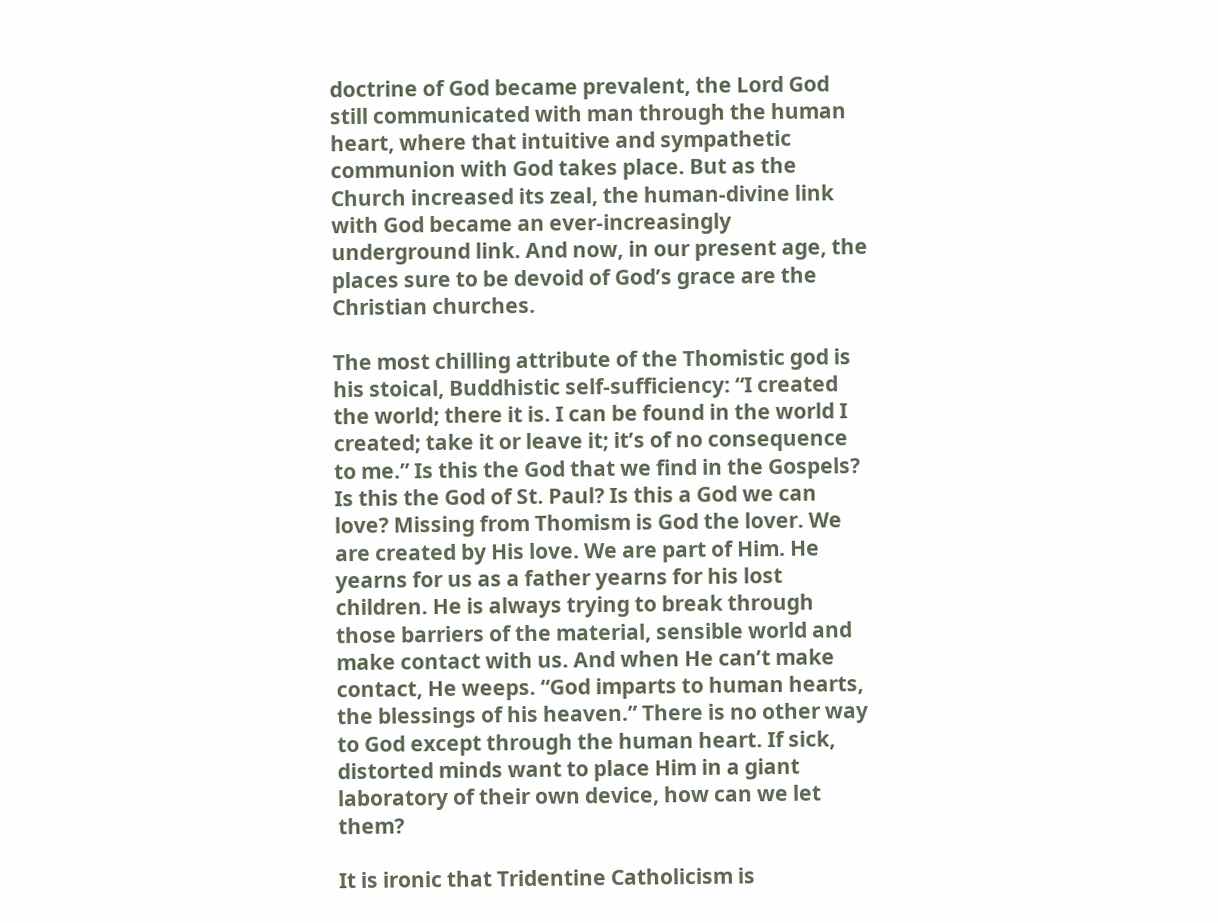doctrine of God became prevalent, the Lord God still communicated with man through the human heart, where that intuitive and sympathetic communion with God takes place. But as the Church increased its zeal, the human-divine link with God became an ever-increasingly underground link. And now, in our present age, the places sure to be devoid of God’s grace are the Christian churches.

The most chilling attribute of the Thomistic god is his stoical, Buddhistic self-sufficiency: “I created the world; there it is. I can be found in the world I created; take it or leave it; it’s of no consequence to me.” Is this the God that we find in the Gospels? Is this the God of St. Paul? Is this a God we can love? Missing from Thomism is God the lover. We are created by His love. We are part of Him. He yearns for us as a father yearns for his lost children. He is always trying to break through those barriers of the material, sensible world and make contact with us. And when He can’t make contact, He weeps. “God imparts to human hearts, the blessings of his heaven.” There is no other way to God except through the human heart. If sick, distorted minds want to place Him in a giant laboratory of their own device, how can we let them?

It is ironic that Tridentine Catholicism is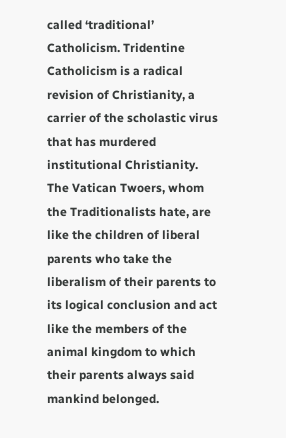called ‘traditional’ Catholicism. Tridentine Catholicism is a radical revision of Christianity, a carrier of the scholastic virus that has murdered institutional Christianity. The Vatican Twoers, whom the Traditionalists hate, are like the children of liberal parents who take the liberalism of their parents to its logical conclusion and act like the members of the animal kingdom to which their parents always said mankind belonged.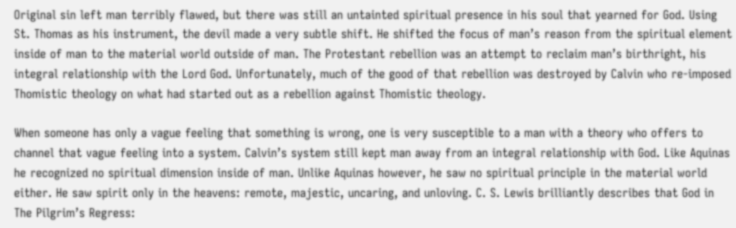Original sin left man terribly flawed, but there was still an untainted spiritual presence in his soul that yearned for God. Using St. Thomas as his instrument, the devil made a very subtle shift. He shifted the focus of man’s reason from the spiritual element inside of man to the material world outside of man. The Protestant rebellion was an attempt to reclaim man’s birthright, his integral relationship with the Lord God. Unfortunately, much of the good of that rebellion was destroyed by Calvin who re-imposed Thomistic theology on what had started out as a rebellion against Thomistic theology.

When someone has only a vague feeling that something is wrong, one is very susceptible to a man with a theory who offers to channel that vague feeling into a system. Calvin’s system still kept man away from an integral relationship with God. Like Aquinas he recognized no spiritual dimension inside of man. Unlike Aquinas however, he saw no spiritual principle in the material world either. He saw spirit only in the heavens: remote, majestic, uncaring, and unloving. C. S. Lewis brilliantly describes that God in The Pilgrim’s Regress: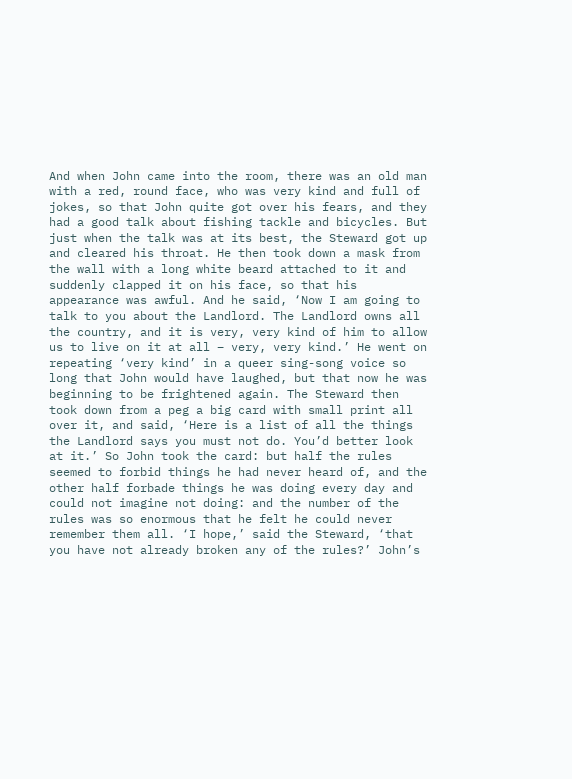And when John came into the room, there was an old man with a red, round face, who was very kind and full of jokes, so that John quite got over his fears, and they had a good talk about fishing tackle and bicycles. But just when the talk was at its best, the Steward got up and cleared his throat. He then took down a mask from the wall with a long white beard attached to it and suddenly clapped it on his face, so that his appearance was awful. And he said, ‘Now I am going to talk to you about the Landlord. The Landlord owns all the country, and it is very, very kind of him to allow us to live on it at all – very, very kind.’ He went on repeating ‘very kind’ in a queer sing-song voice so long that John would have laughed, but that now he was beginning to be frightened again. The Steward then took down from a peg a big card with small print all over it, and said, ‘Here is a list of all the things the Landlord says you must not do. You’d better look at it.’ So John took the card: but half the rules seemed to forbid things he had never heard of, and the other half forbade things he was doing every day and could not imagine not doing: and the number of the rules was so enormous that he felt he could never remember them all. ‘I hope,’ said the Steward, ‘that you have not already broken any of the rules?’ John’s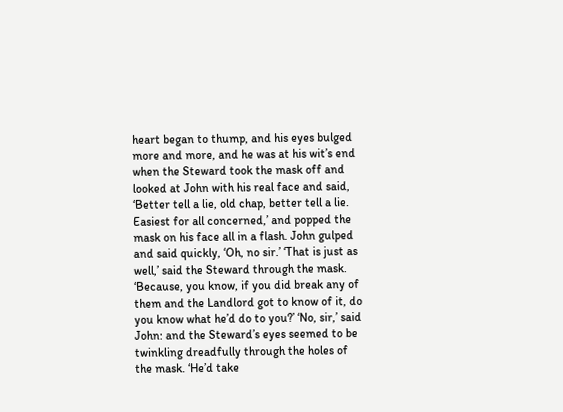heart began to thump, and his eyes bulged more and more, and he was at his wit’s end when the Steward took the mask off and looked at John with his real face and said, ‘Better tell a lie, old chap, better tell a lie. Easiest for all concerned,’ and popped the mask on his face all in a flash. John gulped and said quickly, ‘Oh, no sir.’ ‘That is just as well,’ said the Steward through the mask. ‘Because, you know, if you did break any of them and the Landlord got to know of it, do you know what he’d do to you?’ ‘No, sir,’ said John: and the Steward’s eyes seemed to be twinkling dreadfully through the holes of the mask. ‘He’d take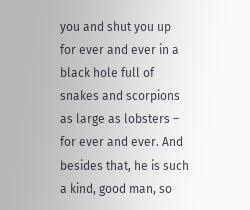you and shut you up for ever and ever in a black hole full of snakes and scorpions as large as lobsters – for ever and ever. And besides that, he is such a kind, good man, so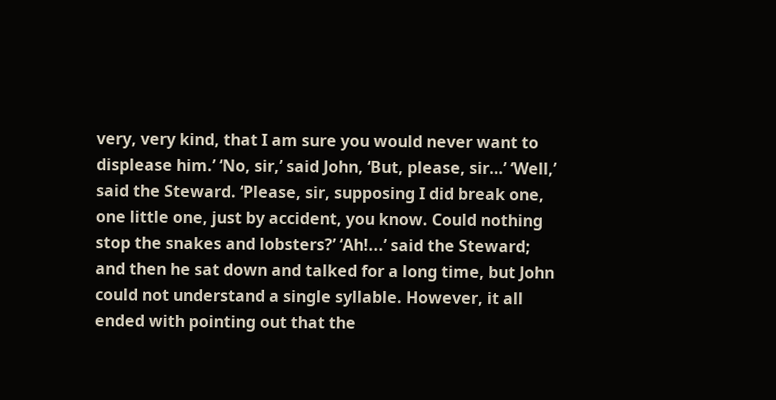very, very kind, that I am sure you would never want to displease him.’ ‘No, sir,’ said John, ‘But, please, sir…’ ‘Well,’ said the Steward. ‘Please, sir, supposing I did break one, one little one, just by accident, you know. Could nothing stop the snakes and lobsters?’ ‘Ah!...’ said the Steward; and then he sat down and talked for a long time, but John could not understand a single syllable. However, it all ended with pointing out that the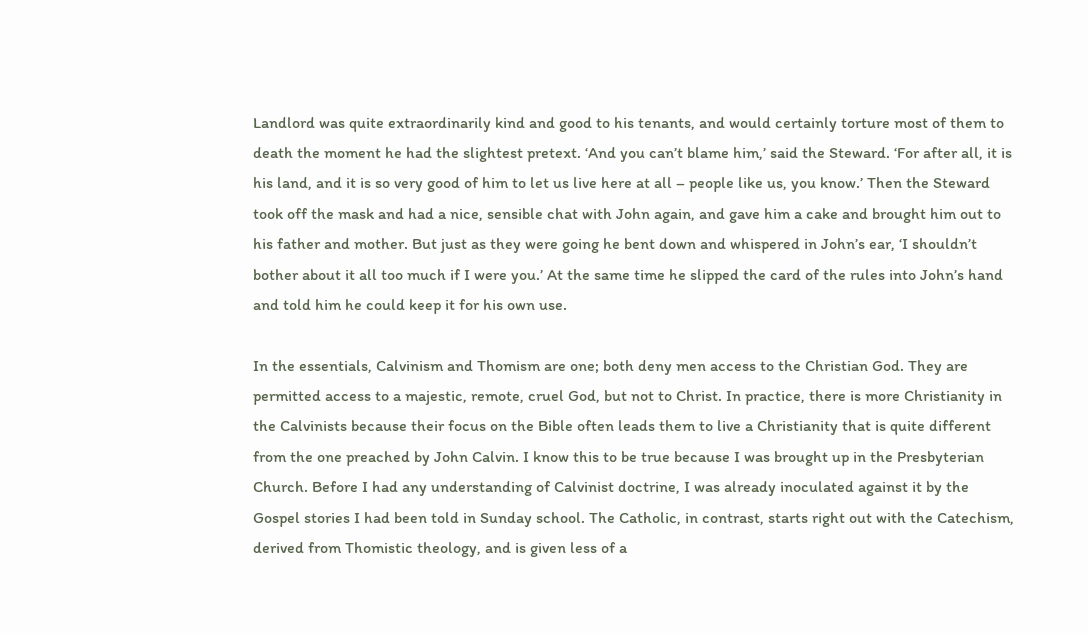Landlord was quite extraordinarily kind and good to his tenants, and would certainly torture most of them to death the moment he had the slightest pretext. ‘And you can’t blame him,’ said the Steward. ‘For after all, it is his land, and it is so very good of him to let us live here at all – people like us, you know.’ Then the Steward took off the mask and had a nice, sensible chat with John again, and gave him a cake and brought him out to his father and mother. But just as they were going he bent down and whispered in John’s ear, ‘I shouldn’t bother about it all too much if I were you.’ At the same time he slipped the card of the rules into John’s hand and told him he could keep it for his own use.

In the essentials, Calvinism and Thomism are one; both deny men access to the Christian God. They are permitted access to a majestic, remote, cruel God, but not to Christ. In practice, there is more Christianity in the Calvinists because their focus on the Bible often leads them to live a Christianity that is quite different from the one preached by John Calvin. I know this to be true because I was brought up in the Presbyterian Church. Before I had any understanding of Calvinist doctrine, I was already inoculated against it by the Gospel stories I had been told in Sunday school. The Catholic, in contrast, starts right out with the Catechism, derived from Thomistic theology, and is given less of a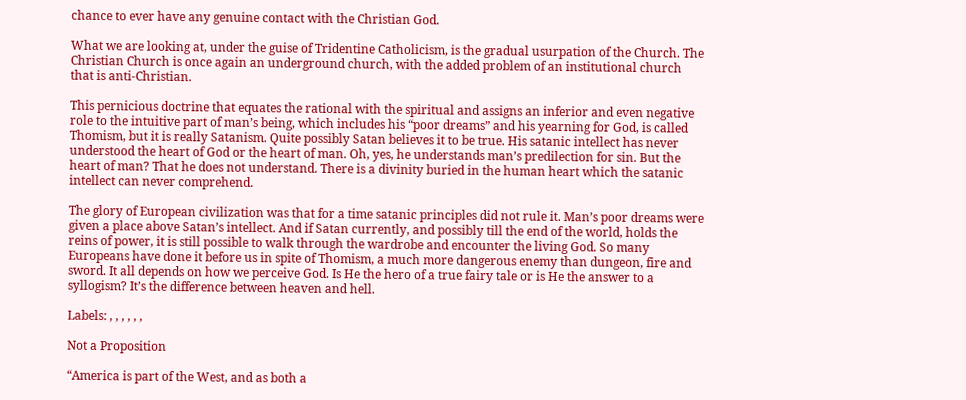chance to ever have any genuine contact with the Christian God.

What we are looking at, under the guise of Tridentine Catholicism, is the gradual usurpation of the Church. The Christian Church is once again an underground church, with the added problem of an institutional church that is anti-Christian.

This pernicious doctrine that equates the rational with the spiritual and assigns an inferior and even negative role to the intuitive part of man’s being, which includes his “poor dreams” and his yearning for God, is called Thomism, but it is really Satanism. Quite possibly Satan believes it to be true. His satanic intellect has never understood the heart of God or the heart of man. Oh, yes, he understands man’s predilection for sin. But the heart of man? That he does not understand. There is a divinity buried in the human heart which the satanic intellect can never comprehend.

The glory of European civilization was that for a time satanic principles did not rule it. Man’s poor dreams were given a place above Satan’s intellect. And if Satan currently, and possibly till the end of the world, holds the reins of power, it is still possible to walk through the wardrobe and encounter the living God. So many Europeans have done it before us in spite of Thomism, a much more dangerous enemy than dungeon, fire and sword. It all depends on how we perceive God. Is He the hero of a true fairy tale or is He the answer to a syllogism? It’s the difference between heaven and hell.

Labels: , , , , , ,

Not a Proposition

“America is part of the West, and as both a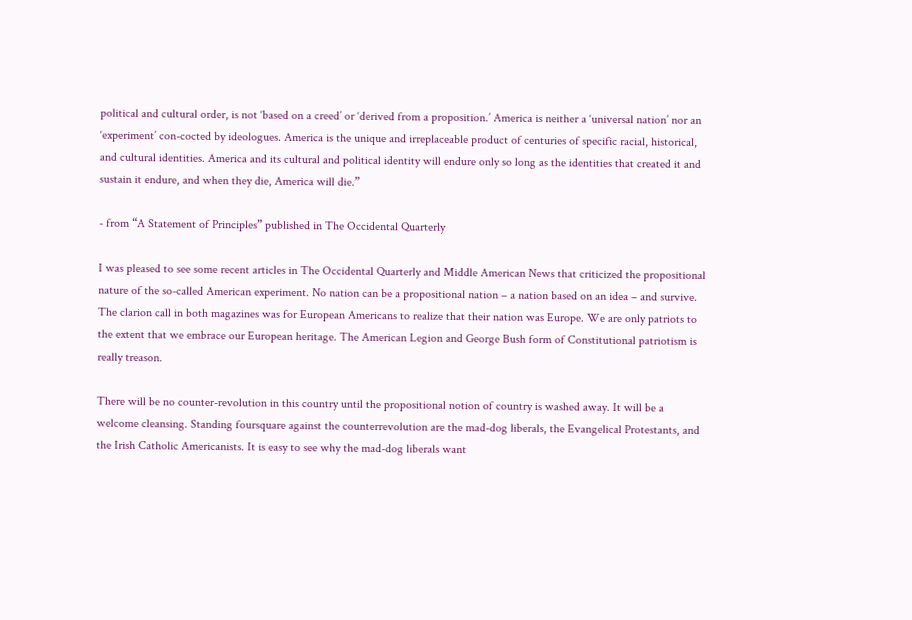political and cultural order, is not ‘based on a creed’ or ‘derived from a proposition.’ America is neither a ‘universal nation’ nor an ‘experiment’ con-cocted by ideologues. America is the unique and irreplaceable product of centuries of specific racial, historical, and cultural identities. America and its cultural and political identity will endure only so long as the identities that created it and sustain it endure, and when they die, America will die.”

- from “A Statement of Principles” published in The Occidental Quarterly

I was pleased to see some recent articles in The Occidental Quarterly and Middle American News that criticized the propositional nature of the so-called American experiment. No nation can be a propositional nation – a nation based on an idea – and survive. The clarion call in both magazines was for European Americans to realize that their nation was Europe. We are only patriots to the extent that we embrace our European heritage. The American Legion and George Bush form of Constitutional patriotism is really treason.

There will be no counter-revolution in this country until the propositional notion of country is washed away. It will be a welcome cleansing. Standing foursquare against the counterrevolution are the mad-dog liberals, the Evangelical Protestants, and the Irish Catholic Americanists. It is easy to see why the mad-dog liberals want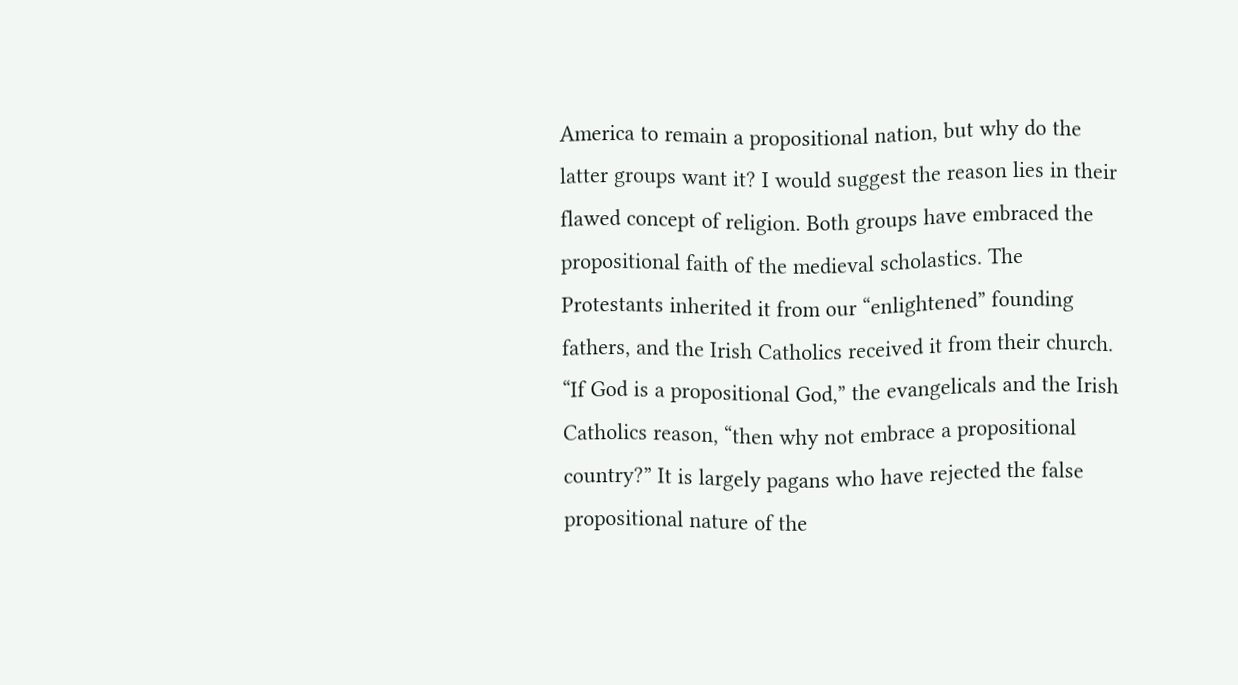America to remain a propositional nation, but why do the latter groups want it? I would suggest the reason lies in their flawed concept of religion. Both groups have embraced the propositional faith of the medieval scholastics. The Protestants inherited it from our “enlightened” founding fathers, and the Irish Catholics received it from their church. “If God is a propositional God,” the evangelicals and the Irish Catholics reason, “then why not embrace a propositional country?” It is largely pagans who have rejected the false propositional nature of the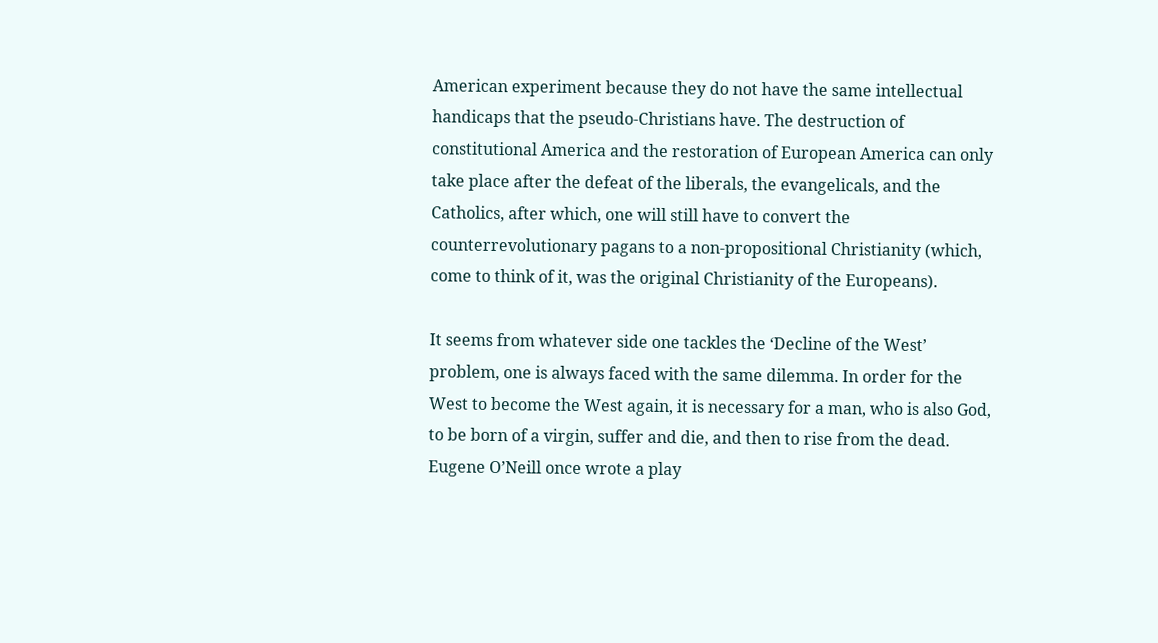American experiment because they do not have the same intellectual handicaps that the pseudo-Christians have. The destruction of constitutional America and the restoration of European America can only take place after the defeat of the liberals, the evangelicals, and the Catholics, after which, one will still have to convert the counterrevolutionary pagans to a non-propositional Christianity (which, come to think of it, was the original Christianity of the Europeans).

It seems from whatever side one tackles the ‘Decline of the West’ problem, one is always faced with the same dilemma. In order for the West to become the West again, it is necessary for a man, who is also God, to be born of a virgin, suffer and die, and then to rise from the dead. Eugene O’Neill once wrote a play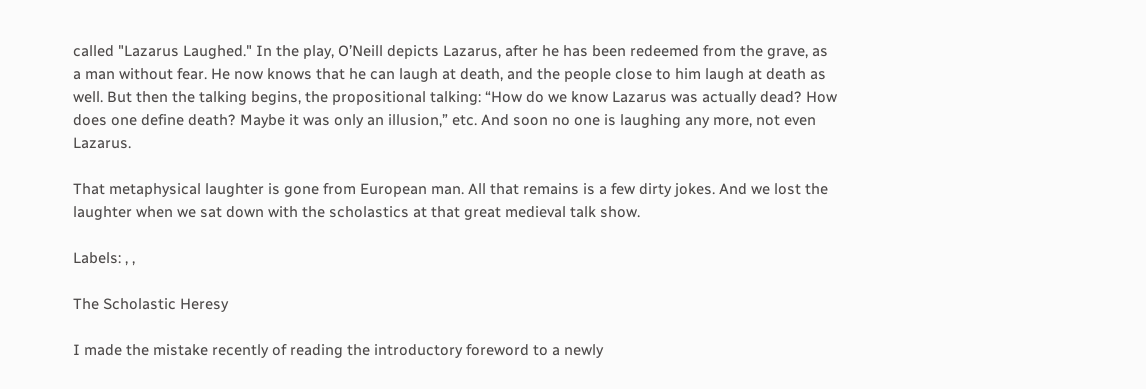called "Lazarus Laughed." In the play, O’Neill depicts Lazarus, after he has been redeemed from the grave, as a man without fear. He now knows that he can laugh at death, and the people close to him laugh at death as well. But then the talking begins, the propositional talking: “How do we know Lazarus was actually dead? How does one define death? Maybe it was only an illusion,” etc. And soon no one is laughing any more, not even Lazarus.

That metaphysical laughter is gone from European man. All that remains is a few dirty jokes. And we lost the laughter when we sat down with the scholastics at that great medieval talk show.

Labels: , ,

The Scholastic Heresy

I made the mistake recently of reading the introductory foreword to a newly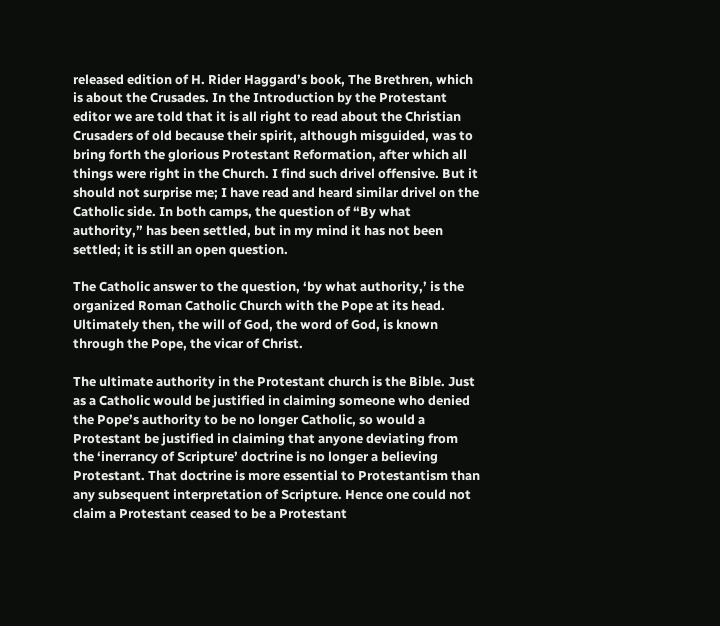released edition of H. Rider Haggard’s book, The Brethren, which is about the Crusades. In the Introduction by the Protestant editor we are told that it is all right to read about the Christian Crusaders of old because their spirit, although misguided, was to bring forth the glorious Protestant Reformation, after which all things were right in the Church. I find such drivel offensive. But it should not surprise me; I have read and heard similar drivel on the Catholic side. In both camps, the question of “By what authority,” has been settled, but in my mind it has not been settled; it is still an open question.

The Catholic answer to the question, ‘by what authority,’ is the organized Roman Catholic Church with the Pope at its head. Ultimately then, the will of God, the word of God, is known through the Pope, the vicar of Christ.

The ultimate authority in the Protestant church is the Bible. Just as a Catholic would be justified in claiming someone who denied the Pope’s authority to be no longer Catholic, so would a Protestant be justified in claiming that anyone deviating from the ‘inerrancy of Scripture’ doctrine is no longer a believing Protestant. That doctrine is more essential to Protestantism than any subsequent interpretation of Scripture. Hence one could not claim a Protestant ceased to be a Protestant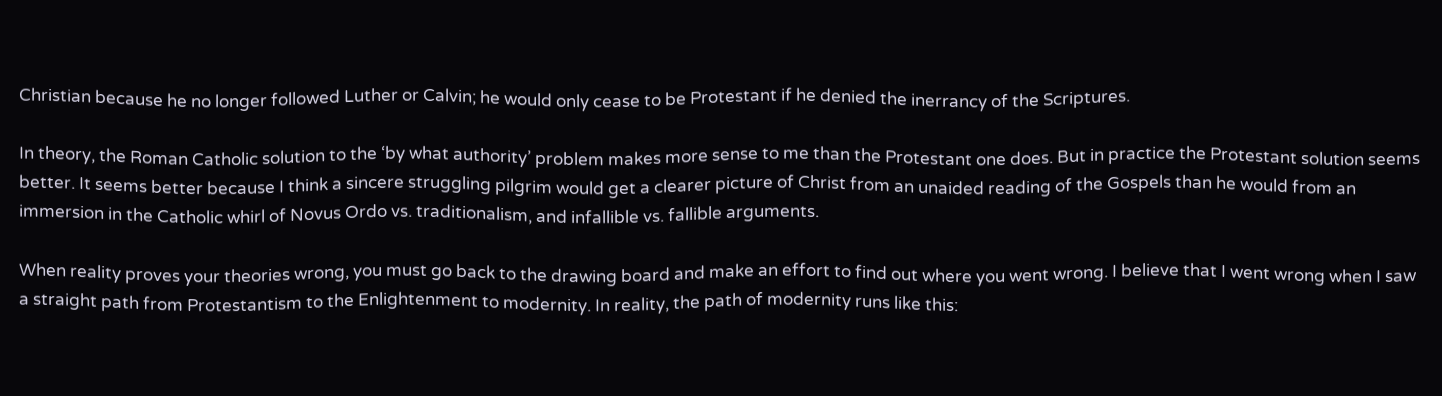Christian because he no longer followed Luther or Calvin; he would only cease to be Protestant if he denied the inerrancy of the Scriptures.

In theory, the Roman Catholic solution to the ‘by what authority’ problem makes more sense to me than the Protestant one does. But in practice the Protestant solution seems better. It seems better because I think a sincere struggling pilgrim would get a clearer picture of Christ from an unaided reading of the Gospels than he would from an immersion in the Catholic whirl of Novus Ordo vs. traditionalism, and infallible vs. fallible arguments.

When reality proves your theories wrong, you must go back to the drawing board and make an effort to find out where you went wrong. I believe that I went wrong when I saw a straight path from Protestantism to the Enlightenment to modernity. In reality, the path of modernity runs like this: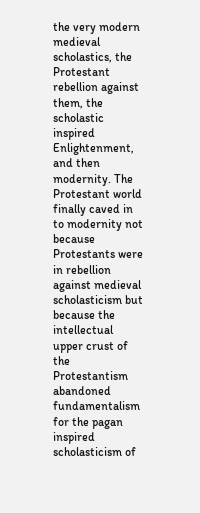the very modern medieval scholastics, the Protestant rebellion against them, the scholastic inspired Enlightenment, and then modernity. The Protestant world finally caved in to modernity not because Protestants were in rebellion against medieval scholasticism but because the intellectual upper crust of the Protestantism abandoned fundamentalism for the pagan inspired scholasticism of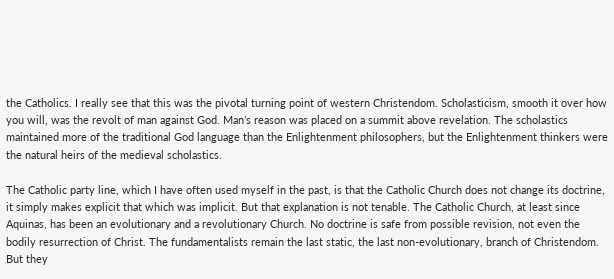the Catholics. I really see that this was the pivotal turning point of western Christendom. Scholasticism, smooth it over how you will, was the revolt of man against God. Man’s reason was placed on a summit above revelation. The scholastics maintained more of the traditional God language than the Enlightenment philosophers, but the Enlightenment thinkers were the natural heirs of the medieval scholastics.

The Catholic party line, which I have often used myself in the past, is that the Catholic Church does not change its doctrine, it simply makes explicit that which was implicit. But that explanation is not tenable. The Catholic Church, at least since Aquinas, has been an evolutionary and a revolutionary Church. No doctrine is safe from possible revision, not even the bodily resurrection of Christ. The fundamentalists remain the last static, the last non-evolutionary, branch of Christendom. But they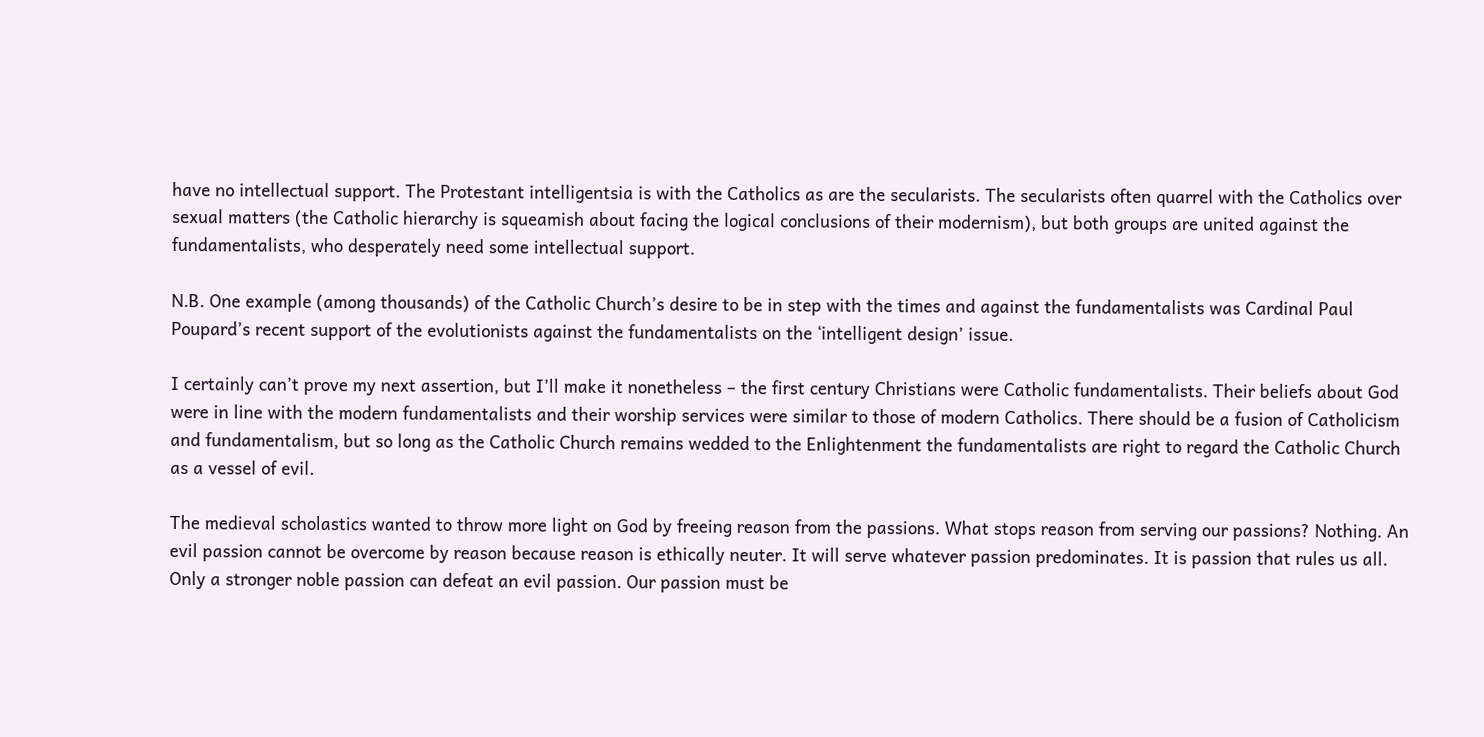have no intellectual support. The Protestant intelligentsia is with the Catholics as are the secularists. The secularists often quarrel with the Catholics over sexual matters (the Catholic hierarchy is squeamish about facing the logical conclusions of their modernism), but both groups are united against the fundamentalists, who desperately need some intellectual support.

N.B. One example (among thousands) of the Catholic Church’s desire to be in step with the times and against the fundamentalists was Cardinal Paul Poupard’s recent support of the evolutionists against the fundamentalists on the ‘intelligent design’ issue.

I certainly can’t prove my next assertion, but I’ll make it nonetheless – the first century Christians were Catholic fundamentalists. Their beliefs about God were in line with the modern fundamentalists and their worship services were similar to those of modern Catholics. There should be a fusion of Catholicism and fundamentalism, but so long as the Catholic Church remains wedded to the Enlightenment the fundamentalists are right to regard the Catholic Church as a vessel of evil.

The medieval scholastics wanted to throw more light on God by freeing reason from the passions. What stops reason from serving our passions? Nothing. An evil passion cannot be overcome by reason because reason is ethically neuter. It will serve whatever passion predominates. It is passion that rules us all. Only a stronger noble passion can defeat an evil passion. Our passion must be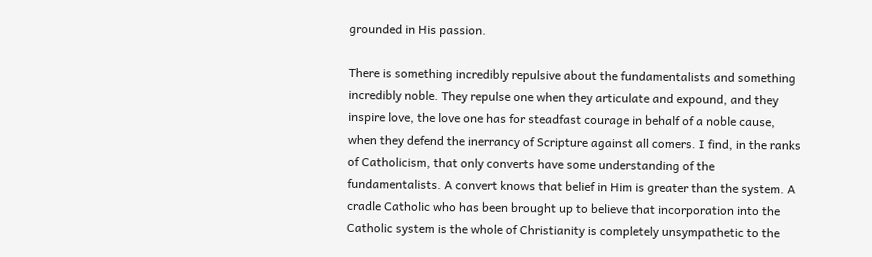grounded in His passion.

There is something incredibly repulsive about the fundamentalists and something incredibly noble. They repulse one when they articulate and expound, and they inspire love, the love one has for steadfast courage in behalf of a noble cause, when they defend the inerrancy of Scripture against all comers. I find, in the ranks of Catholicism, that only converts have some understanding of the fundamentalists. A convert knows that belief in Him is greater than the system. A cradle Catholic who has been brought up to believe that incorporation into the Catholic system is the whole of Christianity is completely unsympathetic to the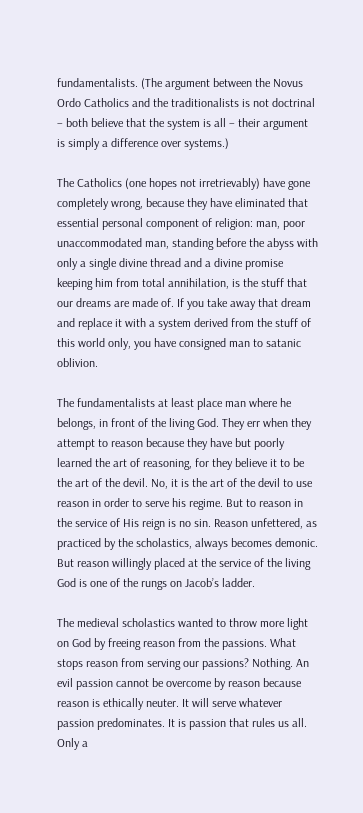fundamentalists. (The argument between the Novus Ordo Catholics and the traditionalists is not doctrinal – both believe that the system is all – their argument is simply a difference over systems.)

The Catholics (one hopes not irretrievably) have gone completely wrong, because they have eliminated that essential personal component of religion: man, poor unaccommodated man, standing before the abyss with only a single divine thread and a divine promise keeping him from total annihilation, is the stuff that our dreams are made of. If you take away that dream and replace it with a system derived from the stuff of this world only, you have consigned man to satanic oblivion.

The fundamentalists at least place man where he belongs, in front of the living God. They err when they attempt to reason because they have but poorly learned the art of reasoning, for they believe it to be the art of the devil. No, it is the art of the devil to use reason in order to serve his regime. But to reason in the service of His reign is no sin. Reason unfettered, as practiced by the scholastics, always becomes demonic. But reason willingly placed at the service of the living God is one of the rungs on Jacob’s ladder.

The medieval scholastics wanted to throw more light on God by freeing reason from the passions. What stops reason from serving our passions? Nothing. An evil passion cannot be overcome by reason because reason is ethically neuter. It will serve whatever passion predominates. It is passion that rules us all. Only a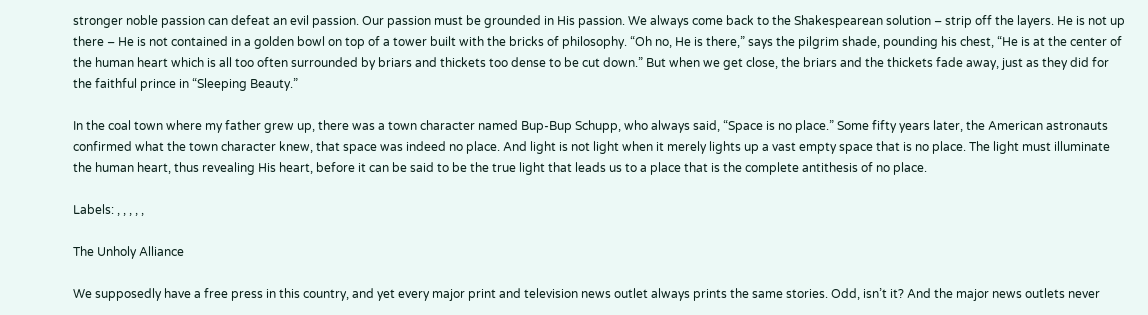stronger noble passion can defeat an evil passion. Our passion must be grounded in His passion. We always come back to the Shakespearean solution – strip off the layers. He is not up there – He is not contained in a golden bowl on top of a tower built with the bricks of philosophy. “Oh no, He is there,” says the pilgrim shade, pounding his chest, “He is at the center of the human heart which is all too often surrounded by briars and thickets too dense to be cut down.” But when we get close, the briars and the thickets fade away, just as they did for the faithful prince in “Sleeping Beauty.”

In the coal town where my father grew up, there was a town character named Bup-Bup Schupp, who always said, “Space is no place.” Some fifty years later, the American astronauts confirmed what the town character knew, that space was indeed no place. And light is not light when it merely lights up a vast empty space that is no place. The light must illuminate the human heart, thus revealing His heart, before it can be said to be the true light that leads us to a place that is the complete antithesis of no place.

Labels: , , , , ,

The Unholy Alliance

We supposedly have a free press in this country, and yet every major print and television news outlet always prints the same stories. Odd, isn’t it? And the major news outlets never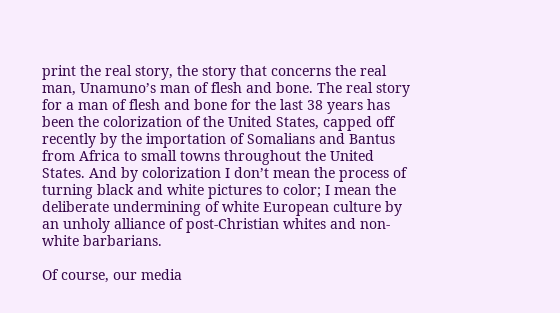print the real story, the story that concerns the real man, Unamuno’s man of flesh and bone. The real story for a man of flesh and bone for the last 38 years has been the colorization of the United States, capped off recently by the importation of Somalians and Bantus from Africa to small towns throughout the United States. And by colorization I don’t mean the process of turning black and white pictures to color; I mean the deliberate undermining of white European culture by an unholy alliance of post-Christian whites and non-white barbarians.

Of course, our media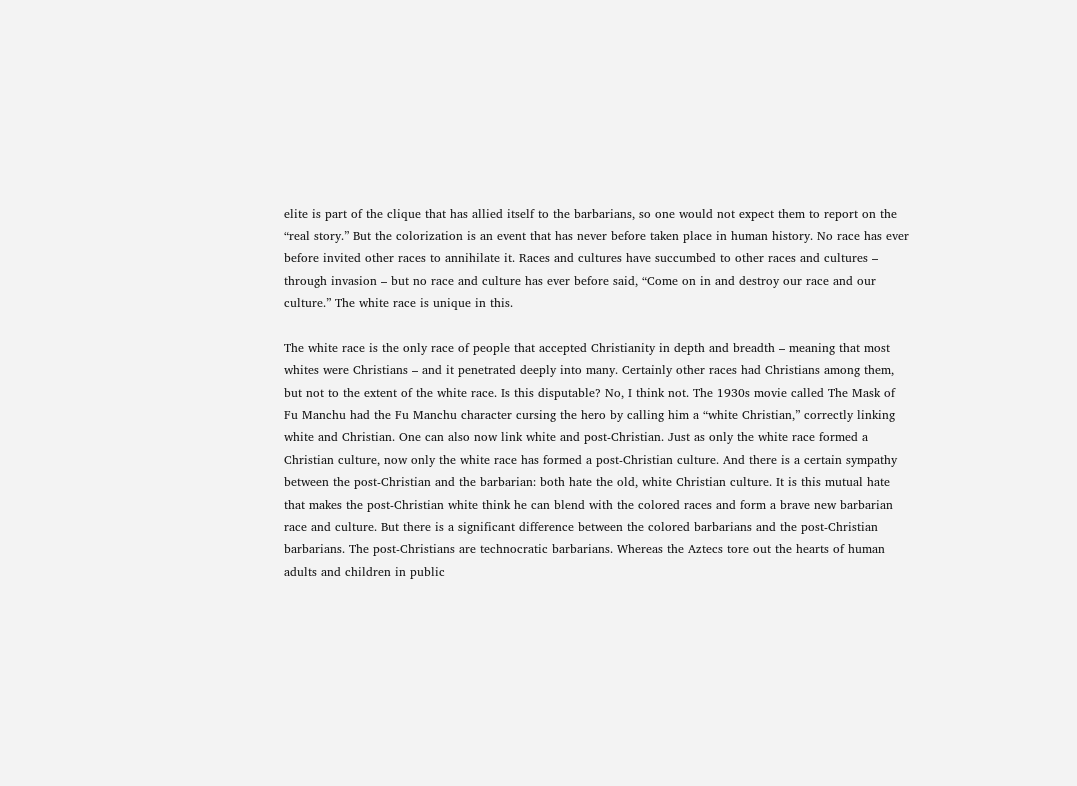elite is part of the clique that has allied itself to the barbarians, so one would not expect them to report on the “real story.” But the colorization is an event that has never before taken place in human history. No race has ever before invited other races to annihilate it. Races and cultures have succumbed to other races and cultures – through invasion – but no race and culture has ever before said, “Come on in and destroy our race and our culture.” The white race is unique in this.

The white race is the only race of people that accepted Christianity in depth and breadth – meaning that most whites were Christians – and it penetrated deeply into many. Certainly other races had Christians among them, but not to the extent of the white race. Is this disputable? No, I think not. The 1930s movie called The Mask of Fu Manchu had the Fu Manchu character cursing the hero by calling him a “white Christian,” correctly linking white and Christian. One can also now link white and post-Christian. Just as only the white race formed a Christian culture, now only the white race has formed a post-Christian culture. And there is a certain sympathy between the post-Christian and the barbarian: both hate the old, white Christian culture. It is this mutual hate that makes the post-Christian white think he can blend with the colored races and form a brave new barbarian race and culture. But there is a significant difference between the colored barbarians and the post-Christian barbarians. The post-Christians are technocratic barbarians. Whereas the Aztecs tore out the hearts of human adults and children in public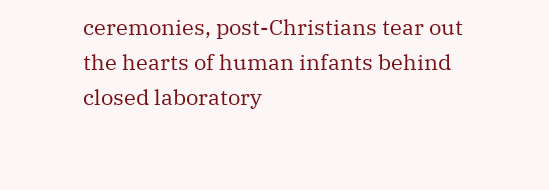ceremonies, post-Christians tear out the hearts of human infants behind closed laboratory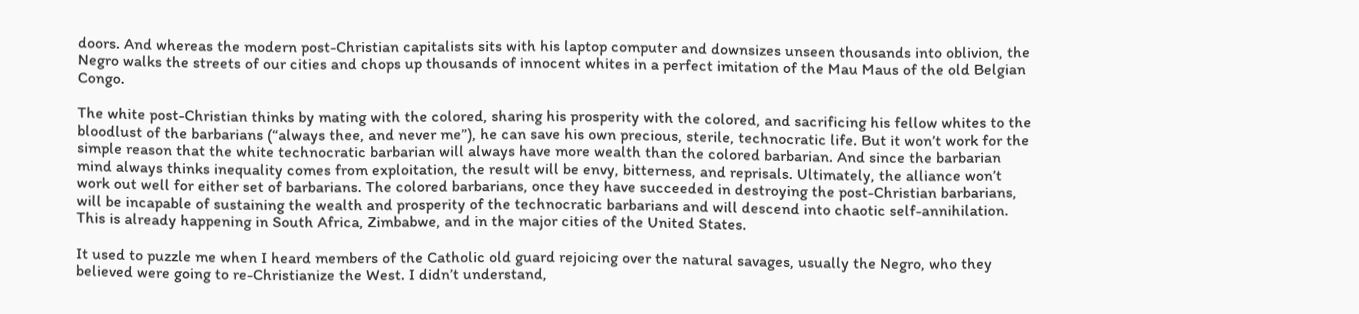doors. And whereas the modern post-Christian capitalists sits with his laptop computer and downsizes unseen thousands into oblivion, the Negro walks the streets of our cities and chops up thousands of innocent whites in a perfect imitation of the Mau Maus of the old Belgian Congo.

The white post-Christian thinks by mating with the colored, sharing his prosperity with the colored, and sacrificing his fellow whites to the bloodlust of the barbarians (“always thee, and never me”), he can save his own precious, sterile, technocratic life. But it won’t work for the simple reason that the white technocratic barbarian will always have more wealth than the colored barbarian. And since the barbarian mind always thinks inequality comes from exploitation, the result will be envy, bitterness, and reprisals. Ultimately, the alliance won’t work out well for either set of barbarians. The colored barbarians, once they have succeeded in destroying the post-Christian barbarians, will be incapable of sustaining the wealth and prosperity of the technocratic barbarians and will descend into chaotic self-annihilation. This is already happening in South Africa, Zimbabwe, and in the major cities of the United States.

It used to puzzle me when I heard members of the Catholic old guard rejoicing over the natural savages, usually the Negro, who they believed were going to re-Christianize the West. I didn’t understand,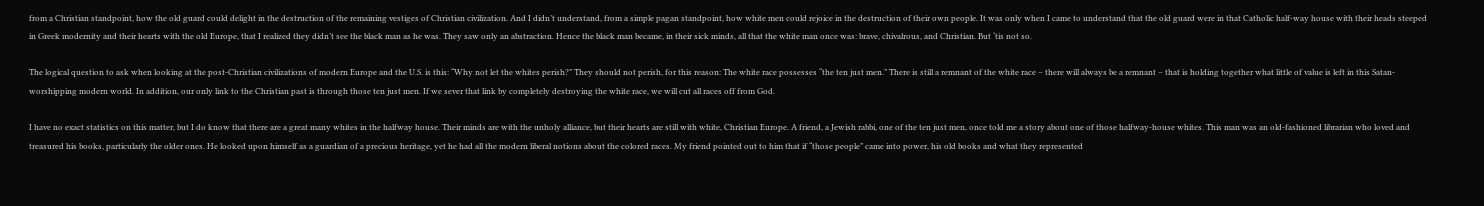from a Christian standpoint, how the old guard could delight in the destruction of the remaining vestiges of Christian civilization. And I didn’t understand, from a simple pagan standpoint, how white men could rejoice in the destruction of their own people. It was only when I came to understand that the old guard were in that Catholic half-way house with their heads steeped in Greek modernity and their hearts with the old Europe, that I realized they didn’t see the black man as he was. They saw only an abstraction. Hence the black man became, in their sick minds, all that the white man once was: brave, chivalrous, and Christian. But ‘tis not so.

The logical question to ask when looking at the post-Christian civilizations of modern Europe and the U.S. is this: “Why not let the whites perish?” They should not perish, for this reason: The white race possesses “the ten just men.” There is still a remnant of the white race – there will always be a remnant – that is holding together what little of value is left in this Satan-worshipping modern world. In addition, our only link to the Christian past is through those ten just men. If we sever that link by completely destroying the white race, we will cut all races off from God.

I have no exact statistics on this matter, but I do know that there are a great many whites in the halfway house. Their minds are with the unholy alliance, but their hearts are still with white, Christian Europe. A friend, a Jewish rabbi, one of the ten just men, once told me a story about one of those halfway-house whites. This man was an old-fashioned librarian who loved and treasured his books, particularly the older ones. He looked upon himself as a guardian of a precious heritage, yet he had all the modern liberal notions about the colored races. My friend pointed out to him that if “those people” came into power, his old books and what they represented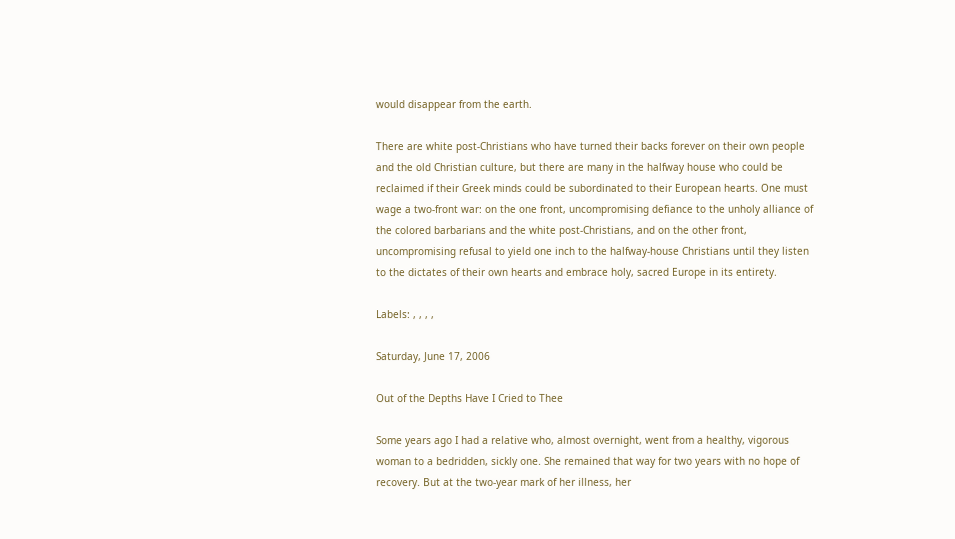would disappear from the earth.

There are white post-Christians who have turned their backs forever on their own people and the old Christian culture, but there are many in the halfway house who could be reclaimed if their Greek minds could be subordinated to their European hearts. One must wage a two-front war: on the one front, uncompromising defiance to the unholy alliance of the colored barbarians and the white post-Christians, and on the other front, uncompromising refusal to yield one inch to the halfway-house Christians until they listen to the dictates of their own hearts and embrace holy, sacred Europe in its entirety.

Labels: , , , ,

Saturday, June 17, 2006

Out of the Depths Have I Cried to Thee

Some years ago I had a relative who, almost overnight, went from a healthy, vigorous woman to a bedridden, sickly one. She remained that way for two years with no hope of recovery. But at the two-year mark of her illness, her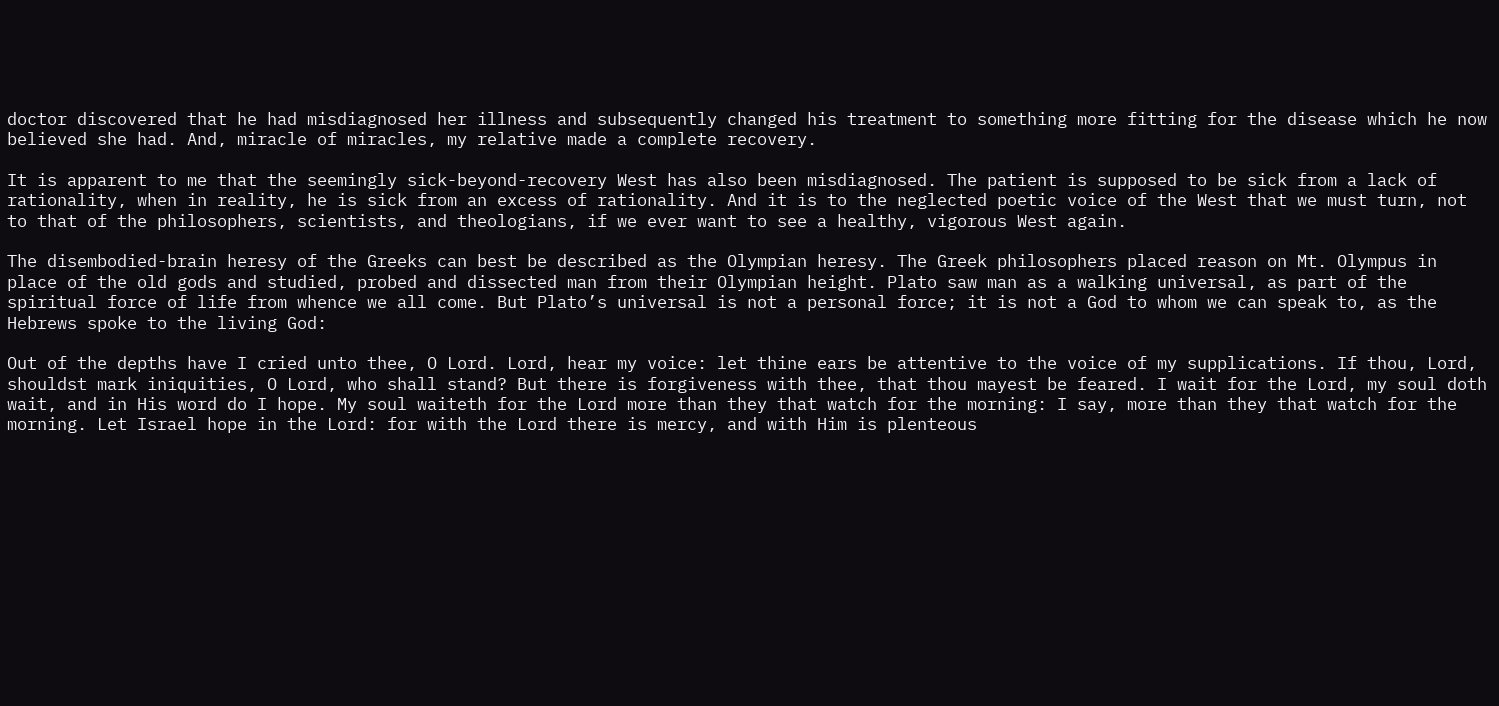doctor discovered that he had misdiagnosed her illness and subsequently changed his treatment to something more fitting for the disease which he now believed she had. And, miracle of miracles, my relative made a complete recovery.

It is apparent to me that the seemingly sick-beyond-recovery West has also been misdiagnosed. The patient is supposed to be sick from a lack of rationality, when in reality, he is sick from an excess of rationality. And it is to the neglected poetic voice of the West that we must turn, not to that of the philosophers, scientists, and theologians, if we ever want to see a healthy, vigorous West again.

The disembodied-brain heresy of the Greeks can best be described as the Olympian heresy. The Greek philosophers placed reason on Mt. Olympus in place of the old gods and studied, probed and dissected man from their Olympian height. Plato saw man as a walking universal, as part of the spiritual force of life from whence we all come. But Plato’s universal is not a personal force; it is not a God to whom we can speak to, as the Hebrews spoke to the living God:

Out of the depths have I cried unto thee, O Lord. Lord, hear my voice: let thine ears be attentive to the voice of my supplications. If thou, Lord, shouldst mark iniquities, O Lord, who shall stand? But there is forgiveness with thee, that thou mayest be feared. I wait for the Lord, my soul doth wait, and in His word do I hope. My soul waiteth for the Lord more than they that watch for the morning: I say, more than they that watch for the morning. Let Israel hope in the Lord: for with the Lord there is mercy, and with Him is plenteous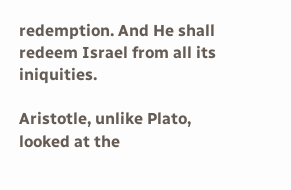redemption. And He shall redeem Israel from all its iniquities.

Aristotle, unlike Plato, looked at the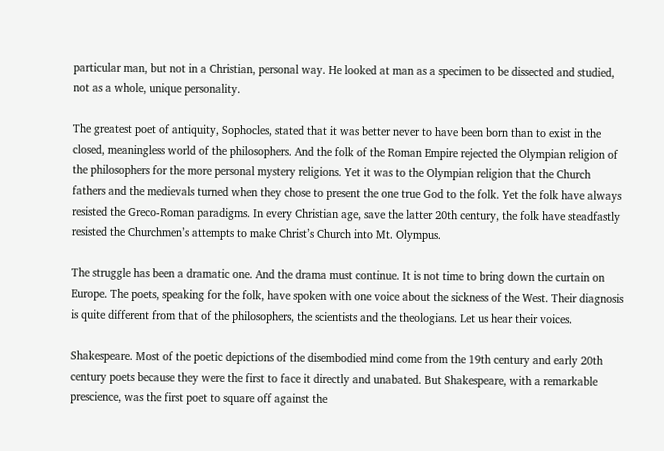particular man, but not in a Christian, personal way. He looked at man as a specimen to be dissected and studied, not as a whole, unique personality.

The greatest poet of antiquity, Sophocles, stated that it was better never to have been born than to exist in the closed, meaningless world of the philosophers. And the folk of the Roman Empire rejected the Olympian religion of the philosophers for the more personal mystery religions. Yet it was to the Olympian religion that the Church fathers and the medievals turned when they chose to present the one true God to the folk. Yet the folk have always resisted the Greco-Roman paradigms. In every Christian age, save the latter 20th century, the folk have steadfastly resisted the Churchmen’s attempts to make Christ’s Church into Mt. Olympus.

The struggle has been a dramatic one. And the drama must continue. It is not time to bring down the curtain on Europe. The poets, speaking for the folk, have spoken with one voice about the sickness of the West. Their diagnosis is quite different from that of the philosophers, the scientists and the theologians. Let us hear their voices.

Shakespeare. Most of the poetic depictions of the disembodied mind come from the 19th century and early 20th century poets because they were the first to face it directly and unabated. But Shakespeare, with a remarkable prescience, was the first poet to square off against the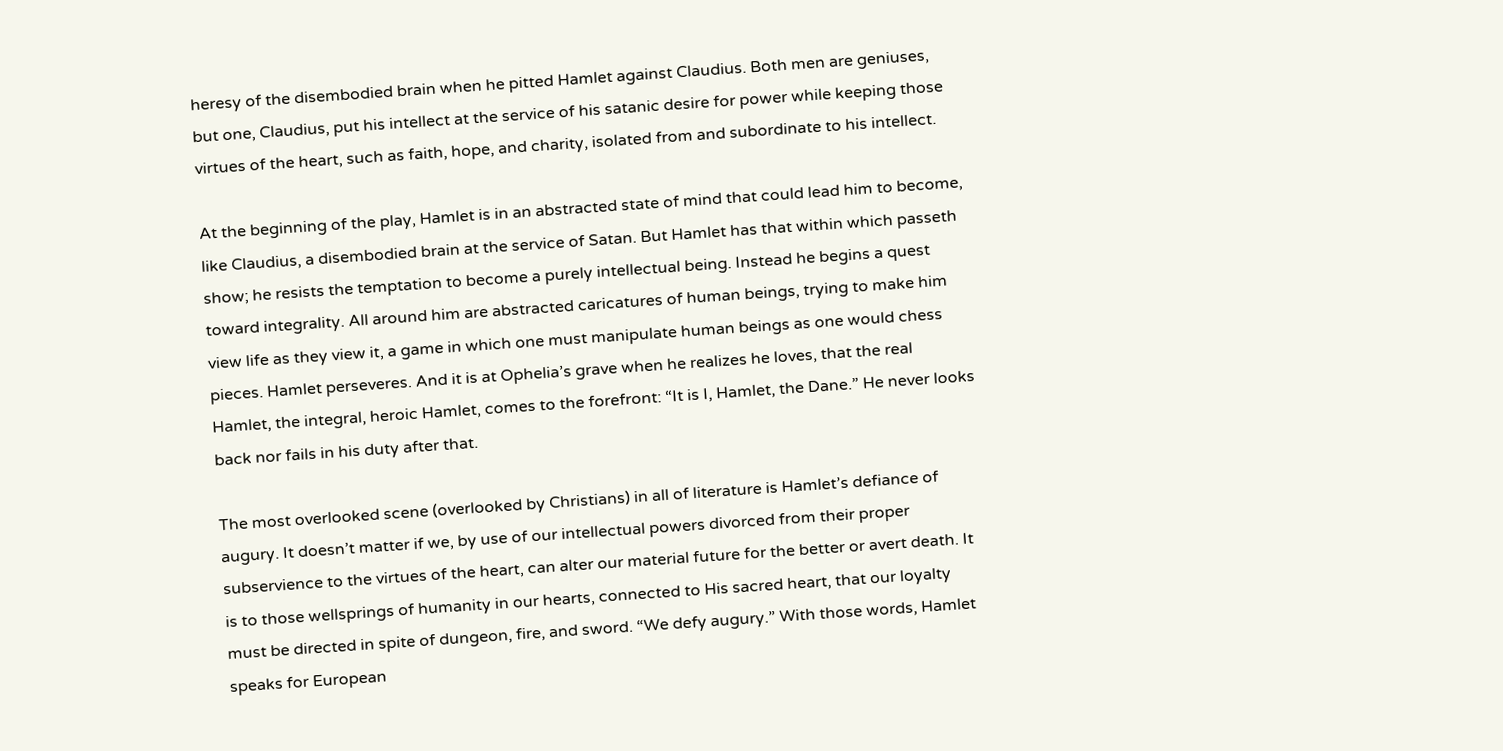heresy of the disembodied brain when he pitted Hamlet against Claudius. Both men are geniuses, but one, Claudius, put his intellect at the service of his satanic desire for power while keeping those virtues of the heart, such as faith, hope, and charity, isolated from and subordinate to his intellect.

At the beginning of the play, Hamlet is in an abstracted state of mind that could lead him to become, like Claudius, a disembodied brain at the service of Satan. But Hamlet has that within which passeth show; he resists the temptation to become a purely intellectual being. Instead he begins a quest toward integrality. All around him are abstracted caricatures of human beings, trying to make him view life as they view it, a game in which one must manipulate human beings as one would chess pieces. Hamlet perseveres. And it is at Ophelia’s grave when he realizes he loves, that the real Hamlet, the integral, heroic Hamlet, comes to the forefront: “It is I, Hamlet, the Dane.” He never looks back nor fails in his duty after that.

The most overlooked scene (overlooked by Christians) in all of literature is Hamlet’s defiance of augury. It doesn’t matter if we, by use of our intellectual powers divorced from their proper subservience to the virtues of the heart, can alter our material future for the better or avert death. It is to those wellsprings of humanity in our hearts, connected to His sacred heart, that our loyalty must be directed in spite of dungeon, fire, and sword. “We defy augury.” With those words, Hamlet speaks for European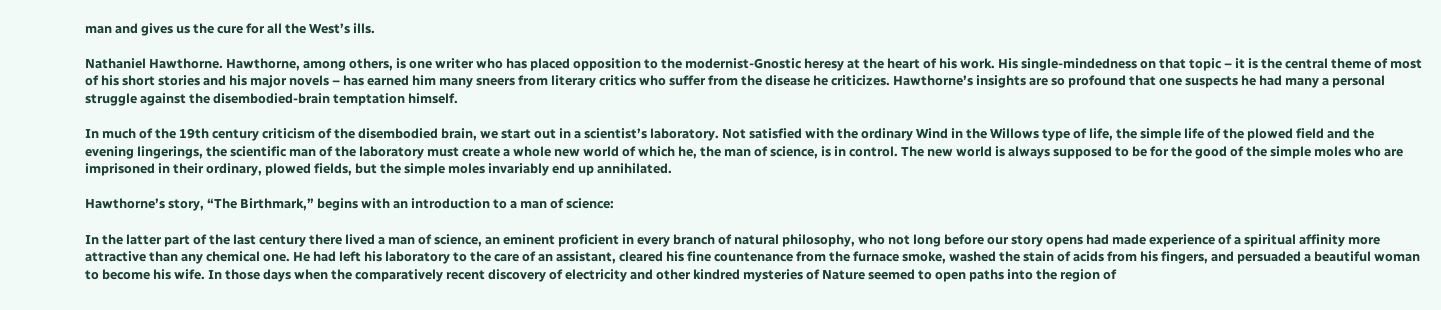man and gives us the cure for all the West’s ills.

Nathaniel Hawthorne. Hawthorne, among others, is one writer who has placed opposition to the modernist-Gnostic heresy at the heart of his work. His single-mindedness on that topic – it is the central theme of most of his short stories and his major novels – has earned him many sneers from literary critics who suffer from the disease he criticizes. Hawthorne’s insights are so profound that one suspects he had many a personal struggle against the disembodied-brain temptation himself.

In much of the 19th century criticism of the disembodied brain, we start out in a scientist’s laboratory. Not satisfied with the ordinary Wind in the Willows type of life, the simple life of the plowed field and the evening lingerings, the scientific man of the laboratory must create a whole new world of which he, the man of science, is in control. The new world is always supposed to be for the good of the simple moles who are imprisoned in their ordinary, plowed fields, but the simple moles invariably end up annihilated.

Hawthorne’s story, “The Birthmark,” begins with an introduction to a man of science:

In the latter part of the last century there lived a man of science, an eminent proficient in every branch of natural philosophy, who not long before our story opens had made experience of a spiritual affinity more attractive than any chemical one. He had left his laboratory to the care of an assistant, cleared his fine countenance from the furnace smoke, washed the stain of acids from his fingers, and persuaded a beautiful woman to become his wife. In those days when the comparatively recent discovery of electricity and other kindred mysteries of Nature seemed to open paths into the region of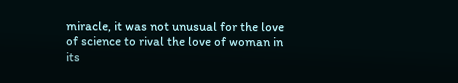miracle, it was not unusual for the love of science to rival the love of woman in its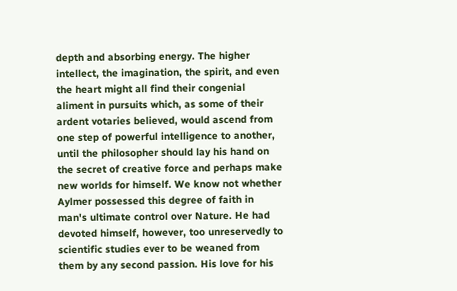depth and absorbing energy. The higher intellect, the imagination, the spirit, and even the heart might all find their congenial aliment in pursuits which, as some of their ardent votaries believed, would ascend from one step of powerful intelligence to another, until the philosopher should lay his hand on the secret of creative force and perhaps make new worlds for himself. We know not whether Aylmer possessed this degree of faith in man's ultimate control over Nature. He had devoted himself, however, too unreservedly to scientific studies ever to be weaned from them by any second passion. His love for his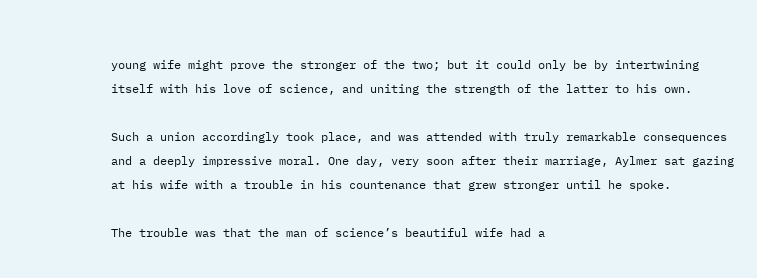young wife might prove the stronger of the two; but it could only be by intertwining itself with his love of science, and uniting the strength of the latter to his own.

Such a union accordingly took place, and was attended with truly remarkable consequences and a deeply impressive moral. One day, very soon after their marriage, Aylmer sat gazing at his wife with a trouble in his countenance that grew stronger until he spoke.

The trouble was that the man of science’s beautiful wife had a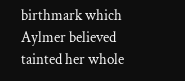birthmark which Aylmer believed tainted her whole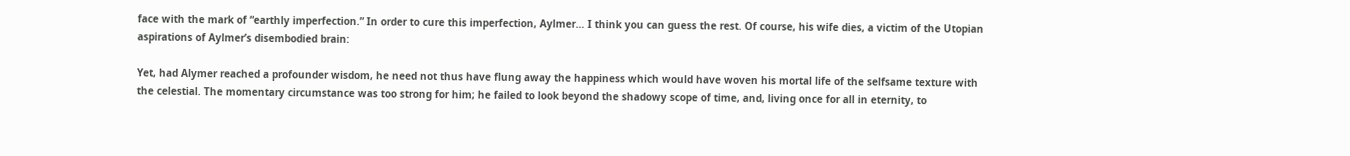face with the mark of “earthly imperfection.” In order to cure this imperfection, Aylmer… I think you can guess the rest. Of course, his wife dies, a victim of the Utopian aspirations of Aylmer’s disembodied brain:

Yet, had Alymer reached a profounder wisdom, he need not thus have flung away the happiness which would have woven his mortal life of the selfsame texture with the celestial. The momentary circumstance was too strong for him; he failed to look beyond the shadowy scope of time, and, living once for all in eternity, to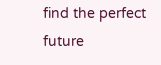find the perfect future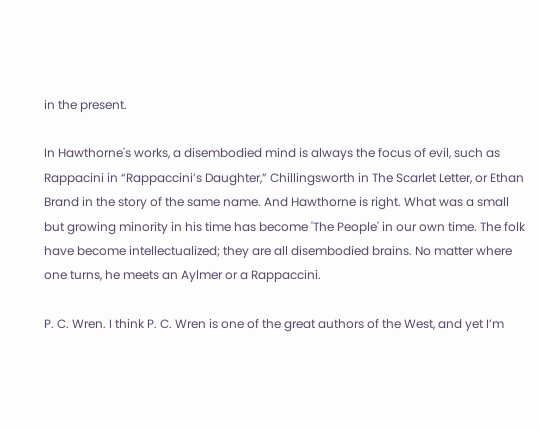in the present.

In Hawthorne's works, a disembodied mind is always the focus of evil, such as Rappacini in “Rappaccini’s Daughter,” Chillingsworth in The Scarlet Letter, or Ethan Brand in the story of the same name. And Hawthorne is right. What was a small but growing minority in his time has become 'The People' in our own time. The folk have become intellectualized; they are all disembodied brains. No matter where one turns, he meets an Aylmer or a Rappaccini.

P. C. Wren. I think P. C. Wren is one of the great authors of the West, and yet I’m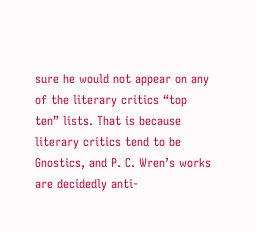sure he would not appear on any of the literary critics “top ten” lists. That is because literary critics tend to be Gnostics, and P. C. Wren’s works are decidedly anti-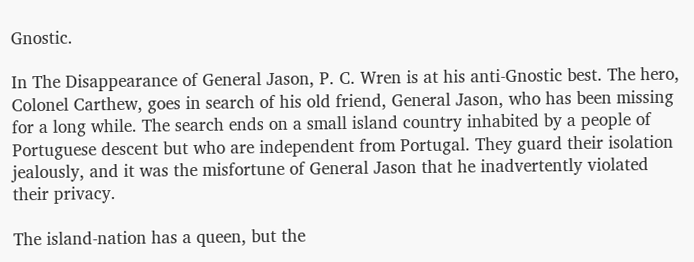Gnostic.

In The Disappearance of General Jason, P. C. Wren is at his anti-Gnostic best. The hero, Colonel Carthew, goes in search of his old friend, General Jason, who has been missing for a long while. The search ends on a small island country inhabited by a people of Portuguese descent but who are independent from Portugal. They guard their isolation jealously, and it was the misfortune of General Jason that he inadvertently violated their privacy.

The island-nation has a queen, but the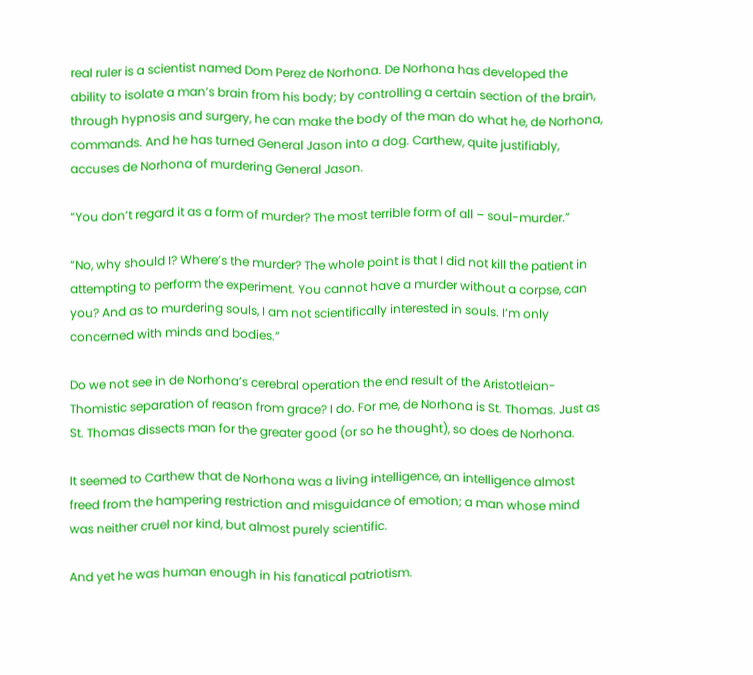real ruler is a scientist named Dom Perez de Norhona. De Norhona has developed the ability to isolate a man’s brain from his body; by controlling a certain section of the brain, through hypnosis and surgery, he can make the body of the man do what he, de Norhona, commands. And he has turned General Jason into a dog. Carthew, quite justifiably, accuses de Norhona of murdering General Jason.

“You don’t regard it as a form of murder? The most terrible form of all – soul-murder.”

“No, why should I? Where’s the murder? The whole point is that I did not kill the patient in attempting to perform the experiment. You cannot have a murder without a corpse, can you? And as to murdering souls, I am not scientifically interested in souls. I’m only concerned with minds and bodies.”

Do we not see in de Norhona’s cerebral operation the end result of the Aristotleian-Thomistic separation of reason from grace? I do. For me, de Norhona is St. Thomas. Just as St. Thomas dissects man for the greater good (or so he thought), so does de Norhona.

It seemed to Carthew that de Norhona was a living intelligence, an intelligence almost freed from the hampering restriction and misguidance of emotion; a man whose mind was neither cruel nor kind, but almost purely scientific.

And yet he was human enough in his fanatical patriotism.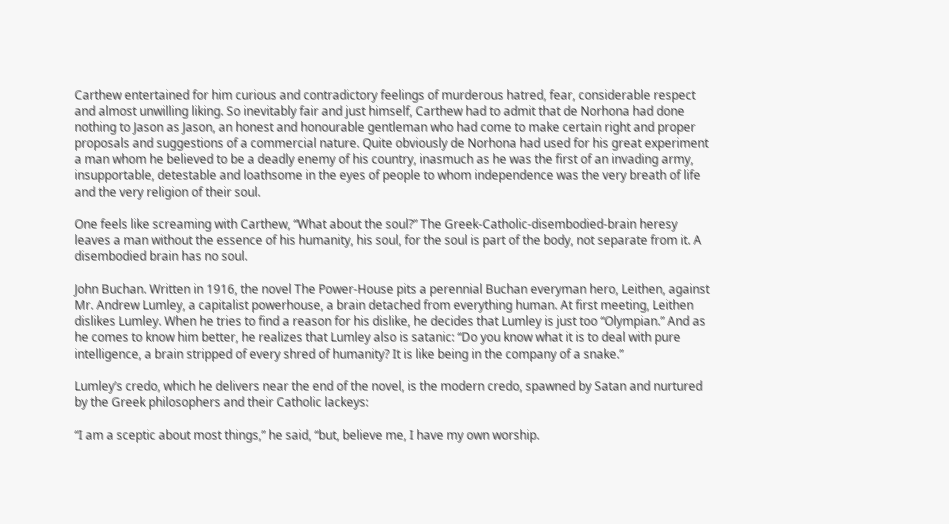Carthew entertained for him curious and contradictory feelings of murderous hatred, fear, considerable respect and almost unwilling liking. So inevitably fair and just himself, Carthew had to admit that de Norhona had done nothing to Jason as Jason, an honest and honourable gentleman who had come to make certain right and proper proposals and suggestions of a commercial nature. Quite obviously de Norhona had used for his great experiment a man whom he believed to be a deadly enemy of his country, inasmuch as he was the first of an invading army, insupportable, detestable and loathsome in the eyes of people to whom independence was the very breath of life and the very religion of their soul.

One feels like screaming with Carthew, “What about the soul?” The Greek-Catholic-disembodied-brain heresy leaves a man without the essence of his humanity, his soul, for the soul is part of the body, not separate from it. A disembodied brain has no soul.

John Buchan. Written in 1916, the novel The Power-House pits a perennial Buchan everyman hero, Leithen, against Mr. Andrew Lumley, a capitalist powerhouse, a brain detached from everything human. At first meeting, Leithen dislikes Lumley. When he tries to find a reason for his dislike, he decides that Lumley is just too “Olympian.” And as he comes to know him better, he realizes that Lumley also is satanic: “Do you know what it is to deal with pure intelligence, a brain stripped of every shred of humanity? It is like being in the company of a snake.”

Lumley’s credo, which he delivers near the end of the novel, is the modern credo, spawned by Satan and nurtured by the Greek philosophers and their Catholic lackeys:

“I am a sceptic about most things,” he said, “but, believe me, I have my own worship.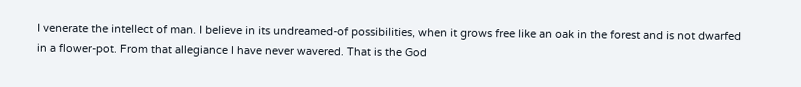I venerate the intellect of man. I believe in its undreamed-of possibilities, when it grows free like an oak in the forest and is not dwarfed in a flower-pot. From that allegiance I have never wavered. That is the God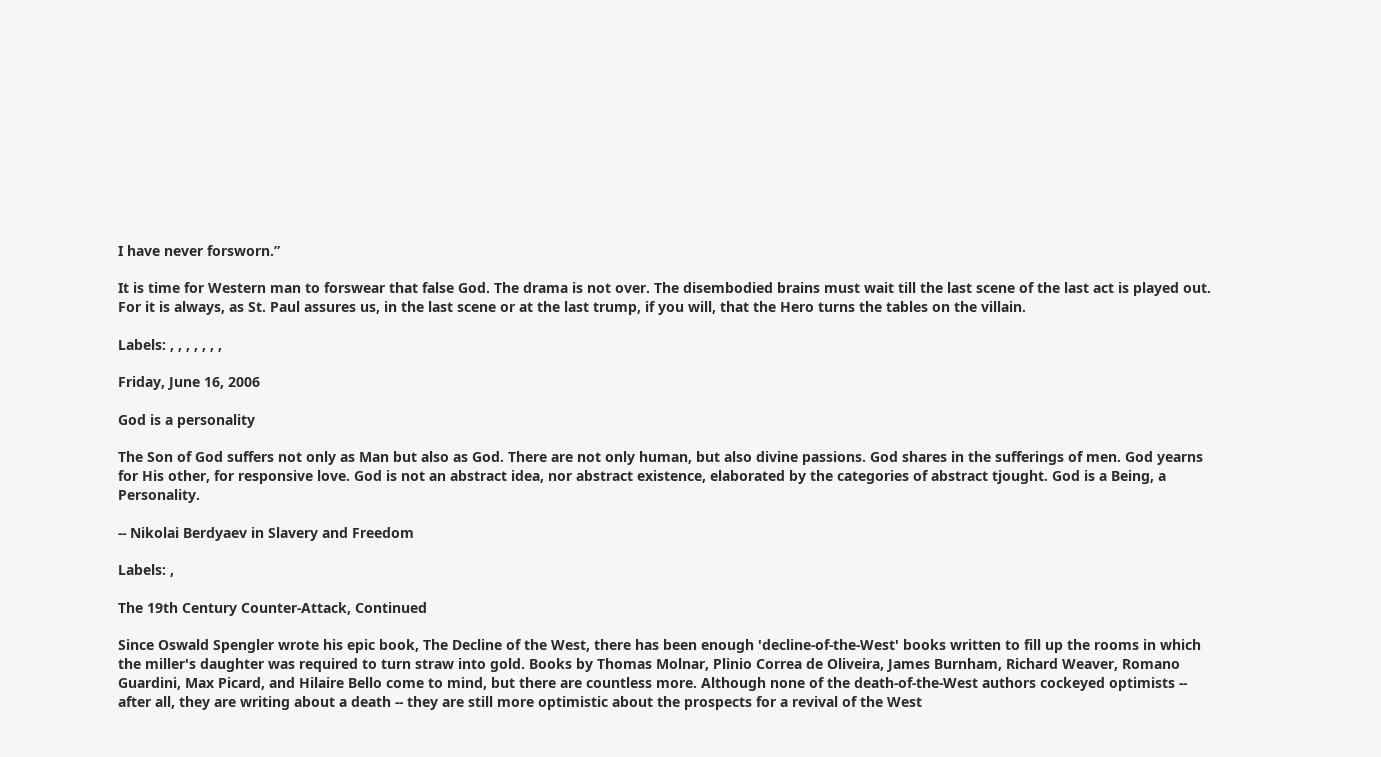I have never forsworn.”

It is time for Western man to forswear that false God. The drama is not over. The disembodied brains must wait till the last scene of the last act is played out. For it is always, as St. Paul assures us, in the last scene or at the last trump, if you will, that the Hero turns the tables on the villain.

Labels: , , , , , , ,

Friday, June 16, 2006

God is a personality

The Son of God suffers not only as Man but also as God. There are not only human, but also divine passions. God shares in the sufferings of men. God yearns for His other, for responsive love. God is not an abstract idea, nor abstract existence, elaborated by the categories of abstract tjought. God is a Being, a Personality.

-- Nikolai Berdyaev in Slavery and Freedom

Labels: ,

The 19th Century Counter-Attack, Continued

Since Oswald Spengler wrote his epic book, The Decline of the West, there has been enough 'decline-of-the-West' books written to fill up the rooms in which the miller's daughter was required to turn straw into gold. Books by Thomas Molnar, Plinio Correa de Oliveira, James Burnham, Richard Weaver, Romano Guardini, Max Picard, and Hilaire Bello come to mind, but there are countless more. Although none of the death-of-the-West authors cockeyed optimists -- after all, they are writing about a death -- they are still more optimistic about the prospects for a revival of the West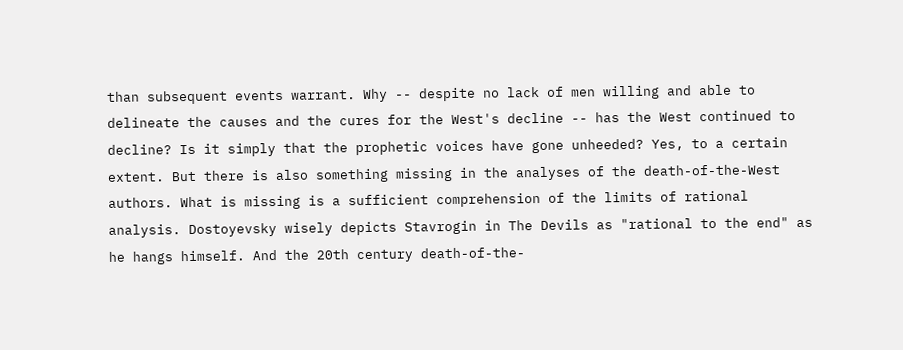than subsequent events warrant. Why -- despite no lack of men willing and able to delineate the causes and the cures for the West's decline -- has the West continued to decline? Is it simply that the prophetic voices have gone unheeded? Yes, to a certain extent. But there is also something missing in the analyses of the death-of-the-West authors. What is missing is a sufficient comprehension of the limits of rational analysis. Dostoyevsky wisely depicts Stavrogin in The Devils as "rational to the end" as he hangs himself. And the 20th century death-of-the-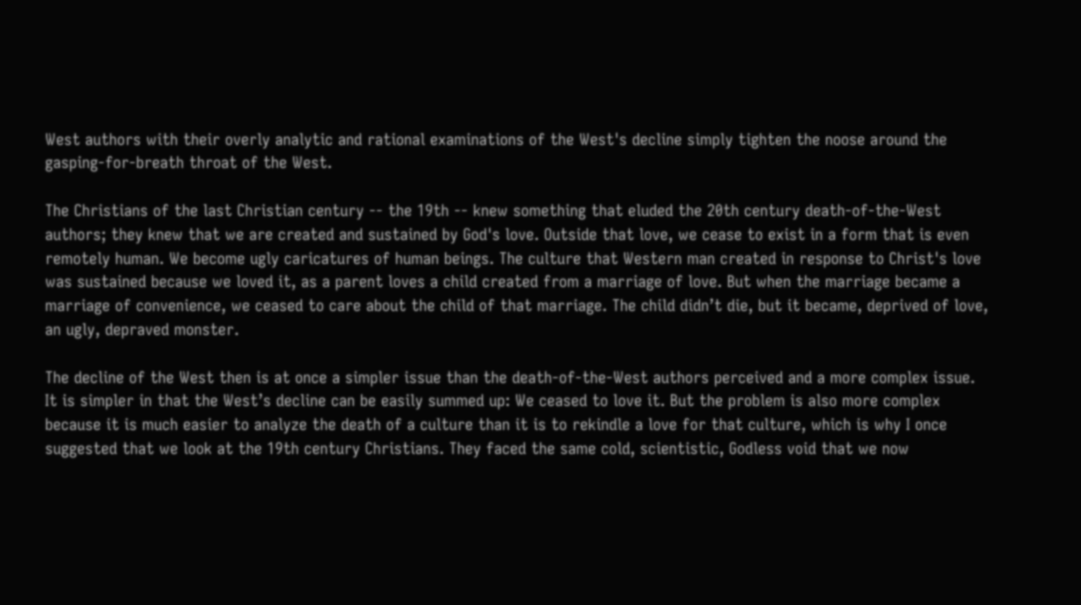West authors with their overly analytic and rational examinations of the West's decline simply tighten the noose around the gasping-for-breath throat of the West.

The Christians of the last Christian century -- the 19th -- knew something that eluded the 20th century death-of-the-West authors; they knew that we are created and sustained by God's love. Outside that love, we cease to exist in a form that is even remotely human. We become ugly caricatures of human beings. The culture that Western man created in response to Christ's love was sustained because we loved it, as a parent loves a child created from a marriage of love. But when the marriage became a marriage of convenience, we ceased to care about the child of that marriage. The child didn’t die, but it became, deprived of love, an ugly, depraved monster.

The decline of the West then is at once a simpler issue than the death-of-the-West authors perceived and a more complex issue. It is simpler in that the West’s decline can be easily summed up: We ceased to love it. But the problem is also more complex because it is much easier to analyze the death of a culture than it is to rekindle a love for that culture, which is why I once suggested that we look at the 19th century Christians. They faced the same cold, scientistic, Godless void that we now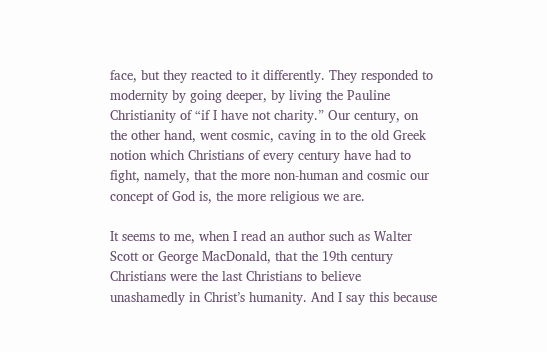face, but they reacted to it differently. They responded to modernity by going deeper, by living the Pauline Christianity of “if I have not charity.” Our century, on the other hand, went cosmic, caving in to the old Greek notion which Christians of every century have had to fight, namely, that the more non-human and cosmic our concept of God is, the more religious we are.

It seems to me, when I read an author such as Walter Scott or George MacDonald, that the 19th century Christians were the last Christians to believe unashamedly in Christ’s humanity. And I say this because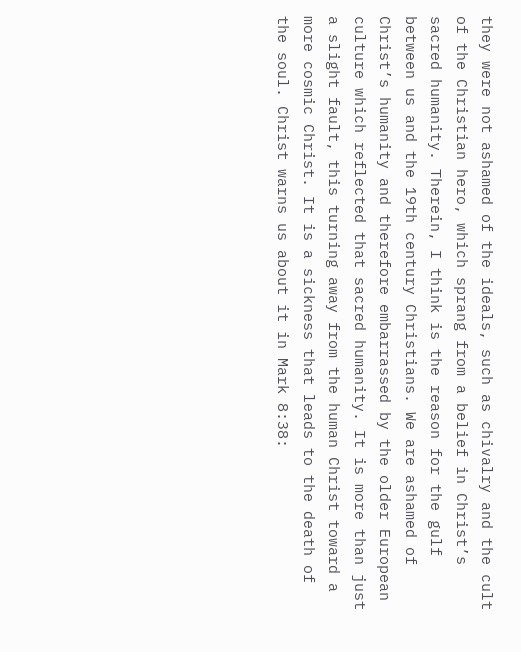they were not ashamed of the ideals, such as chivalry and the cult of the Christian hero, which sprang from a belief in Christ’s sacred humanity. Therein, I think is the reason for the gulf between us and the 19th century Christians. We are ashamed of Christ’s humanity and therefore embarrassed by the older European culture which reflected that sacred humanity. It is more than just a slight fault, this turning away from the human Christ toward a more cosmic Christ. It is a sickness that leads to the death of the soul. Christ warns us about it in Mark 8:38: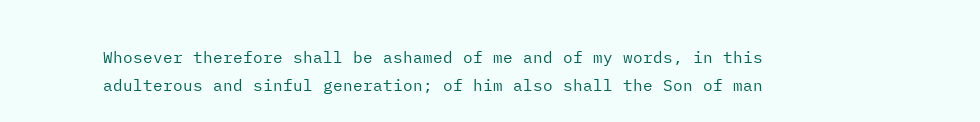Whosever therefore shall be ashamed of me and of my words, in this adulterous and sinful generation; of him also shall the Son of man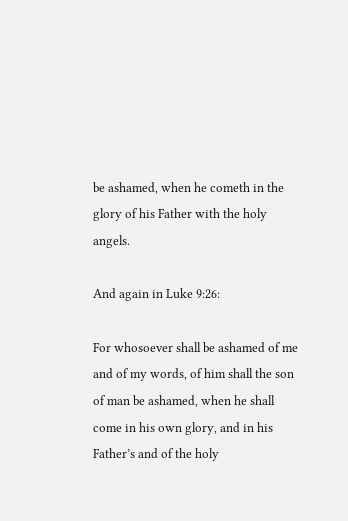be ashamed, when he cometh in the glory of his Father with the holy angels.

And again in Luke 9:26:

For whosoever shall be ashamed of me and of my words, of him shall the son of man be ashamed, when he shall come in his own glory, and in his Father’s and of the holy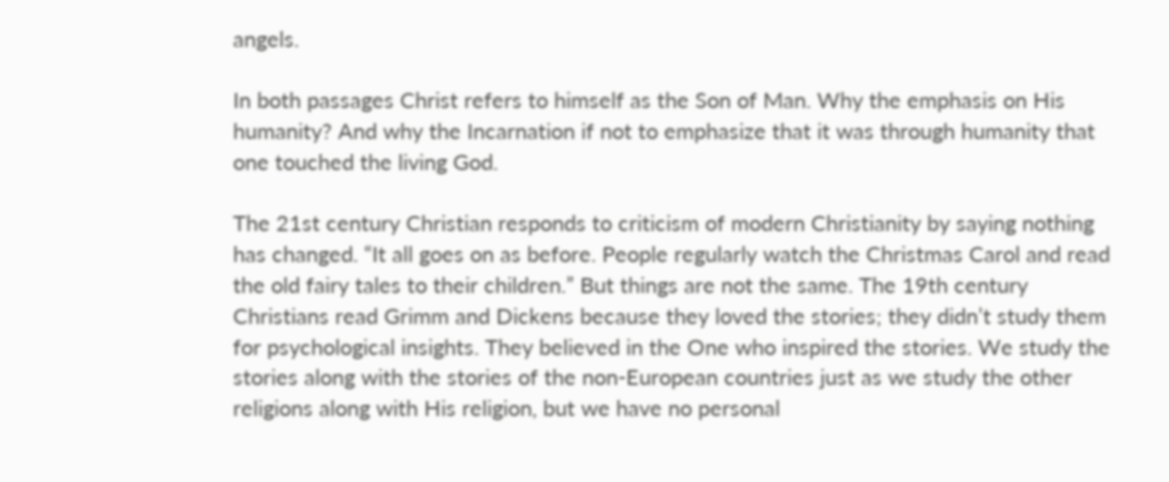angels.

In both passages Christ refers to himself as the Son of Man. Why the emphasis on His humanity? And why the Incarnation if not to emphasize that it was through humanity that one touched the living God.

The 21st century Christian responds to criticism of modern Christianity by saying nothing has changed. “It all goes on as before. People regularly watch the Christmas Carol and read the old fairy tales to their children.” But things are not the same. The 19th century Christians read Grimm and Dickens because they loved the stories; they didn’t study them for psychological insights. They believed in the One who inspired the stories. We study the stories along with the stories of the non-European countries just as we study the other religions along with His religion, but we have no personal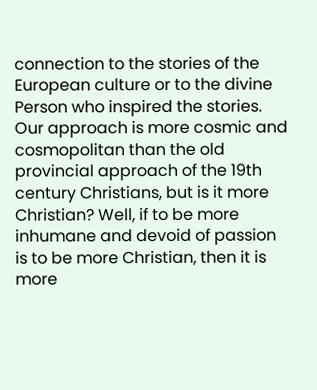connection to the stories of the European culture or to the divine Person who inspired the stories. Our approach is more cosmic and cosmopolitan than the old provincial approach of the 19th century Christians, but is it more Christian? Well, if to be more inhumane and devoid of passion is to be more Christian, then it is more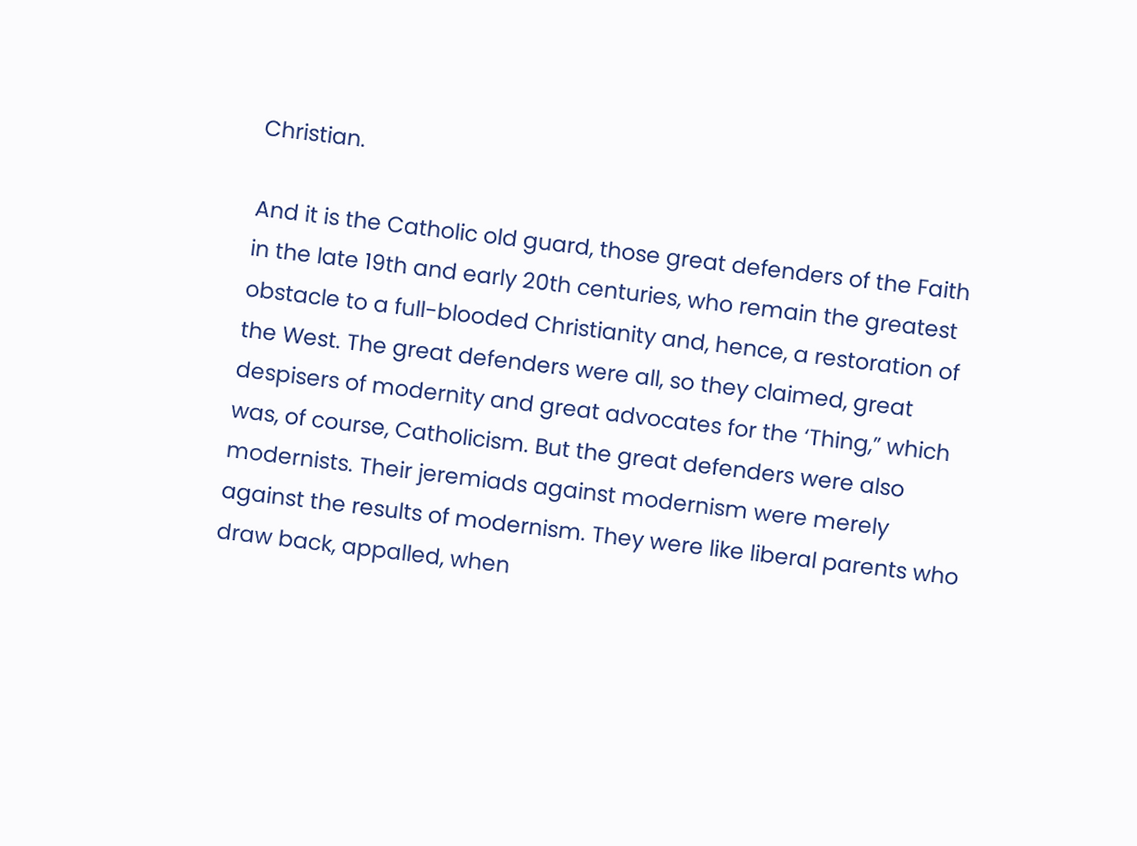Christian.

And it is the Catholic old guard, those great defenders of the Faith in the late 19th and early 20th centuries, who remain the greatest obstacle to a full-blooded Christianity and, hence, a restoration of the West. The great defenders were all, so they claimed, great despisers of modernity and great advocates for the ‘Thing,” which was, of course, Catholicism. But the great defenders were also modernists. Their jeremiads against modernism were merely against the results of modernism. They were like liberal parents who draw back, appalled, when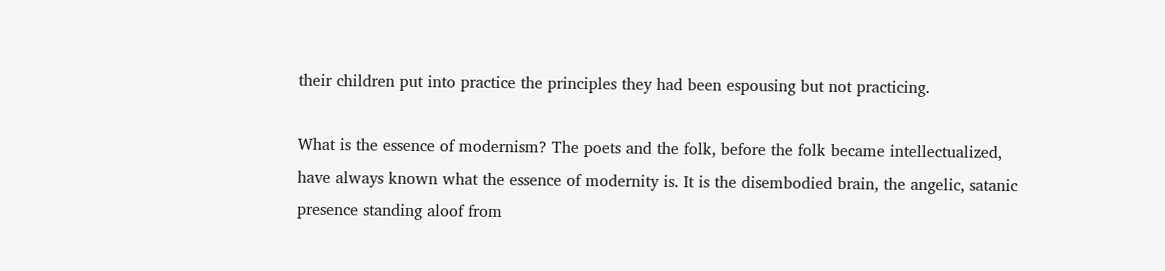their children put into practice the principles they had been espousing but not practicing.

What is the essence of modernism? The poets and the folk, before the folk became intellectualized, have always known what the essence of modernity is. It is the disembodied brain, the angelic, satanic presence standing aloof from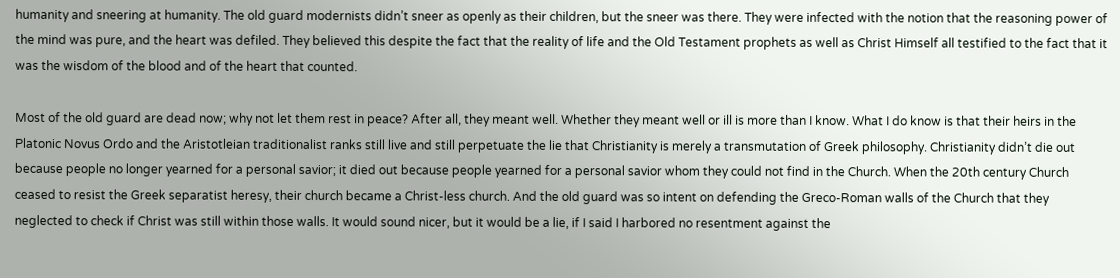humanity and sneering at humanity. The old guard modernists didn’t sneer as openly as their children, but the sneer was there. They were infected with the notion that the reasoning power of the mind was pure, and the heart was defiled. They believed this despite the fact that the reality of life and the Old Testament prophets as well as Christ Himself all testified to the fact that it was the wisdom of the blood and of the heart that counted.

Most of the old guard are dead now; why not let them rest in peace? After all, they meant well. Whether they meant well or ill is more than I know. What I do know is that their heirs in the Platonic Novus Ordo and the Aristotleian traditionalist ranks still live and still perpetuate the lie that Christianity is merely a transmutation of Greek philosophy. Christianity didn’t die out because people no longer yearned for a personal savior; it died out because people yearned for a personal savior whom they could not find in the Church. When the 20th century Church ceased to resist the Greek separatist heresy, their church became a Christ-less church. And the old guard was so intent on defending the Greco-Roman walls of the Church that they neglected to check if Christ was still within those walls. It would sound nicer, but it would be a lie, if I said I harbored no resentment against the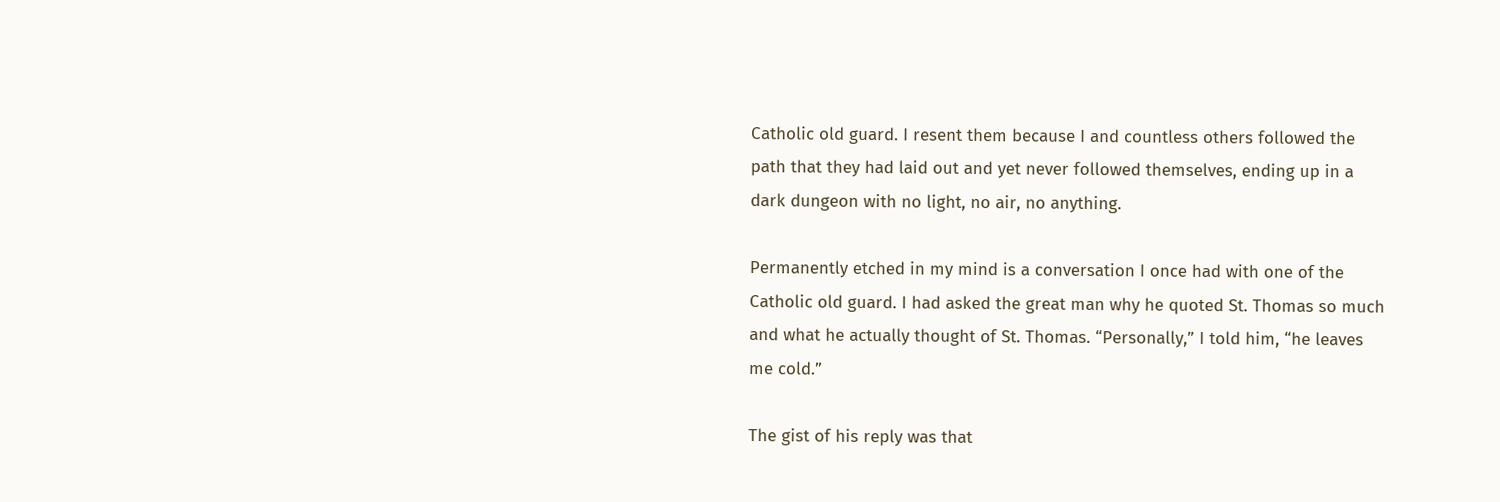Catholic old guard. I resent them because I and countless others followed the path that they had laid out and yet never followed themselves, ending up in a dark dungeon with no light, no air, no anything.

Permanently etched in my mind is a conversation I once had with one of the Catholic old guard. I had asked the great man why he quoted St. Thomas so much and what he actually thought of St. Thomas. “Personally,” I told him, “he leaves me cold.”

The gist of his reply was that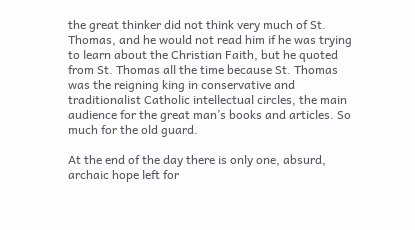the great thinker did not think very much of St. Thomas, and he would not read him if he was trying to learn about the Christian Faith, but he quoted from St. Thomas all the time because St. Thomas was the reigning king in conservative and traditionalist Catholic intellectual circles, the main audience for the great man’s books and articles. So much for the old guard.

At the end of the day there is only one, absurd, archaic hope left for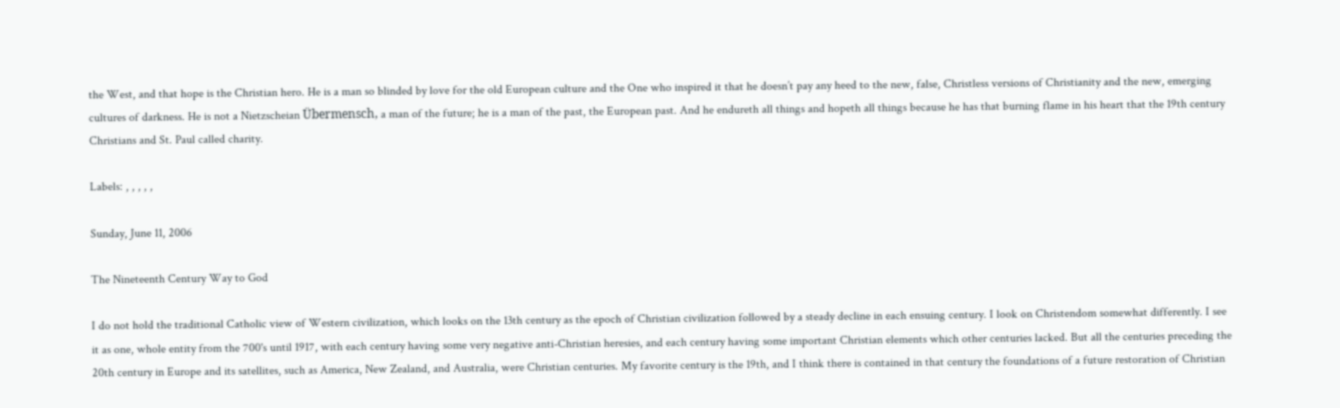the West, and that hope is the Christian hero. He is a man so blinded by love for the old European culture and the One who inspired it that he doesn’t pay any heed to the new, false, Christless versions of Christianity and the new, emerging cultures of darkness. He is not a Nietzscheian Übermensch, a man of the future; he is a man of the past, the European past. And he endureth all things and hopeth all things because he has that burning flame in his heart that the 19th century Christians and St. Paul called charity.

Labels: , , , , ,

Sunday, June 11, 2006

The Nineteenth Century Way to God

I do not hold the traditional Catholic view of Western civilization, which looks on the 13th century as the epoch of Christian civilization followed by a steady decline in each ensuing century. I look on Christendom somewhat differently. I see it as one, whole entity from the 700's until 1917, with each century having some very negative anti-Christian heresies, and each century having some important Christian elements which other centuries lacked. But all the centuries preceding the 20th century in Europe and its satellites, such as America, New Zealand, and Australia, were Christian centuries. My favorite century is the 19th, and I think there is contained in that century the foundations of a future restoration of Christian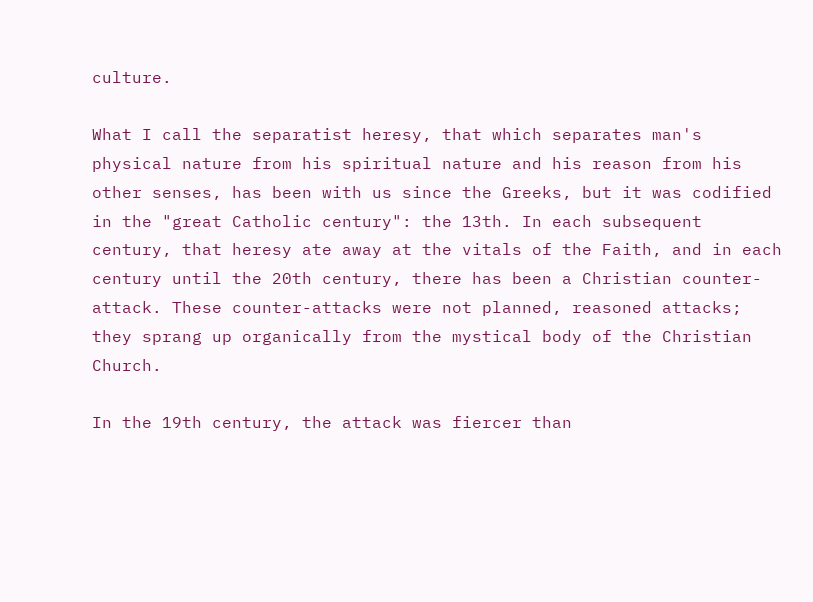culture.

What I call the separatist heresy, that which separates man's physical nature from his spiritual nature and his reason from his other senses, has been with us since the Greeks, but it was codified in the "great Catholic century": the 13th. In each subsequent century, that heresy ate away at the vitals of the Faith, and in each century until the 20th century, there has been a Christian counter-attack. These counter-attacks were not planned, reasoned attacks; they sprang up organically from the mystical body of the Christian Church.

In the 19th century, the attack was fiercer than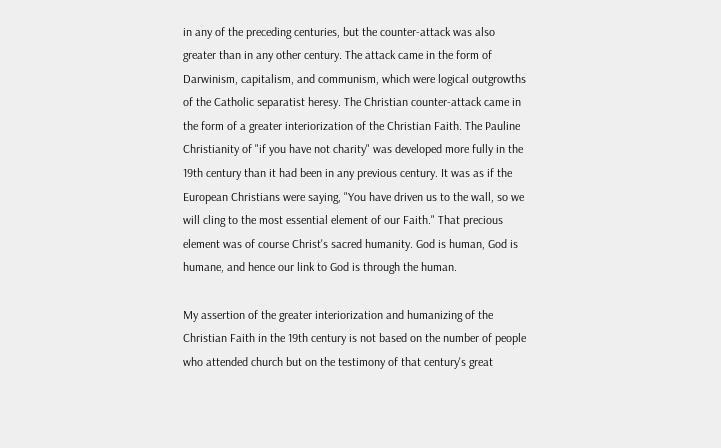in any of the preceding centuries, but the counter-attack was also greater than in any other century. The attack came in the form of Darwinism, capitalism, and communism, which were logical outgrowths of the Catholic separatist heresy. The Christian counter-attack came in the form of a greater interiorization of the Christian Faith. The Pauline Christianity of "if you have not charity" was developed more fully in the 19th century than it had been in any previous century. It was as if the European Christians were saying, "You have driven us to the wall, so we will cling to the most essential element of our Faith." That precious element was of course Christ's sacred humanity. God is human, God is humane, and hence our link to God is through the human.

My assertion of the greater interiorization and humanizing of the Christian Faith in the 19th century is not based on the number of people who attended church but on the testimony of that century's great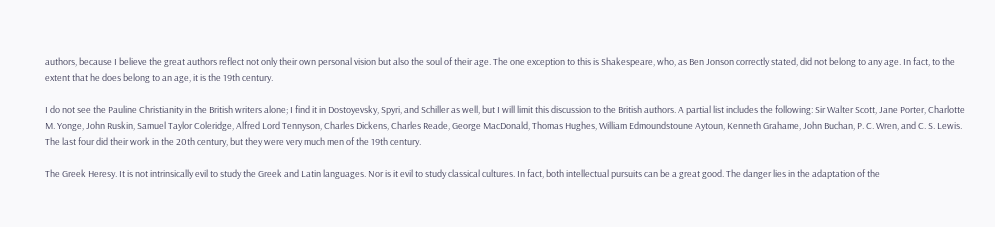authors, because I believe the great authors reflect not only their own personal vision but also the soul of their age. The one exception to this is Shakespeare, who, as Ben Jonson correctly stated, did not belong to any age. In fact, to the extent that he does belong to an age, it is the 19th century.

I do not see the Pauline Christianity in the British writers alone; I find it in Dostoyevsky, Spyri, and Schiller as well, but I will limit this discussion to the British authors. A partial list includes the following: Sir Walter Scott, Jane Porter, Charlotte M. Yonge, John Ruskin, Samuel Taylor Coleridge, Alfred Lord Tennyson, Charles Dickens, Charles Reade, George MacDonald, Thomas Hughes, William Edmoundstoune Aytoun, Kenneth Grahame, John Buchan, P. C. Wren, and C. S. Lewis. The last four did their work in the 20th century, but they were very much men of the 19th century.

The Greek Heresy. It is not intrinsically evil to study the Greek and Latin languages. Nor is it evil to study classical cultures. In fact, both intellectual pursuits can be a great good. The danger lies in the adaptation of the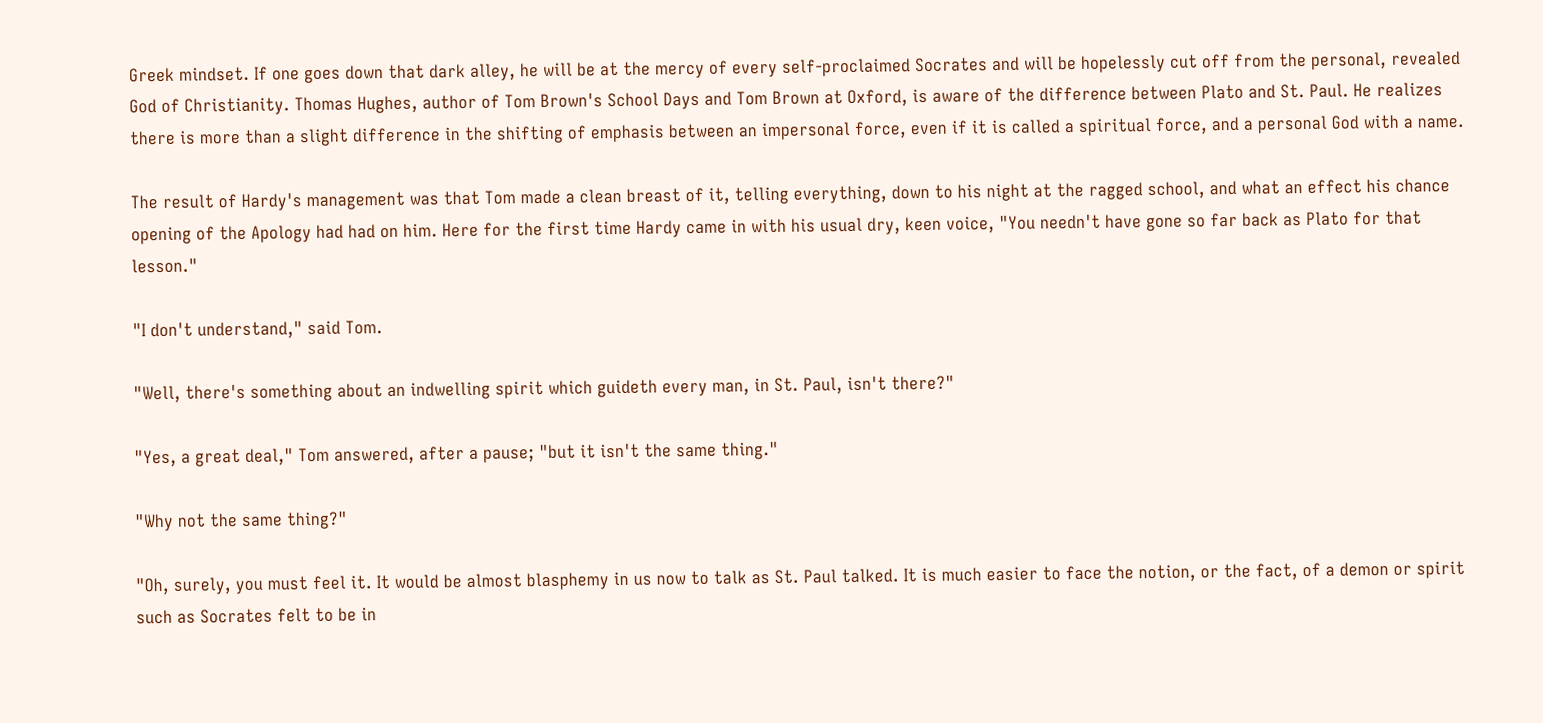Greek mindset. If one goes down that dark alley, he will be at the mercy of every self-proclaimed Socrates and will be hopelessly cut off from the personal, revealed God of Christianity. Thomas Hughes, author of Tom Brown's School Days and Tom Brown at Oxford, is aware of the difference between Plato and St. Paul. He realizes there is more than a slight difference in the shifting of emphasis between an impersonal force, even if it is called a spiritual force, and a personal God with a name.

The result of Hardy's management was that Tom made a clean breast of it, telling everything, down to his night at the ragged school, and what an effect his chance opening of the Apology had had on him. Here for the first time Hardy came in with his usual dry, keen voice, "You needn't have gone so far back as Plato for that lesson."

"I don't understand," said Tom.

"Well, there's something about an indwelling spirit which guideth every man, in St. Paul, isn't there?"

"Yes, a great deal," Tom answered, after a pause; "but it isn't the same thing."

"Why not the same thing?"

"Oh, surely, you must feel it. It would be almost blasphemy in us now to talk as St. Paul talked. It is much easier to face the notion, or the fact, of a demon or spirit such as Socrates felt to be in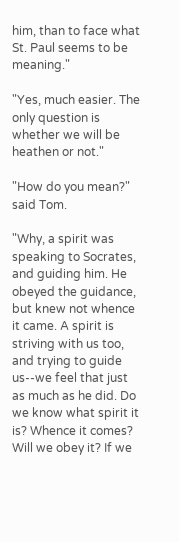him, than to face what St. Paul seems to be meaning."

"Yes, much easier. The only question is whether we will be heathen or not."

"How do you mean?" said Tom.

"Why, a spirit was speaking to Socrates, and guiding him. He obeyed the guidance, but knew not whence it came. A spirit is striving with us too, and trying to guide us--we feel that just as much as he did. Do we know what spirit it is? Whence it comes? Will we obey it? If we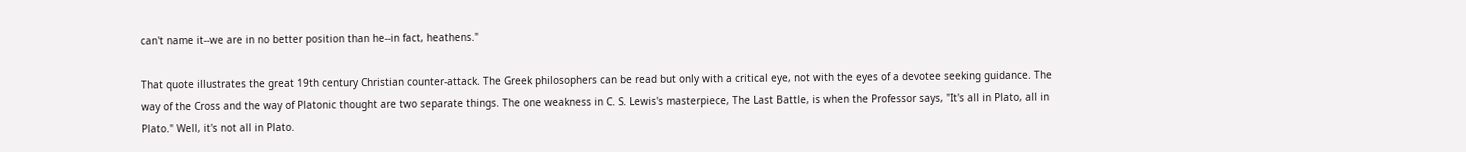can't name it--we are in no better position than he--in fact, heathens."

That quote illustrates the great 19th century Christian counter-attack. The Greek philosophers can be read but only with a critical eye, not with the eyes of a devotee seeking guidance. The way of the Cross and the way of Platonic thought are two separate things. The one weakness in C. S. Lewis's masterpiece, The Last Battle, is when the Professor says, "It's all in Plato, all in Plato." Well, it's not all in Plato.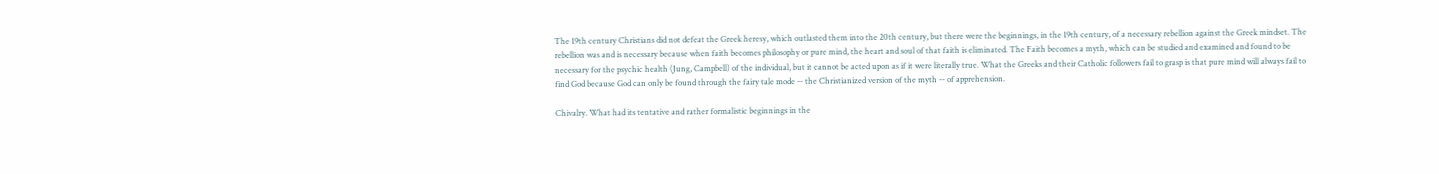The 19th century Christians did not defeat the Greek heresy, which outlasted them into the 20th century, but there were the beginnings, in the 19th century, of a necessary rebellion against the Greek mindset. The rebellion was and is necessary because when faith becomes philosophy or pure mind, the heart and soul of that faith is eliminated. The Faith becomes a myth, which can be studied and examined and found to be necessary for the psychic health (Jung, Campbell) of the individual, but it cannot be acted upon as if it were literally true. What the Greeks and their Catholic followers fail to grasp is that pure mind will always fail to find God because God can only be found through the fairy tale mode -- the Christianized version of the myth -- of apprehension.

Chivalry. What had its tentative and rather formalistic beginnings in the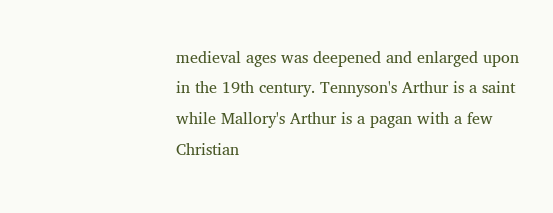medieval ages was deepened and enlarged upon in the 19th century. Tennyson's Arthur is a saint while Mallory's Arthur is a pagan with a few Christian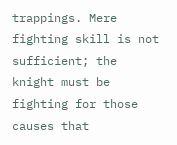trappings. Mere fighting skill is not sufficient; the knight must be fighting for those causes that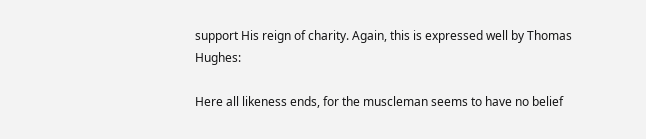support His reign of charity. Again, this is expressed well by Thomas Hughes:

Here all likeness ends, for the muscleman seems to have no belief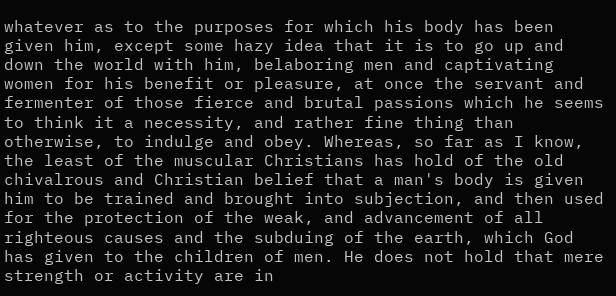whatever as to the purposes for which his body has been given him, except some hazy idea that it is to go up and down the world with him, belaboring men and captivating women for his benefit or pleasure, at once the servant and fermenter of those fierce and brutal passions which he seems to think it a necessity, and rather fine thing than otherwise, to indulge and obey. Whereas, so far as I know, the least of the muscular Christians has hold of the old chivalrous and Christian belief that a man's body is given him to be trained and brought into subjection, and then used for the protection of the weak, and advancement of all righteous causes and the subduing of the earth, which God has given to the children of men. He does not hold that mere strength or activity are in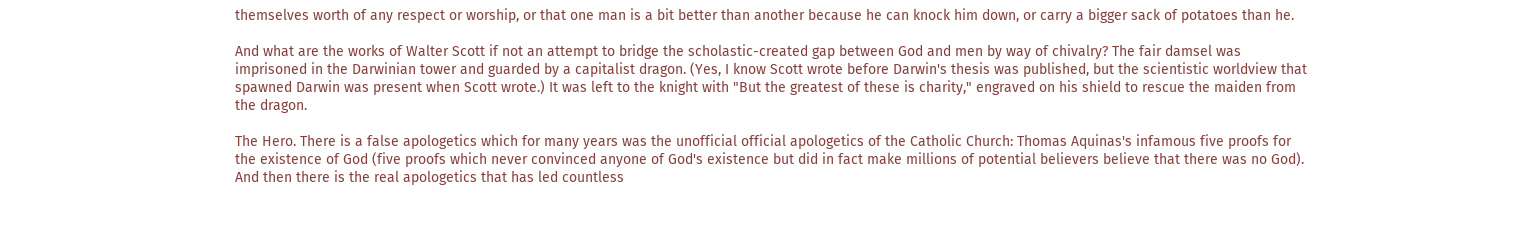themselves worth of any respect or worship, or that one man is a bit better than another because he can knock him down, or carry a bigger sack of potatoes than he.

And what are the works of Walter Scott if not an attempt to bridge the scholastic-created gap between God and men by way of chivalry? The fair damsel was imprisoned in the Darwinian tower and guarded by a capitalist dragon. (Yes, I know Scott wrote before Darwin's thesis was published, but the scientistic worldview that spawned Darwin was present when Scott wrote.) It was left to the knight with "But the greatest of these is charity," engraved on his shield to rescue the maiden from the dragon.

The Hero. There is a false apologetics which for many years was the unofficial official apologetics of the Catholic Church: Thomas Aquinas's infamous five proofs for the existence of God (five proofs which never convinced anyone of God's existence but did in fact make millions of potential believers believe that there was no God). And then there is the real apologetics that has led countless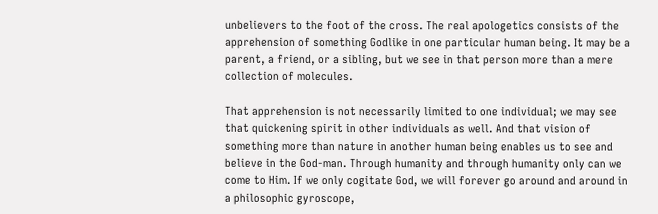unbelievers to the foot of the cross. The real apologetics consists of the apprehension of something Godlike in one particular human being. It may be a parent, a friend, or a sibling, but we see in that person more than a mere collection of molecules.

That apprehension is not necessarily limited to one individual; we may see that quickening spirit in other individuals as well. And that vision of something more than nature in another human being enables us to see and believe in the God-man. Through humanity and through humanity only can we come to Him. If we only cogitate God, we will forever go around and around in a philosophic gyroscope,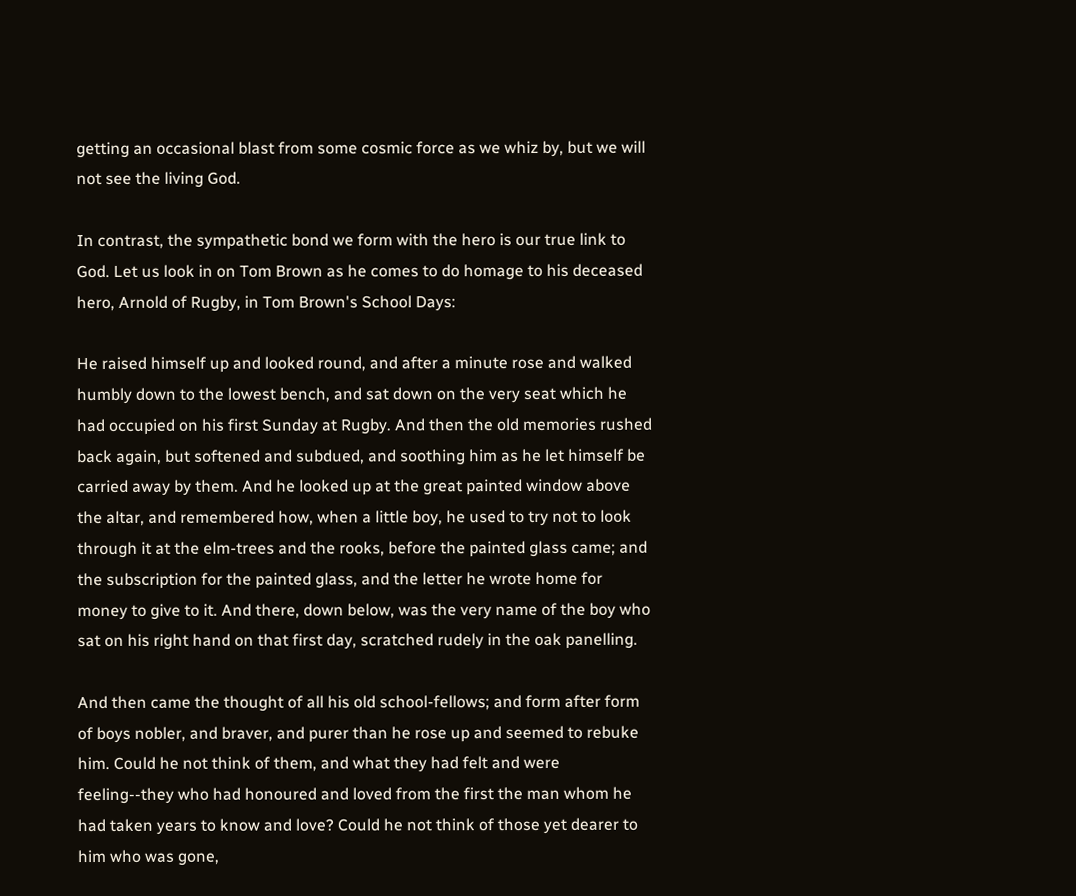getting an occasional blast from some cosmic force as we whiz by, but we will not see the living God.

In contrast, the sympathetic bond we form with the hero is our true link to God. Let us look in on Tom Brown as he comes to do homage to his deceased hero, Arnold of Rugby, in Tom Brown's School Days:

He raised himself up and looked round, and after a minute rose and walked humbly down to the lowest bench, and sat down on the very seat which he had occupied on his first Sunday at Rugby. And then the old memories rushed back again, but softened and subdued, and soothing him as he let himself be carried away by them. And he looked up at the great painted window above the altar, and remembered how, when a little boy, he used to try not to look through it at the elm-trees and the rooks, before the painted glass came; and the subscription for the painted glass, and the letter he wrote home for money to give to it. And there, down below, was the very name of the boy who sat on his right hand on that first day, scratched rudely in the oak panelling.

And then came the thought of all his old school-fellows; and form after form of boys nobler, and braver, and purer than he rose up and seemed to rebuke him. Could he not think of them, and what they had felt and were feeling--they who had honoured and loved from the first the man whom he had taken years to know and love? Could he not think of those yet dearer to him who was gone,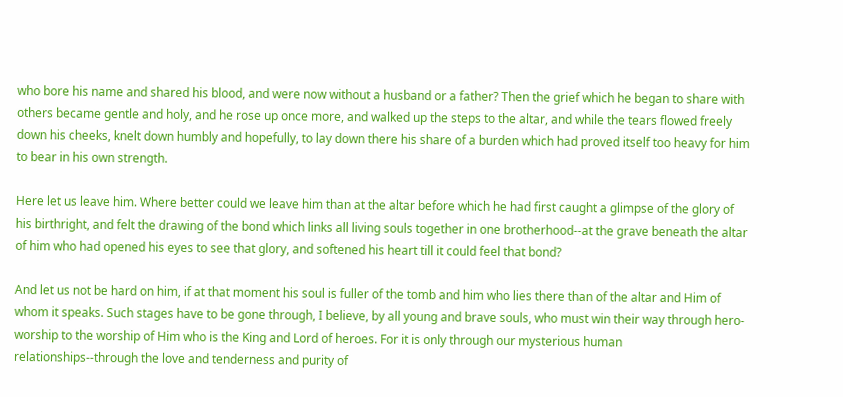who bore his name and shared his blood, and were now without a husband or a father? Then the grief which he began to share with others became gentle and holy, and he rose up once more, and walked up the steps to the altar, and while the tears flowed freely down his cheeks, knelt down humbly and hopefully, to lay down there his share of a burden which had proved itself too heavy for him to bear in his own strength.

Here let us leave him. Where better could we leave him than at the altar before which he had first caught a glimpse of the glory of his birthright, and felt the drawing of the bond which links all living souls together in one brotherhood--at the grave beneath the altar of him who had opened his eyes to see that glory, and softened his heart till it could feel that bond?

And let us not be hard on him, if at that moment his soul is fuller of the tomb and him who lies there than of the altar and Him of whom it speaks. Such stages have to be gone through, I believe, by all young and brave souls, who must win their way through hero-worship to the worship of Him who is the King and Lord of heroes. For it is only through our mysterious human relationships--through the love and tenderness and purity of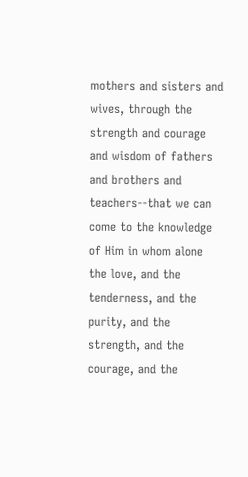mothers and sisters and wives, through the strength and courage and wisdom of fathers and brothers and teachers--that we can come to the knowledge of Him in whom alone the love, and the tenderness, and the purity, and the strength, and the courage, and the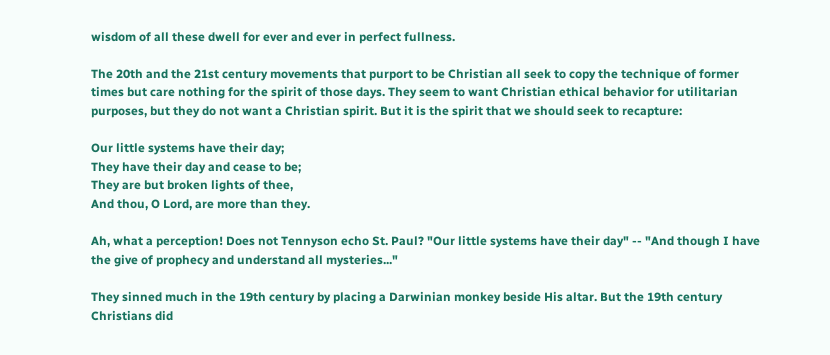wisdom of all these dwell for ever and ever in perfect fullness.

The 20th and the 21st century movements that purport to be Christian all seek to copy the technique of former times but care nothing for the spirit of those days. They seem to want Christian ethical behavior for utilitarian purposes, but they do not want a Christian spirit. But it is the spirit that we should seek to recapture:

Our little systems have their day;
They have their day and cease to be;
They are but broken lights of thee,
And thou, O Lord, are more than they.

Ah, what a perception! Does not Tennyson echo St. Paul? "Our little systems have their day" -- "And though I have the give of prophecy and understand all mysteries..."

They sinned much in the 19th century by placing a Darwinian monkey beside His altar. But the 19th century Christians did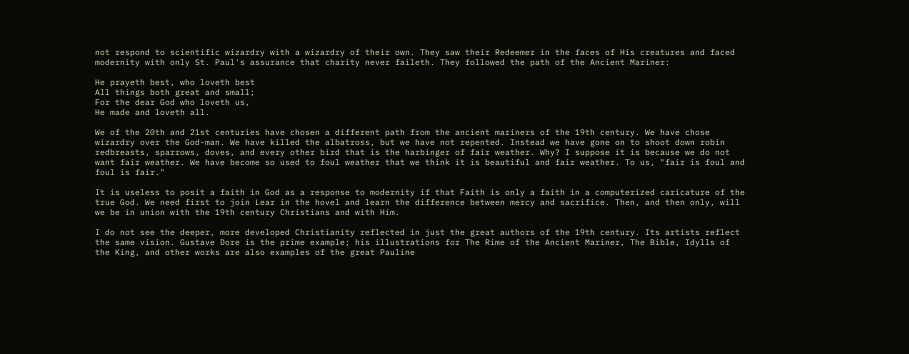not respond to scientific wizardry with a wizardry of their own. They saw their Redeemer in the faces of His creatures and faced modernity with only St. Paul's assurance that charity never faileth. They followed the path of the Ancient Mariner:

He prayeth best, who loveth best
All things both great and small;
For the dear God who loveth us,
He made and loveth all.

We of the 20th and 21st centuries have chosen a different path from the ancient mariners of the 19th century. We have chose wizardry over the God-man. We have killed the albatross, but we have not repented. Instead we have gone on to shoot down robin redbreasts, sparrows, doves, and every other bird that is the harbinger of fair weather. Why? I suppose it is because we do not want fair weather. We have become so used to foul weather that we think it is beautiful and fair weather. To us, "fair is foul and foul is fair."

It is useless to posit a faith in God as a response to modernity if that Faith is only a faith in a computerized caricature of the true God. We need first to join Lear in the hovel and learn the difference between mercy and sacrifice. Then, and then only, will we be in union with the 19th century Christians and with Him.

I do not see the deeper, more developed Christianity reflected in just the great authors of the 19th century. Its artists reflect the same vision. Gustave Dore is the prime example; his illustrations for The Rime of the Ancient Mariner, The Bible, Idylls of the King, and other works are also examples of the great Pauline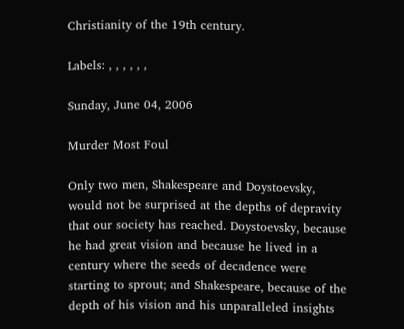Christianity of the 19th century.

Labels: , , , , , ,

Sunday, June 04, 2006

Murder Most Foul

Only two men, Shakespeare and Doystoevsky, would not be surprised at the depths of depravity that our society has reached. Doystoevsky, because he had great vision and because he lived in a century where the seeds of decadence were starting to sprout; and Shakespeare, because of the depth of his vision and his unparalleled insights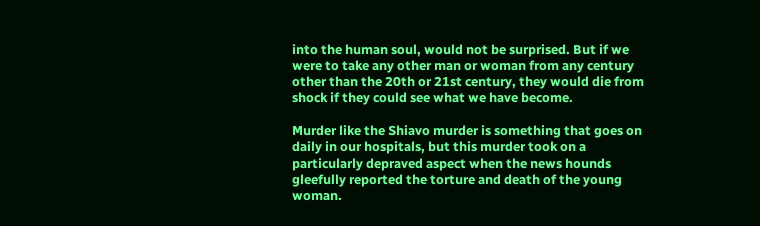into the human soul, would not be surprised. But if we were to take any other man or woman from any century other than the 20th or 21st century, they would die from shock if they could see what we have become.

Murder like the Shiavo murder is something that goes on daily in our hospitals, but this murder took on a particularly depraved aspect when the news hounds gleefully reported the torture and death of the young woman.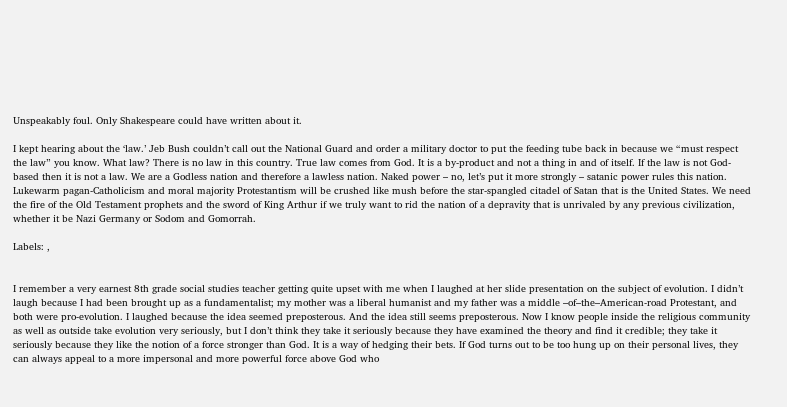Unspeakably foul. Only Shakespeare could have written about it.

I kept hearing about the ‘law.’ Jeb Bush couldn’t call out the National Guard and order a military doctor to put the feeding tube back in because we “must respect the law” you know. What law? There is no law in this country. True law comes from God. It is a by-product and not a thing in and of itself. If the law is not God-based then it is not a law. We are a Godless nation and therefore a lawless nation. Naked power – no, let’s put it more strongly – satanic power rules this nation. Lukewarm pagan-Catholicism and moral majority Protestantism will be crushed like mush before the star-spangled citadel of Satan that is the United States. We need the fire of the Old Testament prophets and the sword of King Arthur if we truly want to rid the nation of a depravity that is unrivaled by any previous civilization, whether it be Nazi Germany or Sodom and Gomorrah.

Labels: ,


I remember a very earnest 8th grade social studies teacher getting quite upset with me when I laughed at her slide presentation on the subject of evolution. I didn’t laugh because I had been brought up as a fundamentalist; my mother was a liberal humanist and my father was a middle –of–the–American-road Protestant, and both were pro-evolution. I laughed because the idea seemed preposterous. And the idea still seems preposterous. Now I know people inside the religious community as well as outside take evolution very seriously, but I don’t think they take it seriously because they have examined the theory and find it credible; they take it seriously because they like the notion of a force stronger than God. It is a way of hedging their bets. If God turns out to be too hung up on their personal lives, they can always appeal to a more impersonal and more powerful force above God who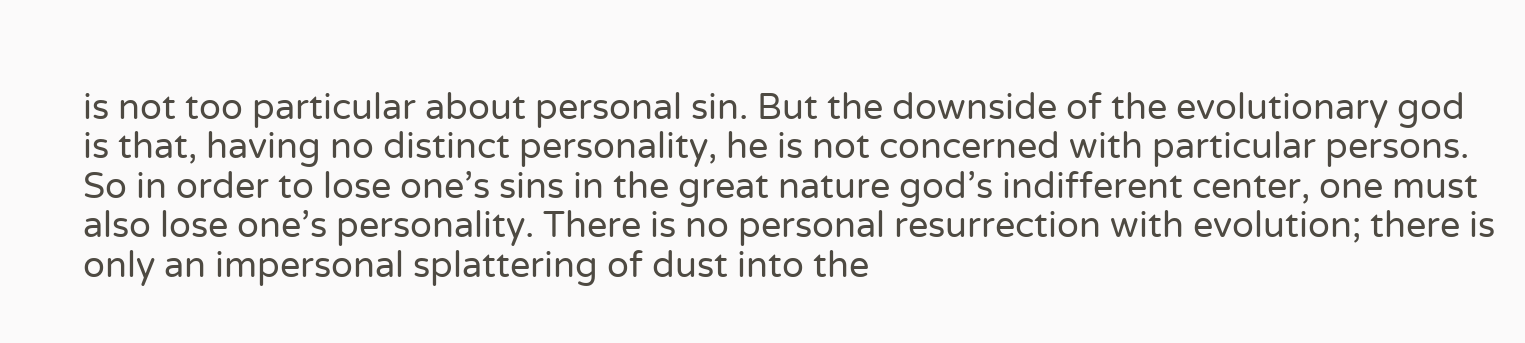is not too particular about personal sin. But the downside of the evolutionary god is that, having no distinct personality, he is not concerned with particular persons. So in order to lose one’s sins in the great nature god’s indifferent center, one must also lose one’s personality. There is no personal resurrection with evolution; there is only an impersonal splattering of dust into the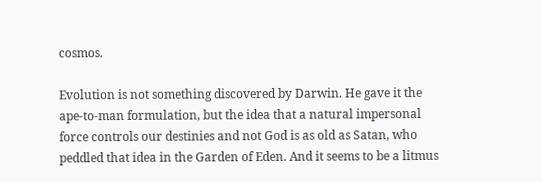cosmos.

Evolution is not something discovered by Darwin. He gave it the ape-to-man formulation, but the idea that a natural impersonal force controls our destinies and not God is as old as Satan, who peddled that idea in the Garden of Eden. And it seems to be a litmus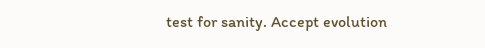test for sanity. Accept evolution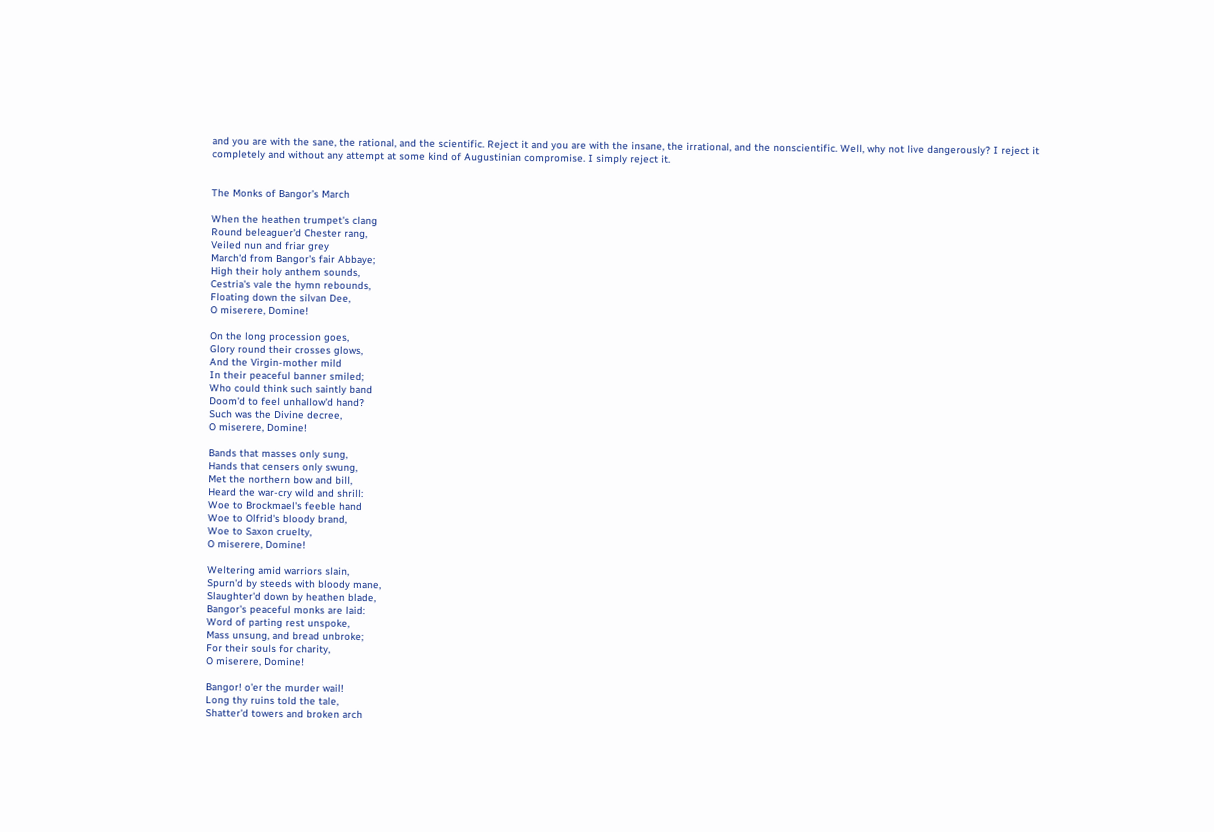and you are with the sane, the rational, and the scientific. Reject it and you are with the insane, the irrational, and the nonscientific. Well, why not live dangerously? I reject it completely and without any attempt at some kind of Augustinian compromise. I simply reject it.


The Monks of Bangor’s March

When the heathen trumpet's clang
Round beleaguer'd Chester rang,
Veiled nun and friar grey
March'd from Bangor's fair Abbaye;
High their holy anthem sounds,
Cestria's vale the hymn rebounds,
Floating down the silvan Dee,
O miserere, Domine!

On the long procession goes,
Glory round their crosses glows,
And the Virgin-mother mild
In their peaceful banner smiled;
Who could think such saintly band
Doom'd to feel unhallow'd hand?
Such was the Divine decree,
O miserere, Domine!

Bands that masses only sung,
Hands that censers only swung,
Met the northern bow and bill,
Heard the war-cry wild and shrill:
Woe to Brockmael's feeble hand
Woe to Olfrid's bloody brand,
Woe to Saxon cruelty,
O miserere, Domine!

Weltering amid warriors slain,
Spurn'd by steeds with bloody mane,
Slaughter'd down by heathen blade,
Bangor's peaceful monks are laid:
Word of parting rest unspoke,
Mass unsung, and bread unbroke;
For their souls for charity,
O miserere, Domine!

Bangor! o'er the murder wail!
Long thy ruins told the tale,
Shatter'd towers and broken arch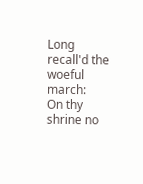Long recall'd the woeful march:
On thy shrine no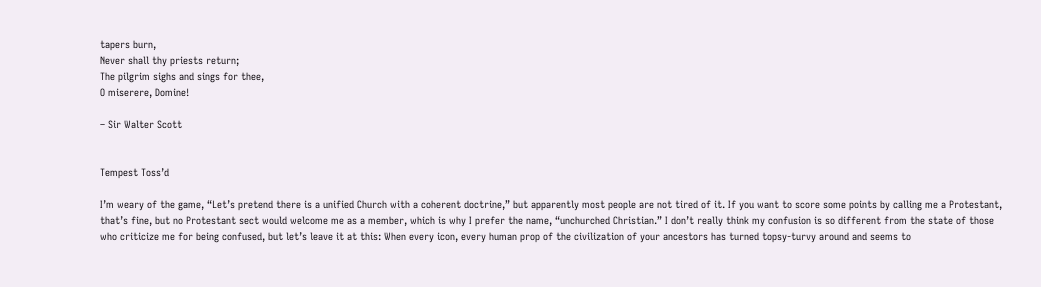tapers burn,
Never shall thy priests return;
The pilgrim sighs and sings for thee,
O miserere, Domine!

– Sir Walter Scott


Tempest Toss’d

I’m weary of the game, “Let’s pretend there is a unified Church with a coherent doctrine,” but apparently most people are not tired of it. If you want to score some points by calling me a Protestant, that’s fine, but no Protestant sect would welcome me as a member, which is why I prefer the name, “unchurched Christian.” I don’t really think my confusion is so different from the state of those who criticize me for being confused, but let’s leave it at this: When every icon, every human prop of the civilization of your ancestors has turned topsy-turvy around and seems to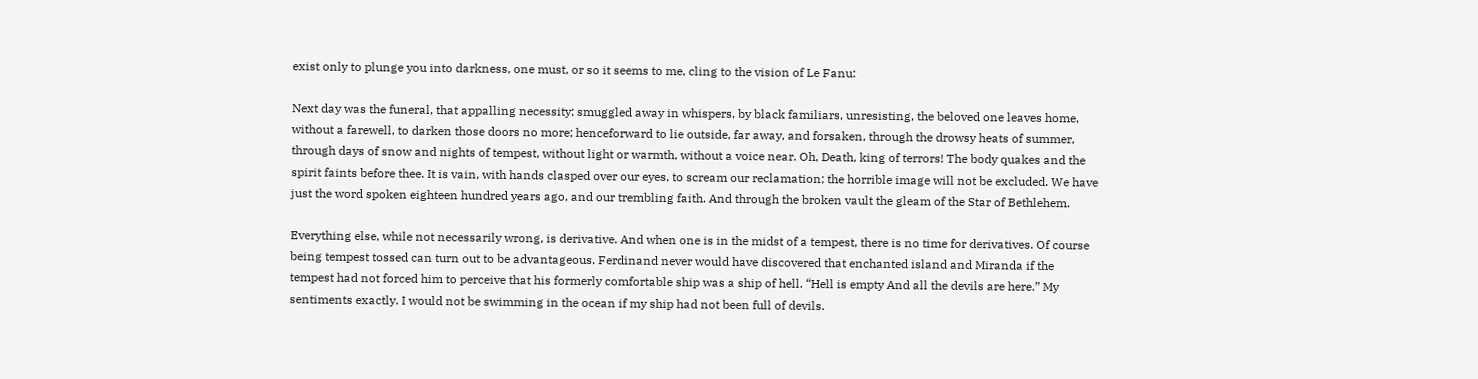exist only to plunge you into darkness, one must, or so it seems to me, cling to the vision of Le Fanu:

Next day was the funeral, that appalling necessity; smuggled away in whispers, by black familiars, unresisting, the beloved one leaves home, without a farewell, to darken those doors no more; henceforward to lie outside, far away, and forsaken, through the drowsy heats of summer, through days of snow and nights of tempest, without light or warmth, without a voice near. Oh, Death, king of terrors! The body quakes and the spirit faints before thee. It is vain, with hands clasped over our eyes, to scream our reclamation; the horrible image will not be excluded. We have just the word spoken eighteen hundred years ago, and our trembling faith. And through the broken vault the gleam of the Star of Bethlehem.

Everything else, while not necessarily wrong, is derivative. And when one is in the midst of a tempest, there is no time for derivatives. Of course being tempest tossed can turn out to be advantageous. Ferdinand never would have discovered that enchanted island and Miranda if the tempest had not forced him to perceive that his formerly comfortable ship was a ship of hell. “Hell is empty And all the devils are here.” My sentiments exactly. I would not be swimming in the ocean if my ship had not been full of devils.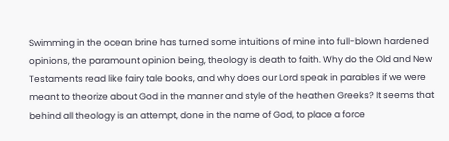Swimming in the ocean brine has turned some intuitions of mine into full-blown hardened opinions, the paramount opinion being, theology is death to faith. Why do the Old and New Testaments read like fairy tale books, and why does our Lord speak in parables if we were meant to theorize about God in the manner and style of the heathen Greeks? It seems that behind all theology is an attempt, done in the name of God, to place a force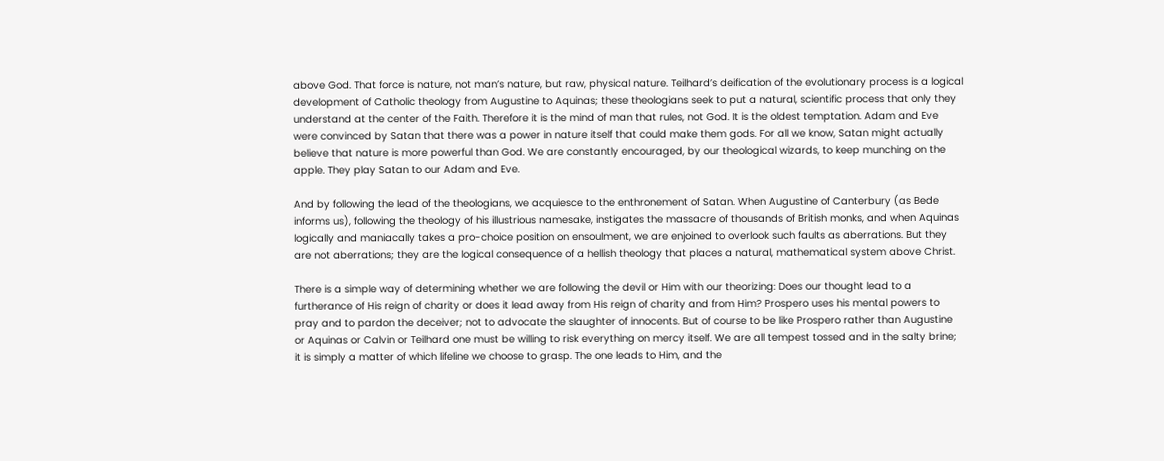above God. That force is nature, not man’s nature, but raw, physical nature. Teilhard’s deification of the evolutionary process is a logical development of Catholic theology from Augustine to Aquinas; these theologians seek to put a natural, scientific process that only they understand at the center of the Faith. Therefore it is the mind of man that rules, not God. It is the oldest temptation. Adam and Eve were convinced by Satan that there was a power in nature itself that could make them gods. For all we know, Satan might actually believe that nature is more powerful than God. We are constantly encouraged, by our theological wizards, to keep munching on the apple. They play Satan to our Adam and Eve.

And by following the lead of the theologians, we acquiesce to the enthronement of Satan. When Augustine of Canterbury (as Bede informs us), following the theology of his illustrious namesake, instigates the massacre of thousands of British monks, and when Aquinas logically and maniacally takes a pro-choice position on ensoulment, we are enjoined to overlook such faults as aberrations. But they are not aberrations; they are the logical consequence of a hellish theology that places a natural, mathematical system above Christ.

There is a simple way of determining whether we are following the devil or Him with our theorizing: Does our thought lead to a furtherance of His reign of charity or does it lead away from His reign of charity and from Him? Prospero uses his mental powers to pray and to pardon the deceiver; not to advocate the slaughter of innocents. But of course to be like Prospero rather than Augustine or Aquinas or Calvin or Teilhard one must be willing to risk everything on mercy itself. We are all tempest tossed and in the salty brine; it is simply a matter of which lifeline we choose to grasp. The one leads to Him, and the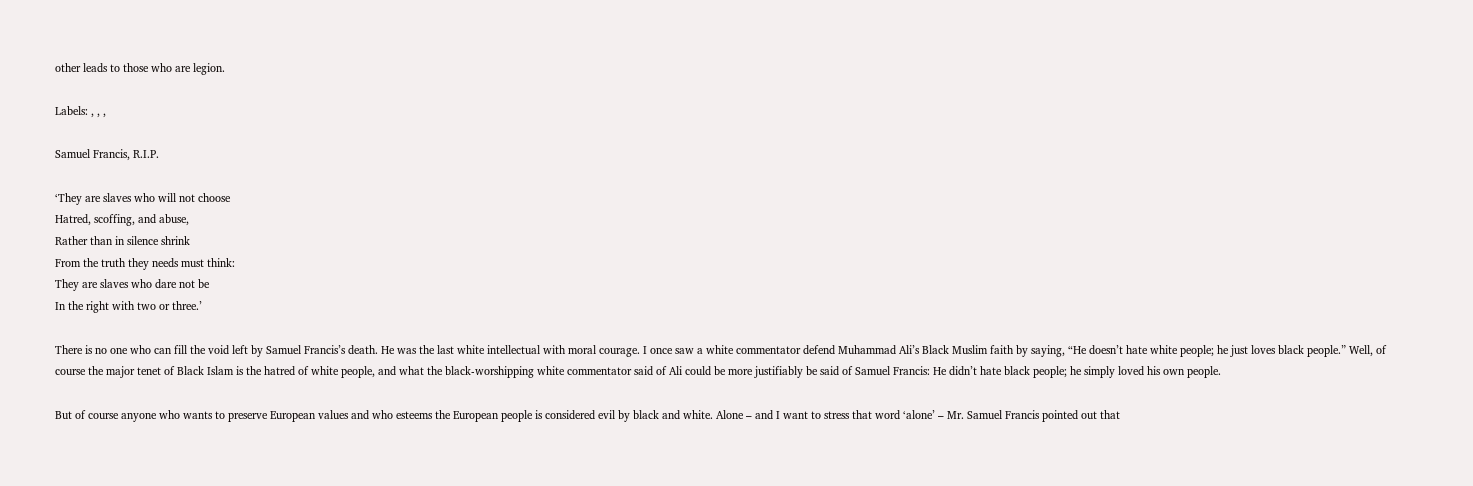other leads to those who are legion.

Labels: , , ,

Samuel Francis, R.I.P.

‘They are slaves who will not choose
Hatred, scoffing, and abuse,
Rather than in silence shrink
From the truth they needs must think:
They are slaves who dare not be
In the right with two or three.’

There is no one who can fill the void left by Samuel Francis’s death. He was the last white intellectual with moral courage. I once saw a white commentator defend Muhammad Ali’s Black Muslim faith by saying, “He doesn’t hate white people; he just loves black people.” Well, of course the major tenet of Black Islam is the hatred of white people, and what the black-worshipping white commentator said of Ali could be more justifiably be said of Samuel Francis: He didn’t hate black people; he simply loved his own people.

But of course anyone who wants to preserve European values and who esteems the European people is considered evil by black and white. Alone – and I want to stress that word ‘alone’ – Mr. Samuel Francis pointed out that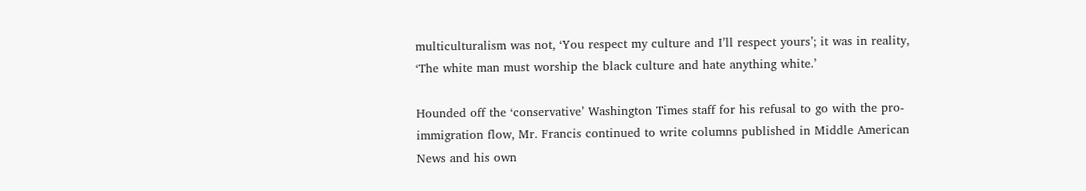multiculturalism was not, ‘You respect my culture and I’ll respect yours’; it was in reality, ‘The white man must worship the black culture and hate anything white.’

Hounded off the ‘conservative’ Washington Times staff for his refusal to go with the pro-immigration flow, Mr. Francis continued to write columns published in Middle American News and his own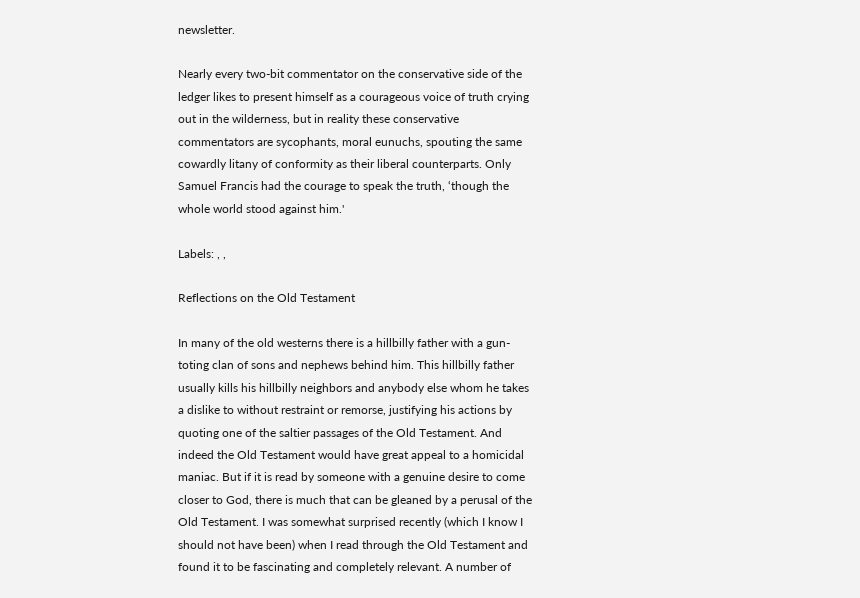newsletter.

Nearly every two-bit commentator on the conservative side of the ledger likes to present himself as a courageous voice of truth crying out in the wilderness, but in reality these conservative commentators are sycophants, moral eunuchs, spouting the same cowardly litany of conformity as their liberal counterparts. Only Samuel Francis had the courage to speak the truth, ‘though the whole world stood against him.'

Labels: , ,

Reflections on the Old Testament

In many of the old westerns there is a hillbilly father with a gun-toting clan of sons and nephews behind him. This hillbilly father usually kills his hillbilly neighbors and anybody else whom he takes a dislike to without restraint or remorse, justifying his actions by quoting one of the saltier passages of the Old Testament. And indeed the Old Testament would have great appeal to a homicidal maniac. But if it is read by someone with a genuine desire to come closer to God, there is much that can be gleaned by a perusal of the Old Testament. I was somewhat surprised recently (which I know I should not have been) when I read through the Old Testament and found it to be fascinating and completely relevant. A number of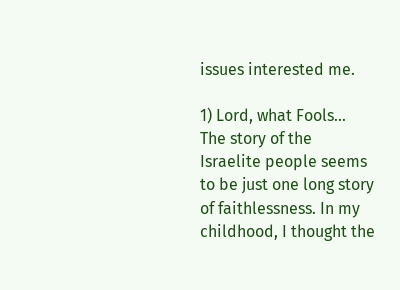issues interested me.

1) Lord, what Fools…
The story of the Israelite people seems to be just one long story of faithlessness. In my childhood, I thought the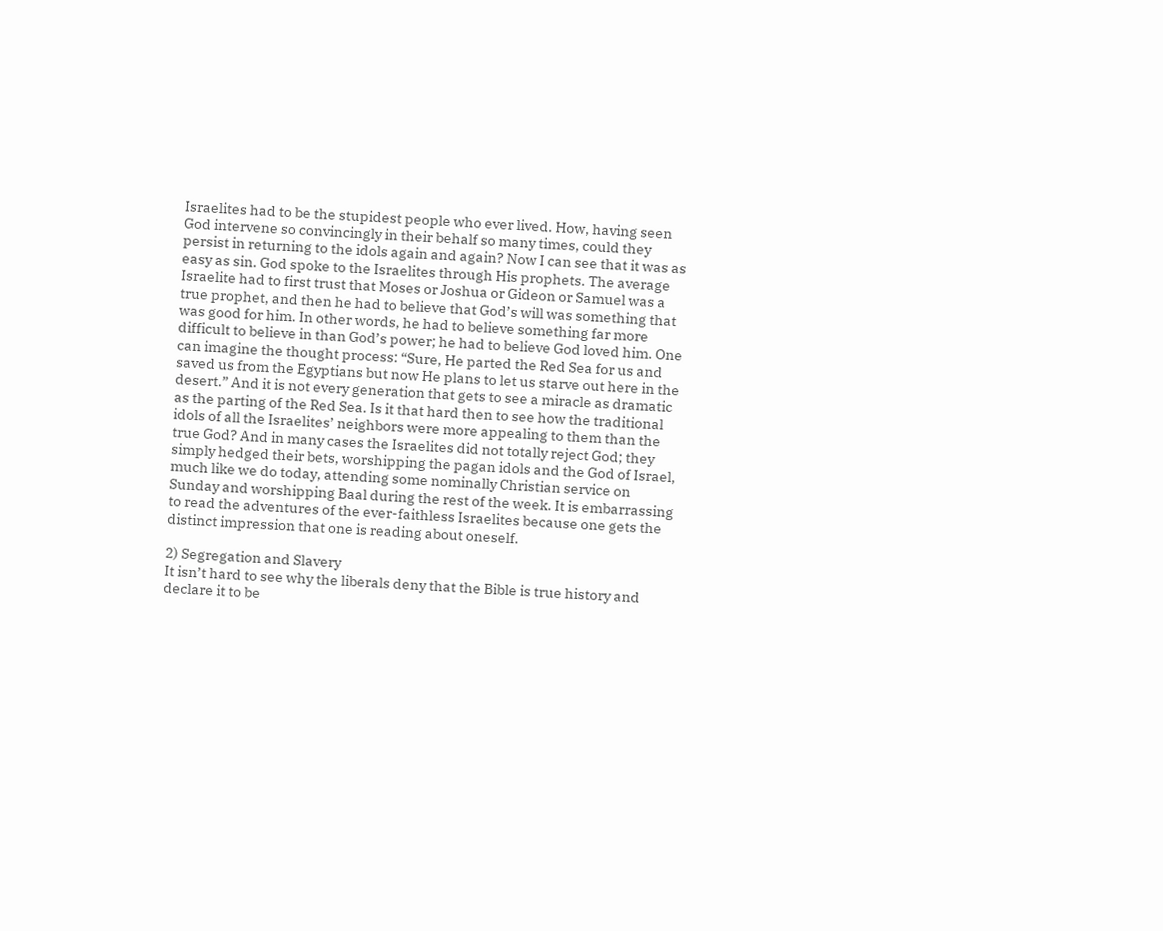Israelites had to be the stupidest people who ever lived. How, having seen God intervene so convincingly in their behalf so many times, could they persist in returning to the idols again and again? Now I can see that it was as easy as sin. God spoke to the Israelites through His prophets. The average Israelite had to first trust that Moses or Joshua or Gideon or Samuel was a true prophet, and then he had to believe that God’s will was something that was good for him. In other words, he had to believe something far more difficult to believe in than God’s power; he had to believe God loved him. One can imagine the thought process: “Sure, He parted the Red Sea for us and saved us from the Egyptians but now He plans to let us starve out here in the desert.” And it is not every generation that gets to see a miracle as dramatic as the parting of the Red Sea. Is it that hard then to see how the traditional idols of all the Israelites’ neighbors were more appealing to them than the true God? And in many cases the Israelites did not totally reject God; they simply hedged their bets, worshipping the pagan idols and the God of Israel, much like we do today, attending some nominally Christian service on Sunday and worshipping Baal during the rest of the week. It is embarrassing to read the adventures of the ever-faithless Israelites because one gets the distinct impression that one is reading about oneself.

2) Segregation and Slavery
It isn’t hard to see why the liberals deny that the Bible is true history and declare it to be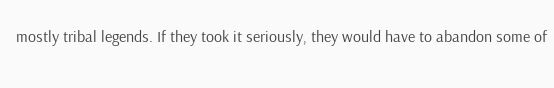mostly tribal legends. If they took it seriously, they would have to abandon some of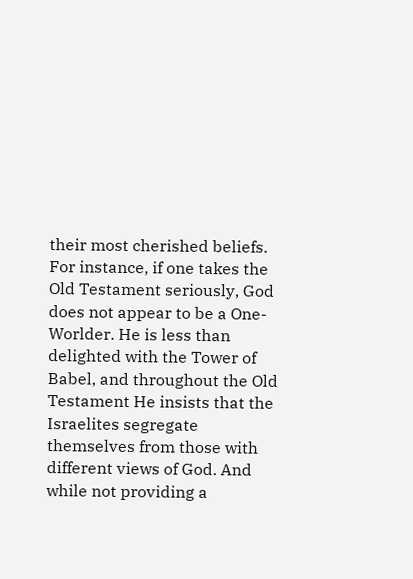their most cherished beliefs. For instance, if one takes the Old Testament seriously, God does not appear to be a One-Worlder. He is less than delighted with the Tower of Babel, and throughout the Old Testament He insists that the Israelites segregate themselves from those with different views of God. And while not providing a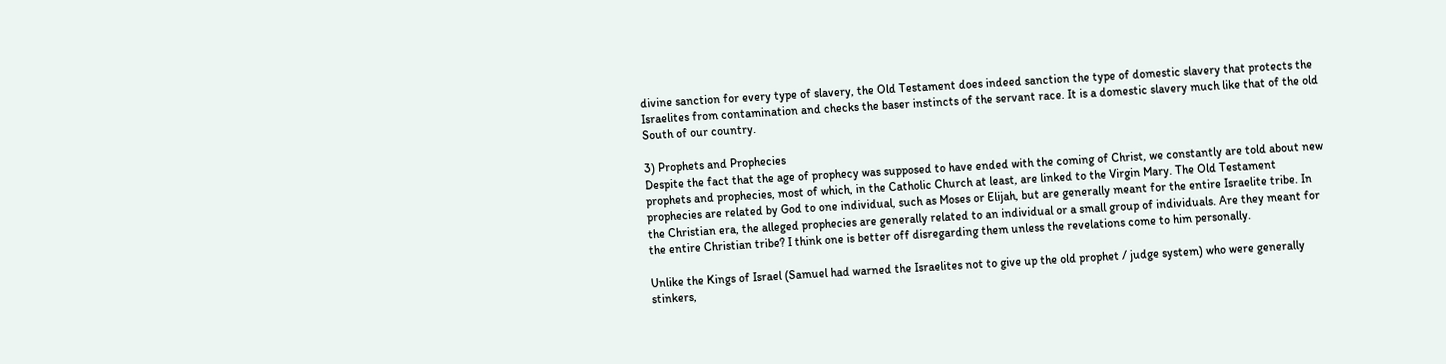divine sanction for every type of slavery, the Old Testament does indeed sanction the type of domestic slavery that protects the Israelites from contamination and checks the baser instincts of the servant race. It is a domestic slavery much like that of the old South of our country.

3) Prophets and Prophecies
Despite the fact that the age of prophecy was supposed to have ended with the coming of Christ, we constantly are told about new prophets and prophecies, most of which, in the Catholic Church at least, are linked to the Virgin Mary. The Old Testament prophecies are related by God to one individual, such as Moses or Elijah, but are generally meant for the entire Israelite tribe. In the Christian era, the alleged prophecies are generally related to an individual or a small group of individuals. Are they meant for the entire Christian tribe? I think one is better off disregarding them unless the revelations come to him personally.

Unlike the Kings of Israel (Samuel had warned the Israelites not to give up the old prophet / judge system) who were generally stinkers,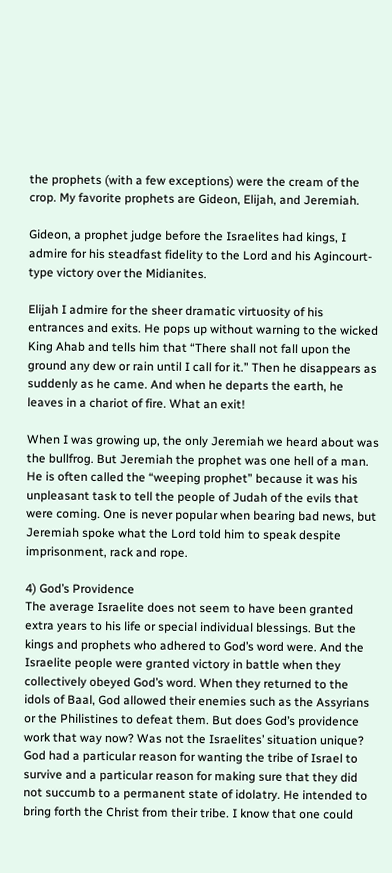the prophets (with a few exceptions) were the cream of the crop. My favorite prophets are Gideon, Elijah, and Jeremiah.

Gideon, a prophet judge before the Israelites had kings, I admire for his steadfast fidelity to the Lord and his Agincourt-type victory over the Midianites.

Elijah I admire for the sheer dramatic virtuosity of his entrances and exits. He pops up without warning to the wicked King Ahab and tells him that “There shall not fall upon the ground any dew or rain until I call for it.” Then he disappears as suddenly as he came. And when he departs the earth, he leaves in a chariot of fire. What an exit!

When I was growing up, the only Jeremiah we heard about was the bullfrog. But Jeremiah the prophet was one hell of a man. He is often called the “weeping prophet” because it was his unpleasant task to tell the people of Judah of the evils that were coming. One is never popular when bearing bad news, but Jeremiah spoke what the Lord told him to speak despite imprisonment, rack and rope.

4) God’s Providence
The average Israelite does not seem to have been granted extra years to his life or special individual blessings. But the kings and prophets who adhered to God’s word were. And the Israelite people were granted victory in battle when they collectively obeyed God’s word. When they returned to the idols of Baal, God allowed their enemies such as the Assyrians or the Philistines to defeat them. But does God’s providence work that way now? Was not the Israelites’ situation unique? God had a particular reason for wanting the tribe of Israel to survive and a particular reason for making sure that they did not succumb to a permanent state of idolatry. He intended to bring forth the Christ from their tribe. I know that one could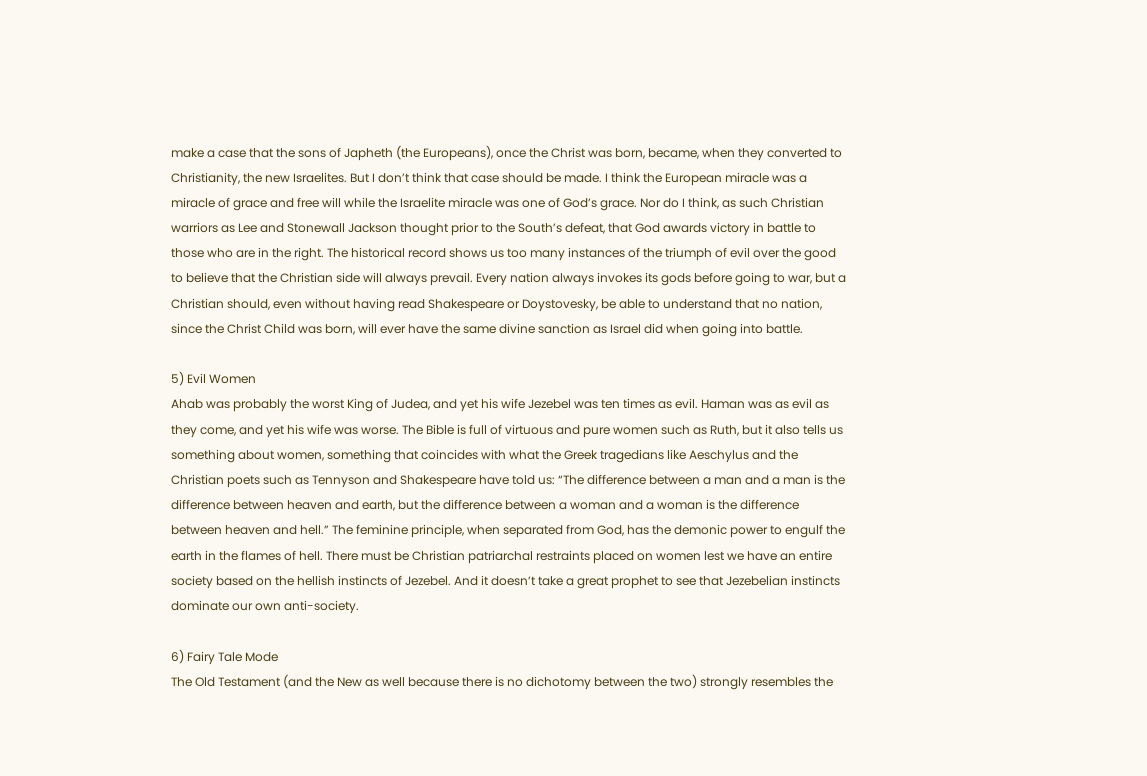make a case that the sons of Japheth (the Europeans), once the Christ was born, became, when they converted to Christianity, the new Israelites. But I don’t think that case should be made. I think the European miracle was a miracle of grace and free will while the Israelite miracle was one of God’s grace. Nor do I think, as such Christian warriors as Lee and Stonewall Jackson thought prior to the South’s defeat, that God awards victory in battle to those who are in the right. The historical record shows us too many instances of the triumph of evil over the good to believe that the Christian side will always prevail. Every nation always invokes its gods before going to war, but a Christian should, even without having read Shakespeare or Doystovesky, be able to understand that no nation, since the Christ Child was born, will ever have the same divine sanction as Israel did when going into battle.

5) Evil Women
Ahab was probably the worst King of Judea, and yet his wife Jezebel was ten times as evil. Haman was as evil as they come, and yet his wife was worse. The Bible is full of virtuous and pure women such as Ruth, but it also tells us something about women, something that coincides with what the Greek tragedians like Aeschylus and the Christian poets such as Tennyson and Shakespeare have told us: “The difference between a man and a man is the difference between heaven and earth, but the difference between a woman and a woman is the difference between heaven and hell.” The feminine principle, when separated from God, has the demonic power to engulf the earth in the flames of hell. There must be Christian patriarchal restraints placed on women lest we have an entire society based on the hellish instincts of Jezebel. And it doesn’t take a great prophet to see that Jezebelian instincts dominate our own anti-society.

6) Fairy Tale Mode
The Old Testament (and the New as well because there is no dichotomy between the two) strongly resembles the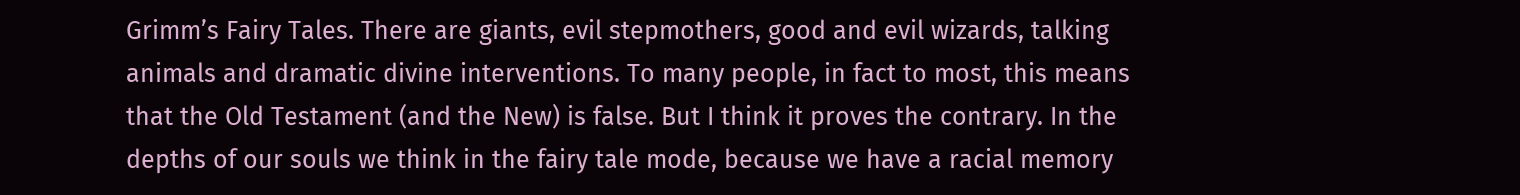Grimm’s Fairy Tales. There are giants, evil stepmothers, good and evil wizards, talking animals and dramatic divine interventions. To many people, in fact to most, this means that the Old Testament (and the New) is false. But I think it proves the contrary. In the depths of our souls we think in the fairy tale mode, because we have a racial memory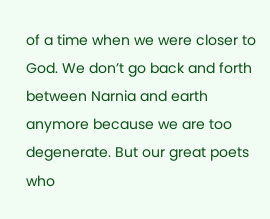of a time when we were closer to God. We don’t go back and forth between Narnia and earth anymore because we are too degenerate. But our great poets who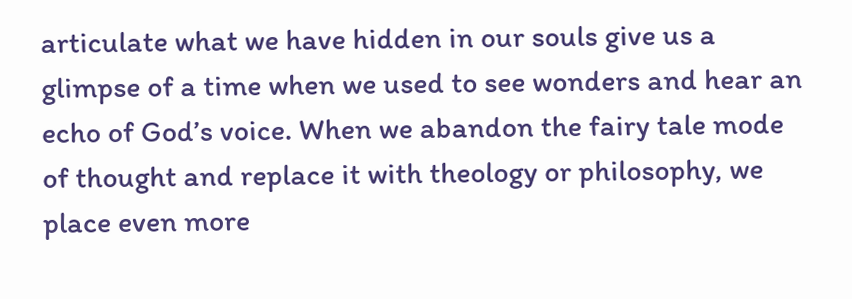articulate what we have hidden in our souls give us a glimpse of a time when we used to see wonders and hear an echo of God’s voice. When we abandon the fairy tale mode of thought and replace it with theology or philosophy, we place even more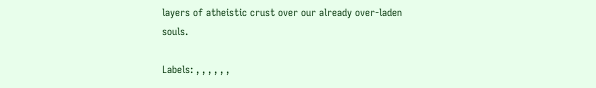layers of atheistic crust over our already over-laden souls.

Labels: , , , , , ,